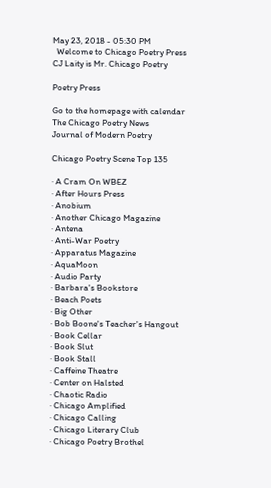May 23, 2018 - 05:30 PM
  Welcome to Chicago Poetry Press
CJ Laity is Mr. Chicago Poetry

Poetry Press

Go to the homepage with calendar
The Chicago Poetry News
Journal of Modern Poetry

Chicago Poetry Scene Top 135

· A Cram On WBEZ
· After Hours Press
· Anobium
· Another Chicago Magazine
· Antena
· Anti-War Poetry
· Apparatus Magazine
· AquaMoon
· Audio Party
· Barbara's Bookstore
· Beach Poets
· Big Other
· Bob Boone's Teacher's Hangout
· Book Cellar
· Book Slut
· Book Stall
· Caffeine Theatre
· Center on Halsted
· Chaotic Radio
· Chicago Amplified
· Chicago Calling
· Chicago Literary Club
· Chicago Poetry Brothel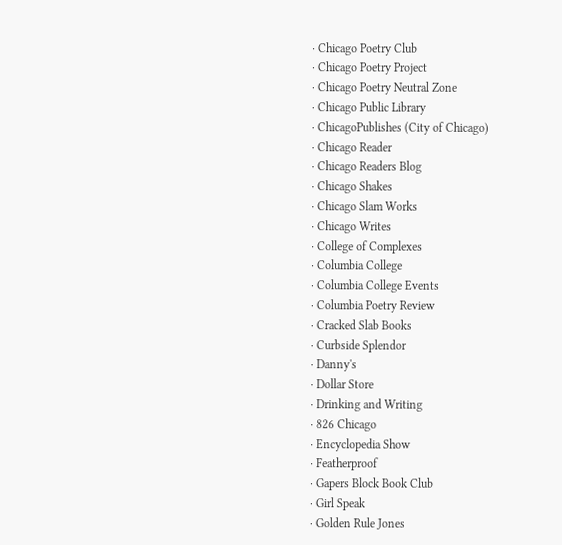· Chicago Poetry Club
· Chicago Poetry Project
· Chicago Poetry Neutral Zone
· Chicago Public Library
· ChicagoPublishes (City of Chicago)
· Chicago Reader
· Chicago Readers Blog
· Chicago Shakes
· Chicago Slam Works
· Chicago Writes
· College of Complexes
· Columbia College
· Columbia College Events
· Columbia Poetry Review
· Cracked Slab Books
· Curbside Splendor
· Danny's
· Dollar Store
· Drinking and Writing
· 826 Chicago
· Encyclopedia Show
· Featherproof
· Gapers Block Book Club
· Girl Speak
· Golden Rule Jones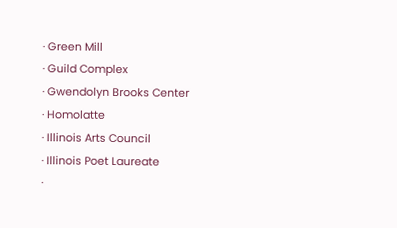· Green Mill
· Guild Complex
· Gwendolyn Brooks Center
· Homolatte
· Illinois Arts Council
· Illinois Poet Laureate
·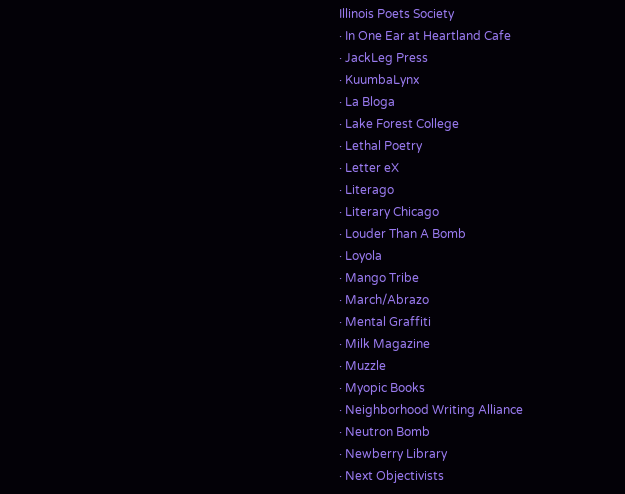Illinois Poets Society
· In One Ear at Heartland Cafe
· JackLeg Press
· KuumbaLynx
· La Bloga
· Lake Forest College
· Lethal Poetry
· Letter eX
· Literago
· Literary Chicago
· Louder Than A Bomb
· Loyola
· Mango Tribe
· March/Abrazo
· Mental Graffiti
· Milk Magazine
· Muzzle
· Myopic Books
· Neighborhood Writing Alliance
· Neutron Bomb
· Newberry Library
· Next Objectivists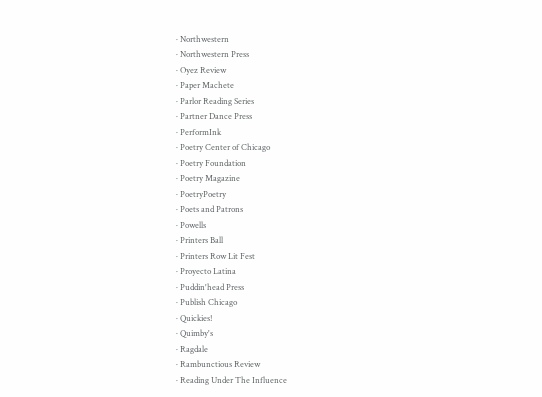· Northwestern
· Northwestern Press
· Oyez Review
· Paper Machete
· Parlor Reading Series
· Partner Dance Press
· PerformInk
· Poetry Center of Chicago
· Poetry Foundation
· Poetry Magazine
· PoetryPoetry
· Poets and Patrons
· Powells
· Printers Ball
· Printers Row Lit Fest
· Proyecto Latina
· Puddin'head Press
· Publish Chicago
· Quickies!
· Quimby's
· Ragdale
· Rambunctious Review
· Reading Under The Influence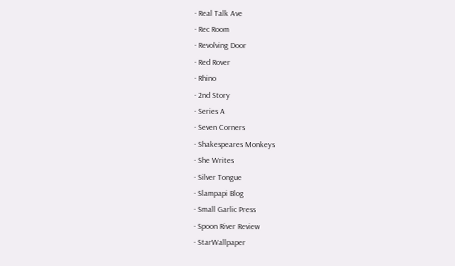· Real Talk Ave
· Rec Room
· Revolving Door
· Red Rover
· Rhino
· 2nd Story
· Series A
· Seven Corners
· Shakespeares Monkeys
· She Writes
· Silver Tongue
· Slampapi Blog
· Small Garlic Press
· Spoon River Review
· StarWallpaper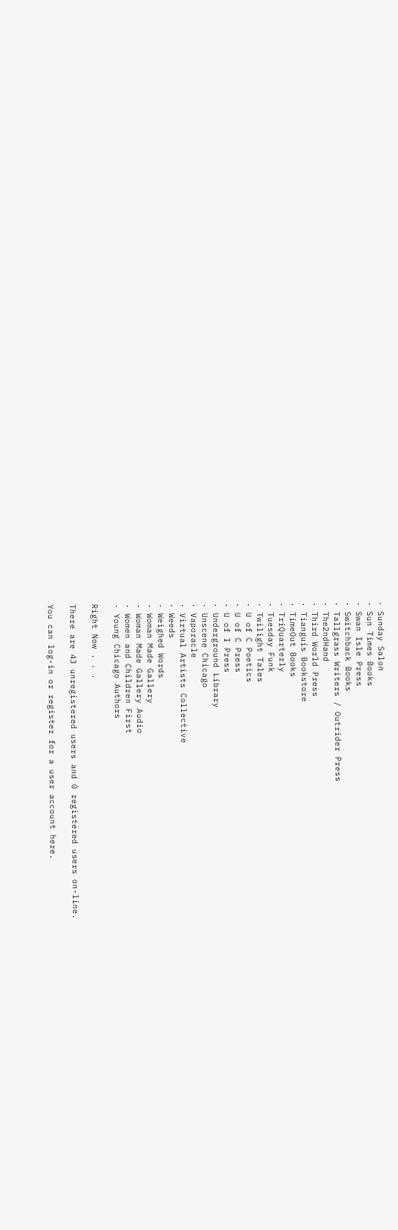· Sunday Salon
· Sun Times Books
· Swan Isle Press
· Switchback Books
· Tallgrass Writers / Outrider Press
· The2ndHand
· Third World Press
· Tianguis Bookstore
· TimeOut Books
· TriQuarterly
· Tuesday Funk
· Twilight Tales
· U of C Poetics
· U of C Press
· U of I Press
· Underground Library
· Unscene Chicago
· Vaporacle
· Virtual Artists Collective
· Weeds
· Weighed Words
· Woman Made Gallery
· Woman Made Gallery Audio
· Women and Children First
· Young Chicago Authors

Right Now . . .

There are 43 unregistered users and 0 registered users on-line.

You can log-in or register for a user account here.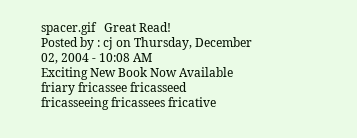spacer.gif   Great Read!
Posted by : cj on Thursday, December 02, 2004 - 10:08 AM
Exciting New Book Now Available friary fricassee fricasseed fricasseeing fricassees fricative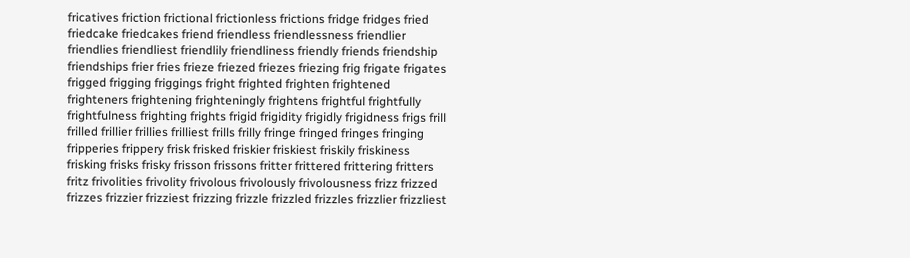fricatives friction frictional frictionless frictions fridge fridges fried friedcake friedcakes friend friendless friendlessness friendlier friendlies friendliest friendlily friendliness friendly friends friendship friendships frier fries frieze friezed friezes friezing frig frigate frigates frigged frigging friggings fright frighted frighten frightened frighteners frightening frighteningly frightens frightful frightfully frightfulness frighting frights frigid frigidity frigidly frigidness frigs frill frilled frillier frillies frilliest frills frilly fringe fringed fringes fringing fripperies frippery frisk frisked friskier friskiest friskily friskiness frisking frisks frisky frisson frissons fritter frittered frittering fritters fritz frivolities frivolity frivolous frivolously frivolousness frizz frizzed frizzes frizzier frizziest frizzing frizzle frizzled frizzles frizzlier frizzliest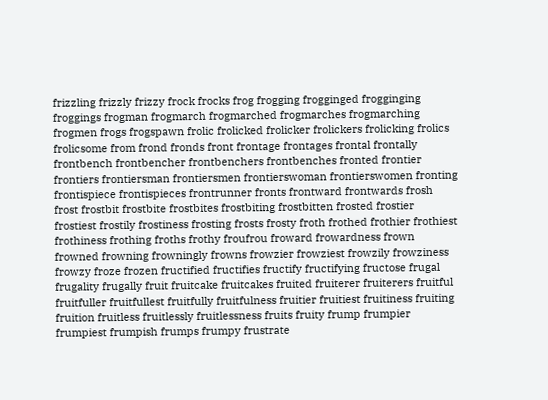frizzling frizzly frizzy frock frocks frog frogging frogginged frogginging froggings frogman frogmarch frogmarched frogmarches frogmarching frogmen frogs frogspawn frolic frolicked frolicker frolickers frolicking frolics frolicsome from frond fronds front frontage frontages frontal frontally frontbench frontbencher frontbenchers frontbenches fronted frontier frontiers frontiersman frontiersmen frontierswoman frontierswomen fronting frontispiece frontispieces frontrunner fronts frontward frontwards frosh frost frostbit frostbite frostbites frostbiting frostbitten frosted frostier frostiest frostily frostiness frosting frosts frosty froth frothed frothier frothiest frothiness frothing froths frothy froufrou froward frowardness frown frowned frowning frowningly frowns frowzier frowziest frowzily frowziness frowzy froze frozen fructified fructifies fructify fructifying fructose frugal frugality frugally fruit fruitcake fruitcakes fruited fruiterer fruiterers fruitful fruitfuller fruitfullest fruitfully fruitfulness fruitier fruitiest fruitiness fruiting fruition fruitless fruitlessly fruitlessness fruits fruity frump frumpier frumpiest frumpish frumps frumpy frustrate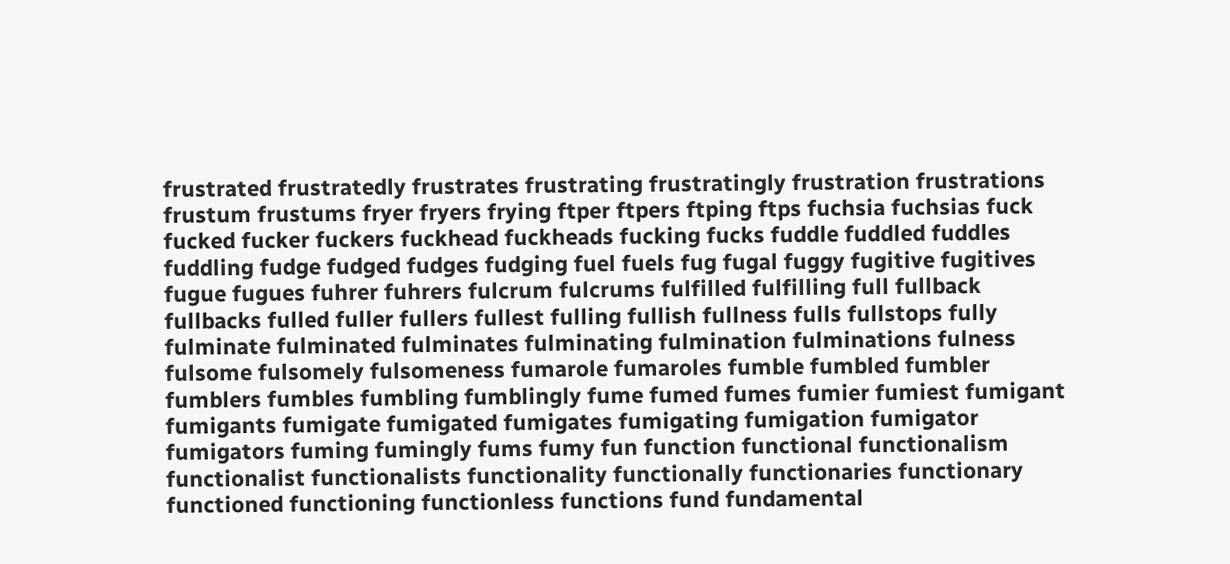frustrated frustratedly frustrates frustrating frustratingly frustration frustrations frustum frustums fryer fryers frying ftper ftpers ftping ftps fuchsia fuchsias fuck fucked fucker fuckers fuckhead fuckheads fucking fucks fuddle fuddled fuddles fuddling fudge fudged fudges fudging fuel fuels fug fugal fuggy fugitive fugitives fugue fugues fuhrer fuhrers fulcrum fulcrums fulfilled fulfilling full fullback fullbacks fulled fuller fullers fullest fulling fullish fullness fulls fullstops fully fulminate fulminated fulminates fulminating fulmination fulminations fulness fulsome fulsomely fulsomeness fumarole fumaroles fumble fumbled fumbler fumblers fumbles fumbling fumblingly fume fumed fumes fumier fumiest fumigant fumigants fumigate fumigated fumigates fumigating fumigation fumigator fumigators fuming fumingly fums fumy fun function functional functionalism functionalist functionalists functionality functionally functionaries functionary functioned functioning functionless functions fund fundamental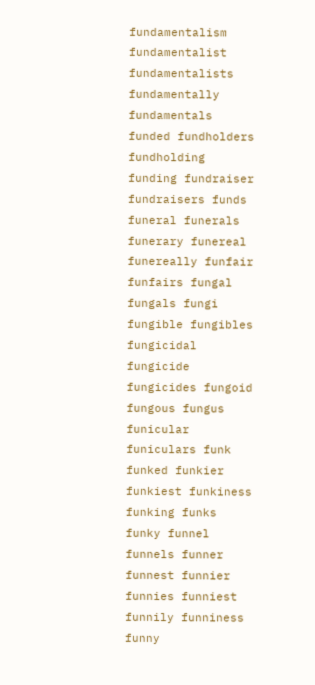fundamentalism fundamentalist fundamentalists fundamentally fundamentals funded fundholders fundholding funding fundraiser fundraisers funds funeral funerals funerary funereal funereally funfair funfairs fungal fungals fungi fungible fungibles fungicidal fungicide fungicides fungoid fungous fungus funicular funiculars funk funked funkier funkiest funkiness funking funks funky funnel funnels funner funnest funnier funnies funniest funnily funniness funny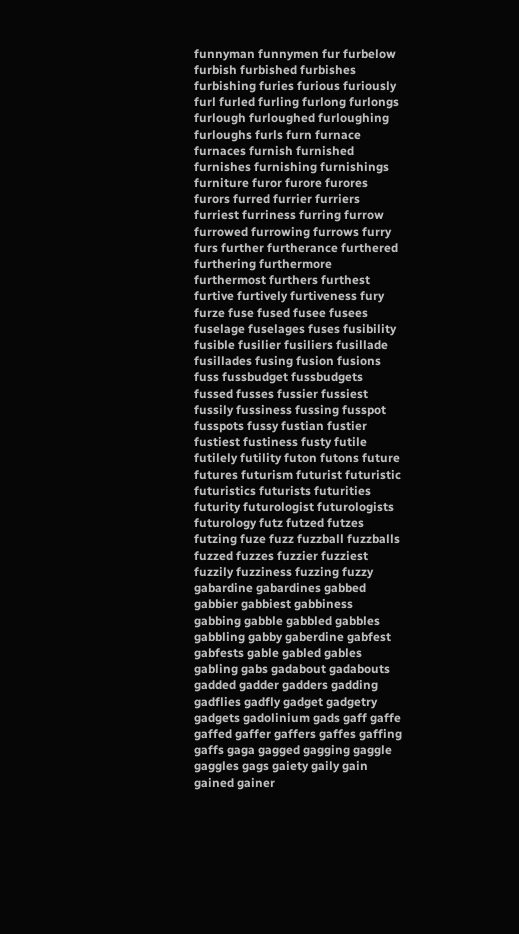funnyman funnymen fur furbelow furbish furbished furbishes furbishing furies furious furiously furl furled furling furlong furlongs furlough furloughed furloughing furloughs furls furn furnace furnaces furnish furnished furnishes furnishing furnishings furniture furor furore furores furors furred furrier furriers furriest furriness furring furrow furrowed furrowing furrows furry furs further furtherance furthered furthering furthermore furthermost furthers furthest furtive furtively furtiveness fury furze fuse fused fusee fusees fuselage fuselages fuses fusibility fusible fusilier fusiliers fusillade fusillades fusing fusion fusions fuss fussbudget fussbudgets fussed fusses fussier fussiest fussily fussiness fussing fusspot fusspots fussy fustian fustier fustiest fustiness fusty futile futilely futility futon futons future futures futurism futurist futuristic futuristics futurists futurities futurity futurologist futurologists futurology futz futzed futzes futzing fuze fuzz fuzzball fuzzballs fuzzed fuzzes fuzzier fuzziest fuzzily fuzziness fuzzing fuzzy gabardine gabardines gabbed gabbier gabbiest gabbiness gabbing gabble gabbled gabbles gabbling gabby gaberdine gabfest gabfests gable gabled gables gabling gabs gadabout gadabouts gadded gadder gadders gadding gadflies gadfly gadget gadgetry gadgets gadolinium gads gaff gaffe gaffed gaffer gaffers gaffes gaffing gaffs gaga gagged gagging gaggle gaggles gags gaiety gaily gain gained gainer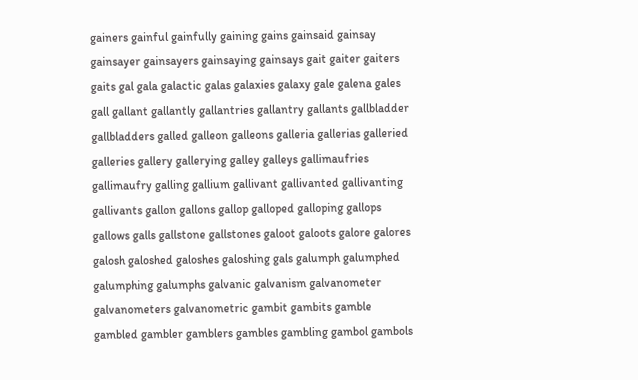gainers gainful gainfully gaining gains gainsaid gainsay gainsayer gainsayers gainsaying gainsays gait gaiter gaiters gaits gal gala galactic galas galaxies galaxy gale galena gales gall gallant gallantly gallantries gallantry gallants gallbladder gallbladders galled galleon galleons galleria gallerias galleried galleries gallery gallerying galley galleys gallimaufries gallimaufry galling gallium gallivant gallivanted gallivanting gallivants gallon gallons gallop galloped galloping gallops gallows galls gallstone gallstones galoot galoots galore galores galosh galoshed galoshes galoshing gals galumph galumphed galumphing galumphs galvanic galvanism galvanometer galvanometers galvanometric gambit gambits gamble gambled gambler gamblers gambles gambling gambol gambols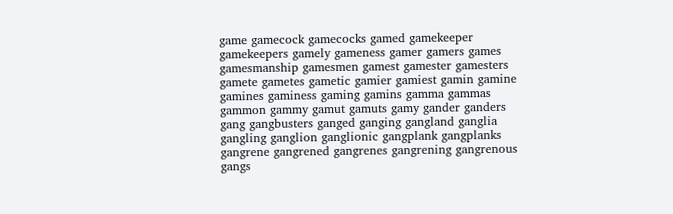game gamecock gamecocks gamed gamekeeper gamekeepers gamely gameness gamer gamers games gamesmanship gamesmen gamest gamester gamesters gamete gametes gametic gamier gamiest gamin gamine gamines gaminess gaming gamins gamma gammas gammon gammy gamut gamuts gamy gander ganders gang gangbusters ganged ganging gangland ganglia gangling ganglion ganglionic gangplank gangplanks gangrene gangrened gangrenes gangrening gangrenous gangs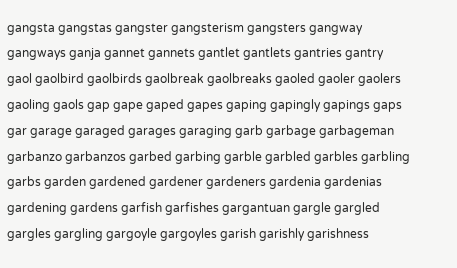gangsta gangstas gangster gangsterism gangsters gangway gangways ganja gannet gannets gantlet gantlets gantries gantry gaol gaolbird gaolbirds gaolbreak gaolbreaks gaoled gaoler gaolers gaoling gaols gap gape gaped gapes gaping gapingly gapings gaps gar garage garaged garages garaging garb garbage garbageman garbanzo garbanzos garbed garbing garble garbled garbles garbling garbs garden gardened gardener gardeners gardenia gardenias gardening gardens garfish garfishes gargantuan gargle gargled gargles gargling gargoyle gargoyles garish garishly garishness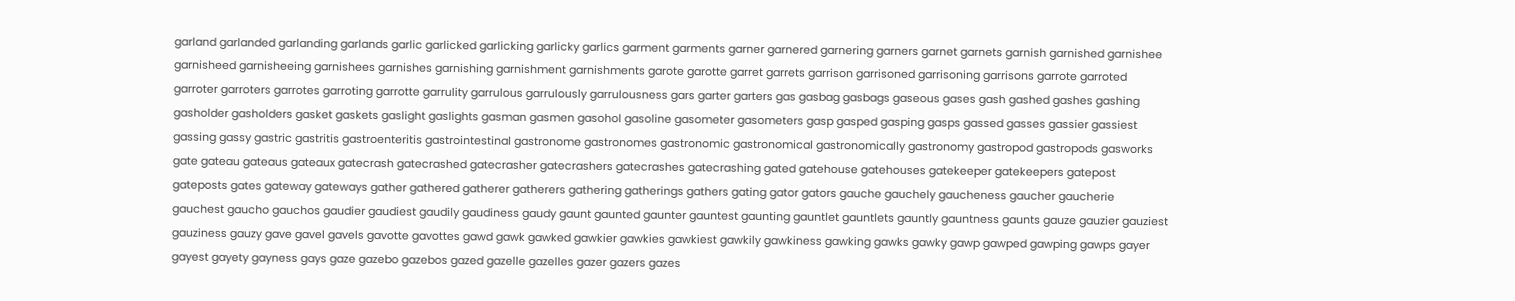garland garlanded garlanding garlands garlic garlicked garlicking garlicky garlics garment garments garner garnered garnering garners garnet garnets garnish garnished garnishee garnisheed garnisheeing garnishees garnishes garnishing garnishment garnishments garote garotte garret garrets garrison garrisoned garrisoning garrisons garrote garroted garroter garroters garrotes garroting garrotte garrulity garrulous garrulously garrulousness gars garter garters gas gasbag gasbags gaseous gases gash gashed gashes gashing gasholder gasholders gasket gaskets gaslight gaslights gasman gasmen gasohol gasoline gasometer gasometers gasp gasped gasping gasps gassed gasses gassier gassiest gassing gassy gastric gastritis gastroenteritis gastrointestinal gastronome gastronomes gastronomic gastronomical gastronomically gastronomy gastropod gastropods gasworks gate gateau gateaus gateaux gatecrash gatecrashed gatecrasher gatecrashers gatecrashes gatecrashing gated gatehouse gatehouses gatekeeper gatekeepers gatepost gateposts gates gateway gateways gather gathered gatherer gatherers gathering gatherings gathers gating gator gators gauche gauchely gaucheness gaucher gaucherie gauchest gaucho gauchos gaudier gaudiest gaudily gaudiness gaudy gaunt gaunted gaunter gauntest gaunting gauntlet gauntlets gauntly gauntness gaunts gauze gauzier gauziest gauziness gauzy gave gavel gavels gavotte gavottes gawd gawk gawked gawkier gawkies gawkiest gawkily gawkiness gawking gawks gawky gawp gawped gawping gawps gayer gayest gayety gayness gays gaze gazebo gazebos gazed gazelle gazelles gazer gazers gazes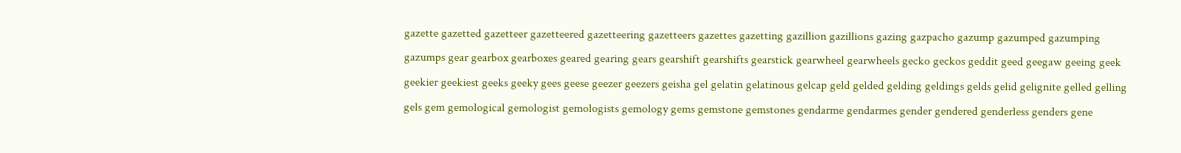gazette gazetted gazetteer gazetteered gazetteering gazetteers gazettes gazetting gazillion gazillions gazing gazpacho gazump gazumped gazumping gazumps gear gearbox gearboxes geared gearing gears gearshift gearshifts gearstick gearwheel gearwheels gecko geckos geddit geed geegaw geeing geek geekier geekiest geeks geeky gees geese geezer geezers geisha gel gelatin gelatinous gelcap geld gelded gelding geldings gelds gelid gelignite gelled gelling gels gem gemological gemologist gemologists gemology gems gemstone gemstones gendarme gendarmes gender gendered genderless genders gene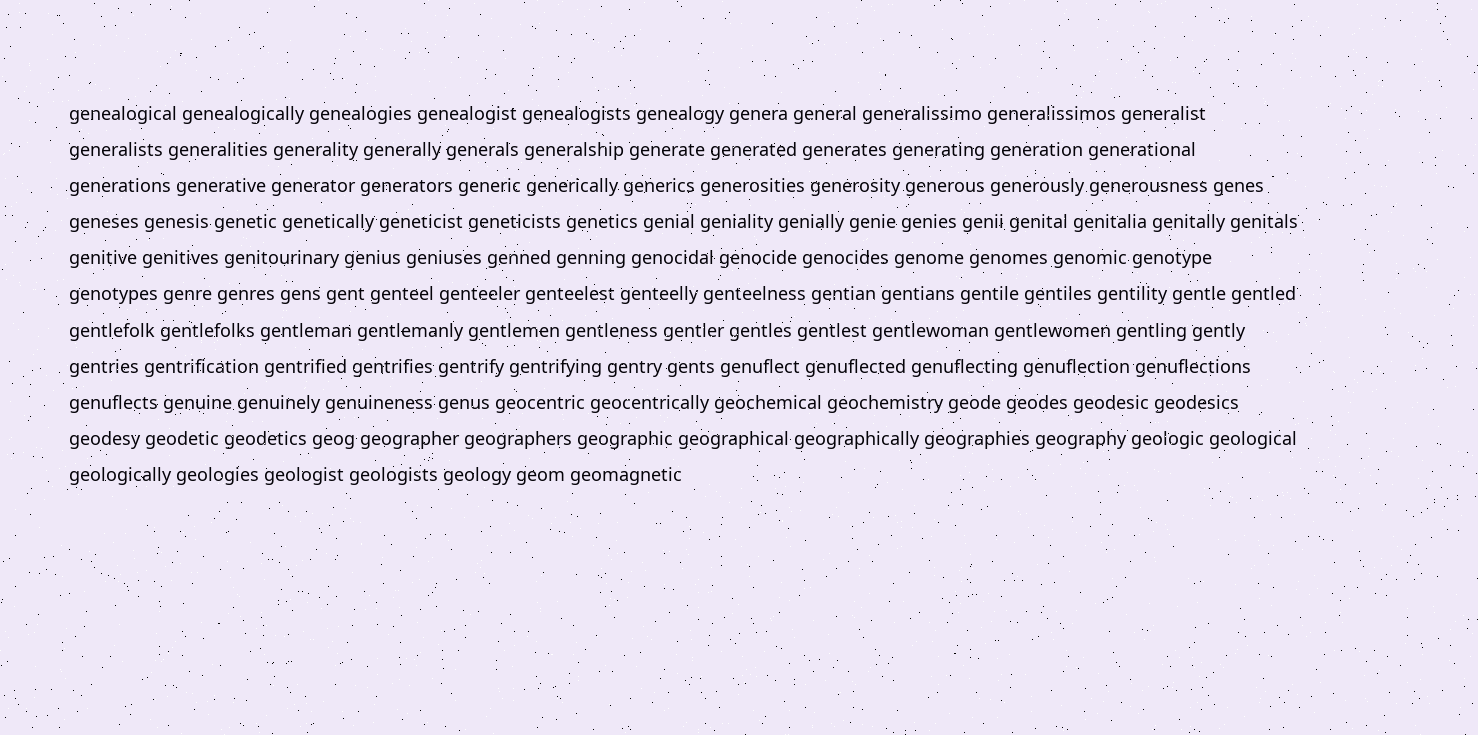genealogical genealogically genealogies genealogist genealogists genealogy genera general generalissimo generalissimos generalist generalists generalities generality generally generals generalship generate generated generates generating generation generational generations generative generator generators generic generically generics generosities generosity generous generously generousness genes geneses genesis genetic genetically geneticist geneticists genetics genial geniality genially genie genies genii genital genitalia genitally genitals genitive genitives genitourinary genius geniuses genned genning genocidal genocide genocides genome genomes genomic genotype genotypes genre genres gens gent genteel genteeler genteelest genteelly genteelness gentian gentians gentile gentiles gentility gentle gentled gentlefolk gentlefolks gentleman gentlemanly gentlemen gentleness gentler gentles gentlest gentlewoman gentlewomen gentling gently gentries gentrification gentrified gentrifies gentrify gentrifying gentry gents genuflect genuflected genuflecting genuflection genuflections genuflects genuine genuinely genuineness genus geocentric geocentrically geochemical geochemistry geode geodes geodesic geodesics geodesy geodetic geodetics geog geographer geographers geographic geographical geographically geographies geography geologic geological geologically geologies geologist geologists geology geom geomagnetic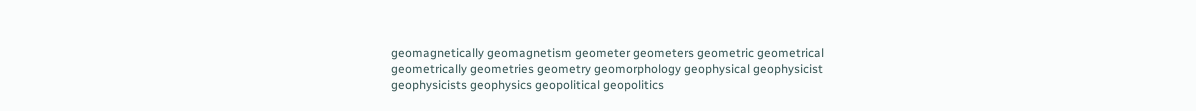geomagnetically geomagnetism geometer geometers geometric geometrical geometrically geometries geometry geomorphology geophysical geophysicist geophysicists geophysics geopolitical geopolitics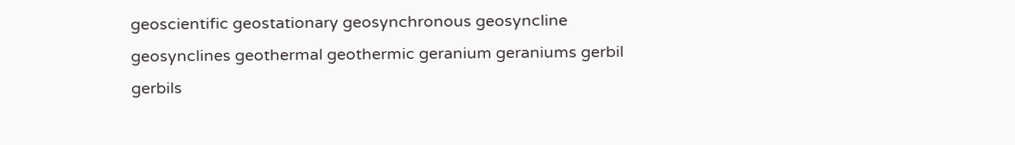geoscientific geostationary geosynchronous geosyncline geosynclines geothermal geothermic geranium geraniums gerbil gerbils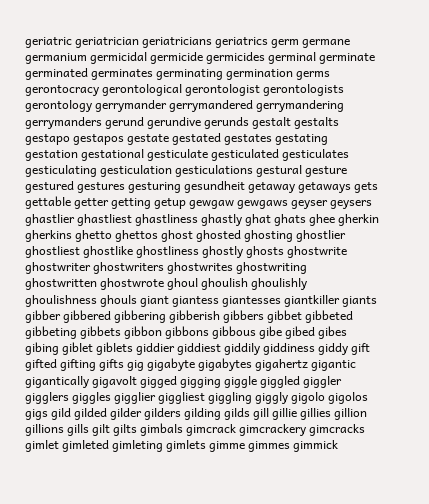geriatric geriatrician geriatricians geriatrics germ germane germanium germicidal germicide germicides germinal germinate germinated germinates germinating germination germs gerontocracy gerontological gerontologist gerontologists gerontology gerrymander gerrymandered gerrymandering gerrymanders gerund gerundive gerunds gestalt gestalts gestapo gestapos gestate gestated gestates gestating gestation gestational gesticulate gesticulated gesticulates gesticulating gesticulation gesticulations gestural gesture gestured gestures gesturing gesundheit getaway getaways gets gettable getter getting getup gewgaw gewgaws geyser geysers ghastlier ghastliest ghastliness ghastly ghat ghats ghee gherkin gherkins ghetto ghettos ghost ghosted ghosting ghostlier ghostliest ghostlike ghostliness ghostly ghosts ghostwrite ghostwriter ghostwriters ghostwrites ghostwriting ghostwritten ghostwrote ghoul ghoulish ghoulishly ghoulishness ghouls giant giantess giantesses giantkiller giants gibber gibbered gibbering gibberish gibbers gibbet gibbeted gibbeting gibbets gibbon gibbons gibbous gibe gibed gibes gibing giblet giblets giddier giddiest giddily giddiness giddy gift gifted gifting gifts gig gigabyte gigabytes gigahertz gigantic gigantically gigavolt gigged gigging giggle giggled giggler gigglers giggles gigglier giggliest giggling giggly gigolo gigolos gigs gild gilded gilder gilders gilding gilds gill gillie gillies gillion gillions gills gilt gilts gimbals gimcrack gimcrackery gimcracks gimlet gimleted gimleting gimlets gimme gimmes gimmick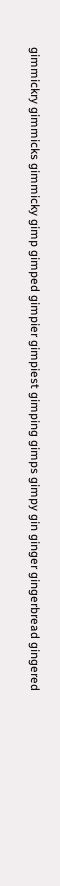gimmickry gimmicks gimmicky gimp gimped gimpier gimpiest gimping gimps gimpy gin ginger gingerbread gingered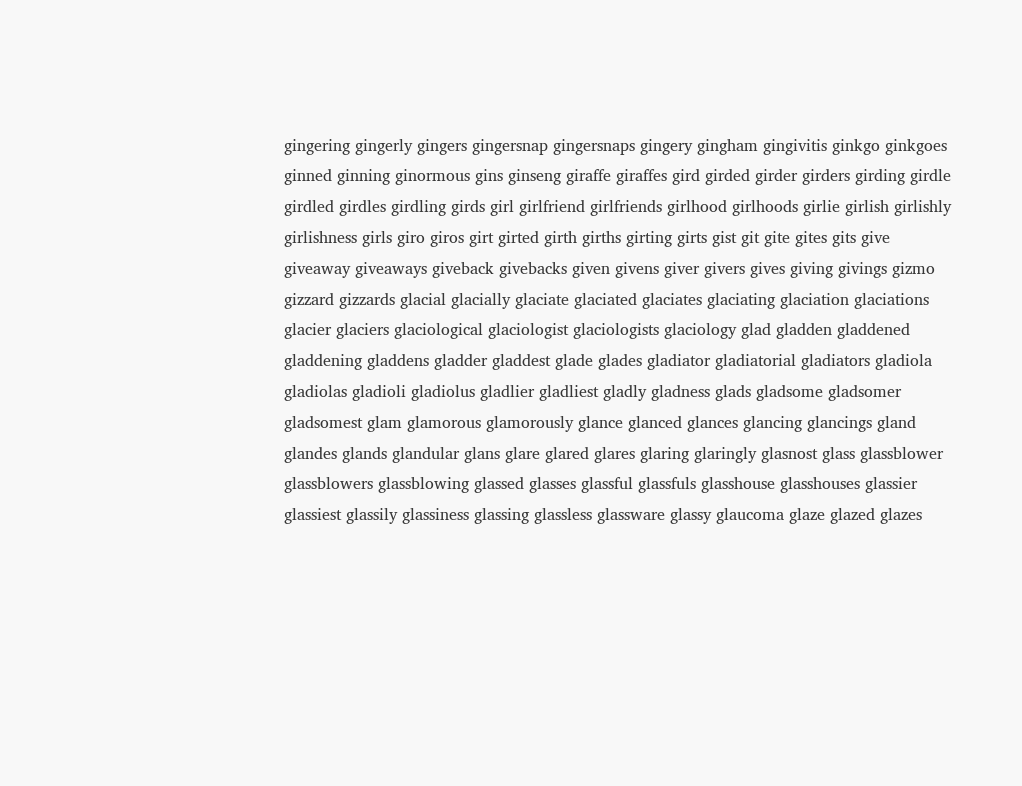gingering gingerly gingers gingersnap gingersnaps gingery gingham gingivitis ginkgo ginkgoes ginned ginning ginormous gins ginseng giraffe giraffes gird girded girder girders girding girdle girdled girdles girdling girds girl girlfriend girlfriends girlhood girlhoods girlie girlish girlishly girlishness girls giro giros girt girted girth girths girting girts gist git gite gites gits give giveaway giveaways giveback givebacks given givens giver givers gives giving givings gizmo gizzard gizzards glacial glacially glaciate glaciated glaciates glaciating glaciation glaciations glacier glaciers glaciological glaciologist glaciologists glaciology glad gladden gladdened gladdening gladdens gladder gladdest glade glades gladiator gladiatorial gladiators gladiola gladiolas gladioli gladiolus gladlier gladliest gladly gladness glads gladsome gladsomer gladsomest glam glamorous glamorously glance glanced glances glancing glancings gland glandes glands glandular glans glare glared glares glaring glaringly glasnost glass glassblower glassblowers glassblowing glassed glasses glassful glassfuls glasshouse glasshouses glassier glassiest glassily glassiness glassing glassless glassware glassy glaucoma glaze glazed glazes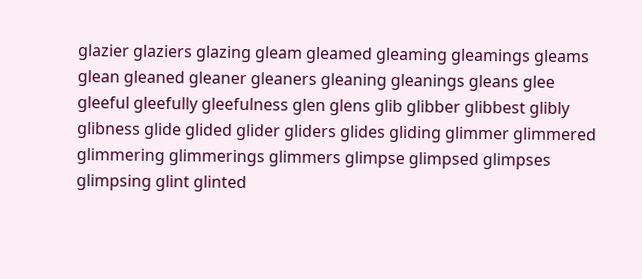glazier glaziers glazing gleam gleamed gleaming gleamings gleams glean gleaned gleaner gleaners gleaning gleanings gleans glee gleeful gleefully gleefulness glen glens glib glibber glibbest glibly glibness glide glided glider gliders glides gliding glimmer glimmered glimmering glimmerings glimmers glimpse glimpsed glimpses glimpsing glint glinted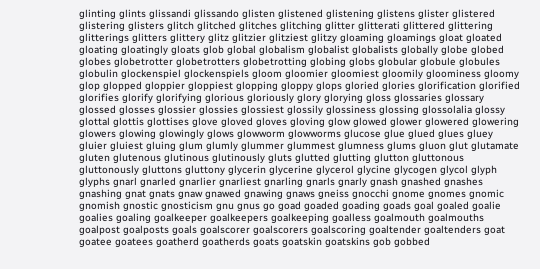glinting glints glissandi glissando glisten glistened glistening glistens glister glistered glistering glisters glitch glitched glitches glitching glitter glitterati glittered glittering glitterings glitters glittery glitz glitzier glitziest glitzy gloaming gloamings gloat gloated gloating gloatingly gloats glob global globalism globalist globalists globally globe globed globes globetrotter globetrotters globetrotting globing globs globular globule globules globulin glockenspiel glockenspiels gloom gloomier gloomiest gloomily gloominess gloomy glop glopped gloppier gloppiest glopping gloppy glops gloried glories glorification glorified glorifies glorify glorifying glorious gloriously glory glorying gloss glossaries glossary glossed glosses glossier glossies glossiest glossily glossiness glossing glossolalia glossy glottal glottis glottises glove gloved gloves gloving glow glowed glower glowered glowering glowers glowing glowingly glows glowworm glowworms glucose glue glued glues gluey gluier gluiest gluing glum glumly glummer glummest glumness glums gluon glut glutamate gluten glutenous glutinous glutinously gluts glutted glutting glutton gluttonous gluttonously gluttons gluttony glycerin glycerine glycerol glycine glycogen glycol glyph glyphs gnarl gnarled gnarlier gnarliest gnarling gnarls gnarly gnash gnashed gnashes gnashing gnat gnats gnaw gnawed gnawing gnaws gneiss gnocchi gnome gnomes gnomic gnomish gnostic gnosticism gnu gnus go goad goaded goading goads goal goaled goalie goalies goaling goalkeeper goalkeepers goalkeeping goalless goalmouth goalmouths goalpost goalposts goals goalscorer goalscorers goalscoring goaltender goaltenders goat goatee goatees goatherd goatherds goats goatskin goatskins gob gobbed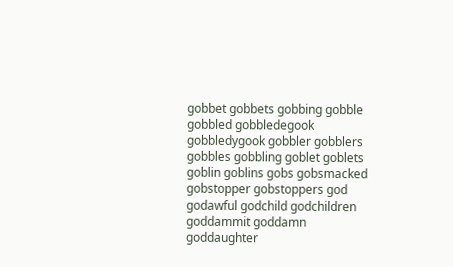gobbet gobbets gobbing gobble gobbled gobbledegook gobbledygook gobbler gobblers gobbles gobbling goblet goblets goblin goblins gobs gobsmacked gobstopper gobstoppers god godawful godchild godchildren goddammit goddamn goddaughter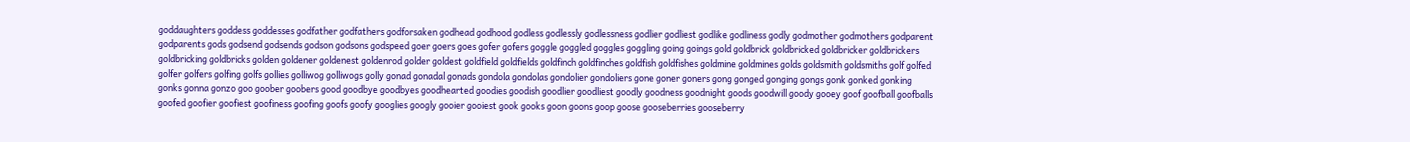goddaughters goddess goddesses godfather godfathers godforsaken godhead godhood godless godlessly godlessness godlier godliest godlike godliness godly godmother godmothers godparent godparents gods godsend godsends godson godsons godspeed goer goers goes gofer gofers goggle goggled goggles goggling going goings gold goldbrick goldbricked goldbricker goldbrickers goldbricking goldbricks golden goldener goldenest goldenrod golder goldest goldfield goldfields goldfinch goldfinches goldfish goldfishes goldmine goldmines golds goldsmith goldsmiths golf golfed golfer golfers golfing golfs gollies golliwog golliwogs golly gonad gonadal gonads gondola gondolas gondolier gondoliers gone goner goners gong gonged gonging gongs gonk gonked gonking gonks gonna gonzo goo goober goobers good goodbye goodbyes goodhearted goodies goodish goodlier goodliest goodly goodness goodnight goods goodwill goody gooey goof goofball goofballs goofed goofier goofiest goofiness goofing goofs goofy googlies googly gooier gooiest gook gooks goon goons goop goose gooseberries gooseberry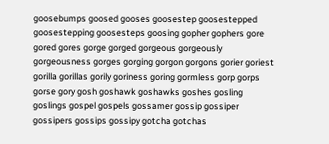goosebumps goosed gooses goosestep goosestepped goosestepping goosesteps goosing gopher gophers gore gored gores gorge gorged gorgeous gorgeously gorgeousness gorges gorging gorgon gorgons gorier goriest gorilla gorillas gorily goriness goring gormless gorp gorps gorse gory gosh goshawk goshawks goshes gosling goslings gospel gospels gossamer gossip gossiper gossipers gossips gossipy gotcha gotchas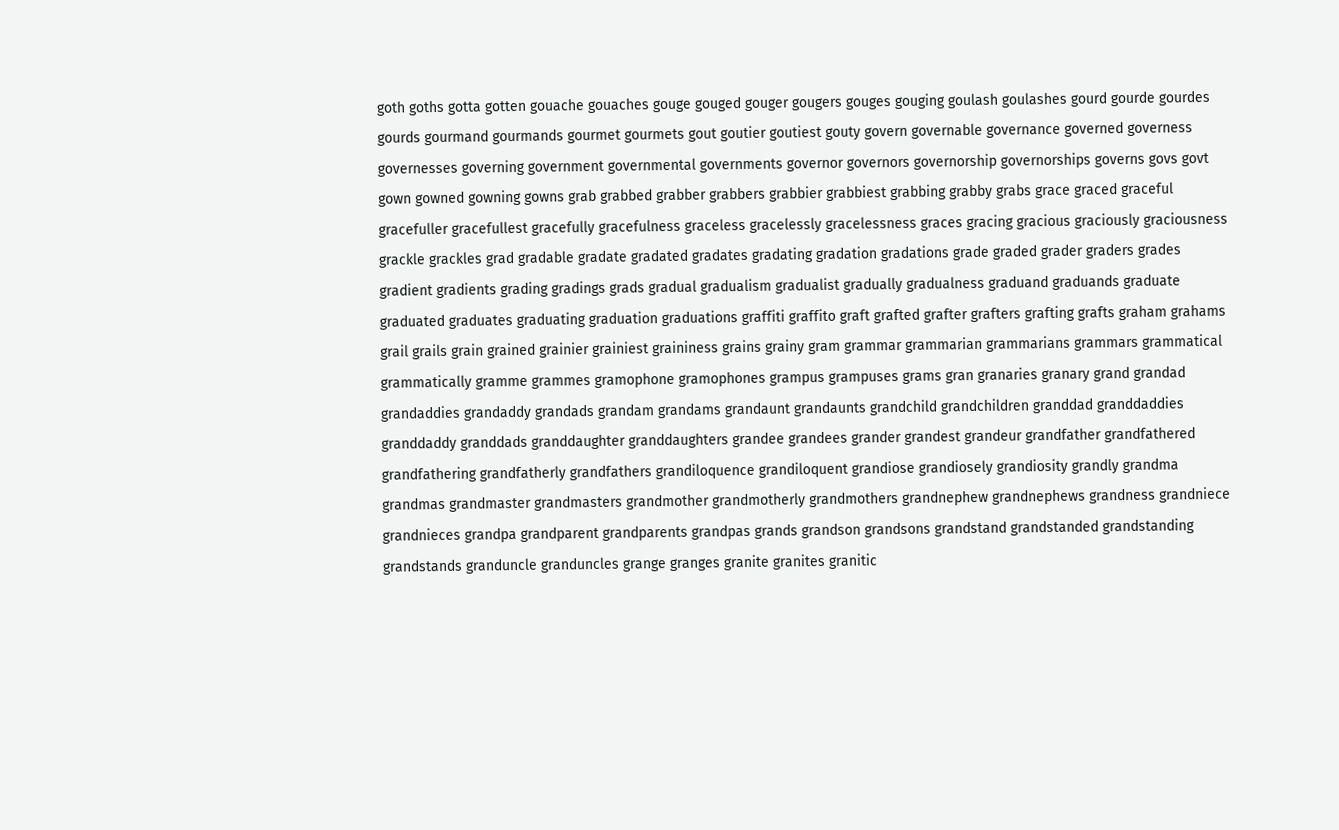goth goths gotta gotten gouache gouaches gouge gouged gouger gougers gouges gouging goulash goulashes gourd gourde gourdes gourds gourmand gourmands gourmet gourmets gout goutier goutiest gouty govern governable governance governed governess governesses governing government governmental governments governor governors governorship governorships governs govs govt gown gowned gowning gowns grab grabbed grabber grabbers grabbier grabbiest grabbing grabby grabs grace graced graceful gracefuller gracefullest gracefully gracefulness graceless gracelessly gracelessness graces gracing gracious graciously graciousness grackle grackles grad gradable gradate gradated gradates gradating gradation gradations grade graded grader graders grades gradient gradients grading gradings grads gradual gradualism gradualist gradually gradualness graduand graduands graduate graduated graduates graduating graduation graduations graffiti graffito graft grafted grafter grafters grafting grafts graham grahams grail grails grain grained grainier grainiest graininess grains grainy gram grammar grammarian grammarians grammars grammatical grammatically gramme grammes gramophone gramophones grampus grampuses grams gran granaries granary grand grandad grandaddies grandaddy grandads grandam grandams grandaunt grandaunts grandchild grandchildren granddad granddaddies granddaddy granddads granddaughter granddaughters grandee grandees grander grandest grandeur grandfather grandfathered grandfathering grandfatherly grandfathers grandiloquence grandiloquent grandiose grandiosely grandiosity grandly grandma grandmas grandmaster grandmasters grandmother grandmotherly grandmothers grandnephew grandnephews grandness grandniece grandnieces grandpa grandparent grandparents grandpas grands grandson grandsons grandstand grandstanded grandstanding grandstands granduncle granduncles grange granges granite granites granitic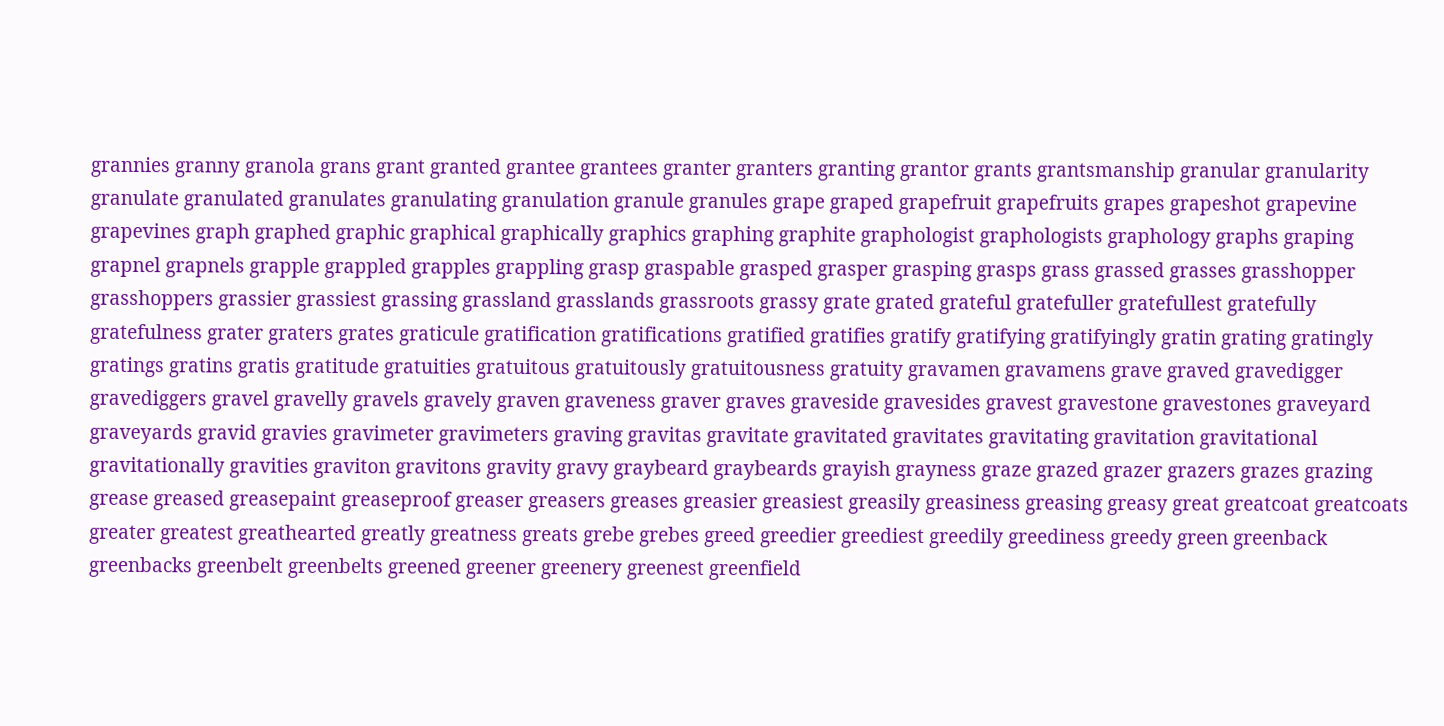grannies granny granola grans grant granted grantee grantees granter granters granting grantor grants grantsmanship granular granularity granulate granulated granulates granulating granulation granule granules grape graped grapefruit grapefruits grapes grapeshot grapevine grapevines graph graphed graphic graphical graphically graphics graphing graphite graphologist graphologists graphology graphs graping grapnel grapnels grapple grappled grapples grappling grasp graspable grasped grasper grasping grasps grass grassed grasses grasshopper grasshoppers grassier grassiest grassing grassland grasslands grassroots grassy grate grated grateful gratefuller gratefullest gratefully gratefulness grater graters grates graticule gratification gratifications gratified gratifies gratify gratifying gratifyingly gratin grating gratingly gratings gratins gratis gratitude gratuities gratuitous gratuitously gratuitousness gratuity gravamen gravamens grave graved gravedigger gravediggers gravel gravelly gravels gravely graven graveness graver graves graveside gravesides gravest gravestone gravestones graveyard graveyards gravid gravies gravimeter gravimeters graving gravitas gravitate gravitated gravitates gravitating gravitation gravitational gravitationally gravities graviton gravitons gravity gravy graybeard graybeards grayish grayness graze grazed grazer grazers grazes grazing grease greased greasepaint greaseproof greaser greasers greases greasier greasiest greasily greasiness greasing greasy great greatcoat greatcoats greater greatest greathearted greatly greatness greats grebe grebes greed greedier greediest greedily greediness greedy green greenback greenbacks greenbelt greenbelts greened greener greenery greenest greenfield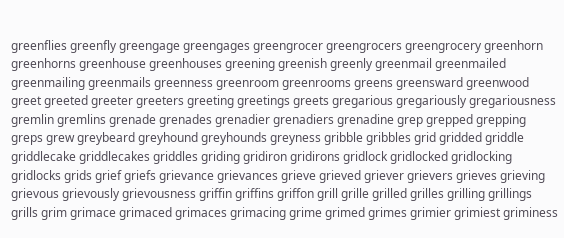greenflies greenfly greengage greengages greengrocer greengrocers greengrocery greenhorn greenhorns greenhouse greenhouses greening greenish greenly greenmail greenmailed greenmailing greenmails greenness greenroom greenrooms greens greensward greenwood greet greeted greeter greeters greeting greetings greets gregarious gregariously gregariousness gremlin gremlins grenade grenades grenadier grenadiers grenadine grep grepped grepping greps grew greybeard greyhound greyhounds greyness gribble gribbles grid gridded griddle griddlecake griddlecakes griddles griding gridiron gridirons gridlock gridlocked gridlocking gridlocks grids grief griefs grievance grievances grieve grieved griever grievers grieves grieving grievous grievously grievousness griffin griffins griffon grill grille grilled grilles grilling grillings grills grim grimace grimaced grimaces grimacing grime grimed grimes grimier grimiest griminess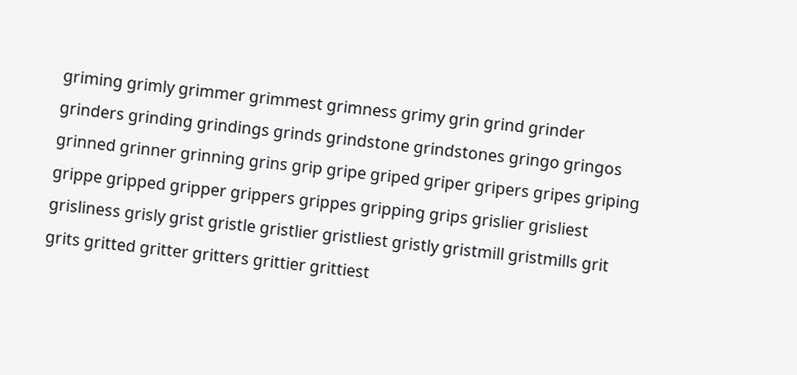griming grimly grimmer grimmest grimness grimy grin grind grinder grinders grinding grindings grinds grindstone grindstones gringo gringos grinned grinner grinning grins grip gripe griped griper gripers gripes griping grippe gripped gripper grippers grippes gripping grips grislier grisliest grisliness grisly grist gristle gristlier gristliest gristly gristmill gristmills grit grits gritted gritter gritters grittier grittiest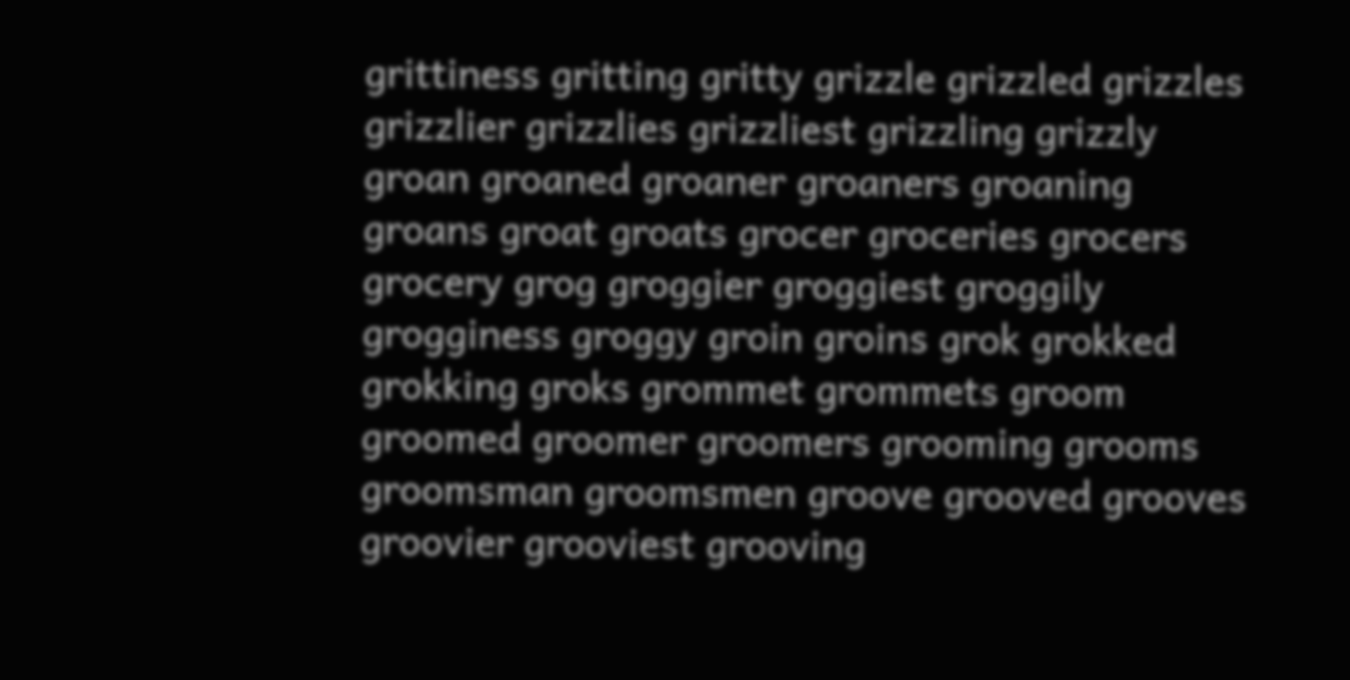grittiness gritting gritty grizzle grizzled grizzles grizzlier grizzlies grizzliest grizzling grizzly groan groaned groaner groaners groaning groans groat groats grocer groceries grocers grocery grog groggier groggiest groggily grogginess groggy groin groins grok grokked grokking groks grommet grommets groom groomed groomer groomers grooming grooms groomsman groomsmen groove grooved grooves groovier grooviest grooving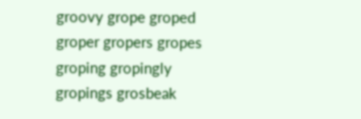groovy grope groped groper gropers gropes groping gropingly gropings grosbeak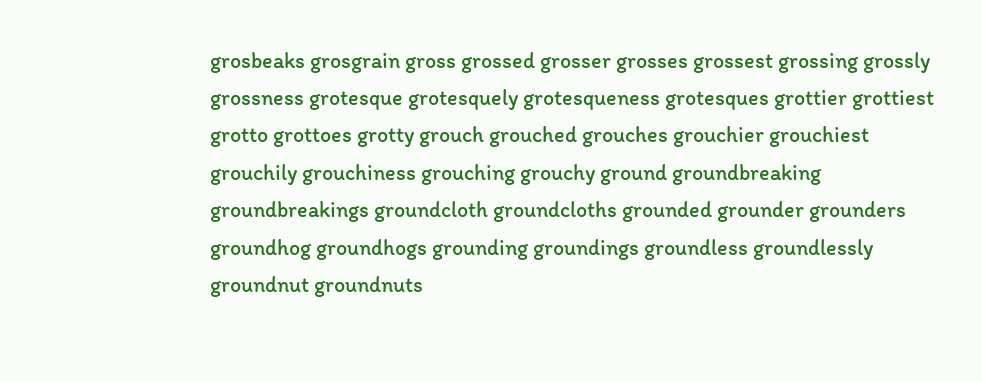grosbeaks grosgrain gross grossed grosser grosses grossest grossing grossly grossness grotesque grotesquely grotesqueness grotesques grottier grottiest grotto grottoes grotty grouch grouched grouches grouchier grouchiest grouchily grouchiness grouching grouchy ground groundbreaking groundbreakings groundcloth groundcloths grounded grounder grounders groundhog groundhogs grounding groundings groundless groundlessly groundnut groundnuts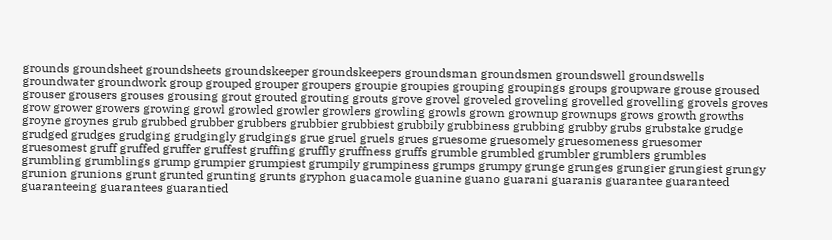grounds groundsheet groundsheets groundskeeper groundskeepers groundsman groundsmen groundswell groundswells groundwater groundwork group grouped grouper groupers groupie groupies grouping groupings groups groupware grouse groused grouser grousers grouses grousing grout grouted grouting grouts grove grovel groveled groveling grovelled grovelling grovels groves grow grower growers growing growl growled growler growlers growling growls grown grownup grownups grows growth growths groyne groynes grub grubbed grubber grubbers grubbier grubbiest grubbily grubbiness grubbing grubby grubs grubstake grudge grudged grudges grudging grudgingly grudgings grue gruel gruels grues gruesome gruesomely gruesomeness gruesomer gruesomest gruff gruffed gruffer gruffest gruffing gruffly gruffness gruffs grumble grumbled grumbler grumblers grumbles grumbling grumblings grump grumpier grumpiest grumpily grumpiness grumps grumpy grunge grunges grungier grungiest grungy grunion grunions grunt grunted grunting grunts gryphon guacamole guanine guano guarani guaranis guarantee guaranteed guaranteeing guarantees guarantied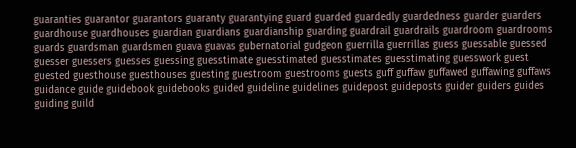guaranties guarantor guarantors guaranty guarantying guard guarded guardedly guardedness guarder guarders guardhouse guardhouses guardian guardians guardianship guarding guardrail guardrails guardroom guardrooms guards guardsman guardsmen guava guavas gubernatorial gudgeon guerrilla guerrillas guess guessable guessed guesser guessers guesses guessing guesstimate guesstimated guesstimates guesstimating guesswork guest guested guesthouse guesthouses guesting guestroom guestrooms guests guff guffaw guffawed guffawing guffaws guidance guide guidebook guidebooks guided guideline guidelines guidepost guideposts guider guiders guides guiding guild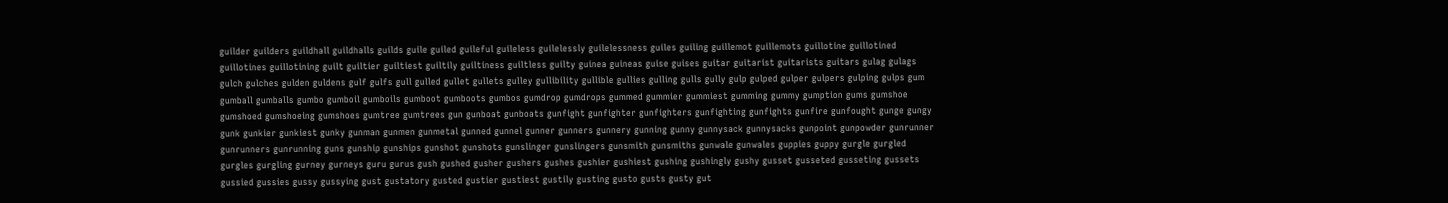guilder guilders guildhall guildhalls guilds guile guiled guileful guileless guilelessly guilelessness guiles guiling guillemot guillemots guillotine guillotined guillotines guillotining guilt guiltier guiltiest guiltily guiltiness guiltless guilty guinea guineas guise guises guitar guitarist guitarists guitars gulag gulags gulch gulches gulden guldens gulf gulfs gull gulled gullet gullets gulley gullibility gullible gullies gulling gulls gully gulp gulped gulper gulpers gulping gulps gum gumball gumballs gumbo gumboil gumboils gumboot gumboots gumbos gumdrop gumdrops gummed gummier gummiest gumming gummy gumption gums gumshoe gumshoed gumshoeing gumshoes gumtree gumtrees gun gunboat gunboats gunfight gunfighter gunfighters gunfighting gunfights gunfire gunfought gunge gungy gunk gunkier gunkiest gunky gunman gunmen gunmetal gunned gunnel gunner gunners gunnery gunning gunny gunnysack gunnysacks gunpoint gunpowder gunrunner gunrunners gunrunning guns gunship gunships gunshot gunshots gunslinger gunslingers gunsmith gunsmiths gunwale gunwales guppies guppy gurgle gurgled gurgles gurgling gurney gurneys guru gurus gush gushed gusher gushers gushes gushier gushiest gushing gushingly gushy gusset gusseted gusseting gussets gussied gussies gussy gussying gust gustatory gusted gustier gustiest gustily gusting gusto gusts gusty gut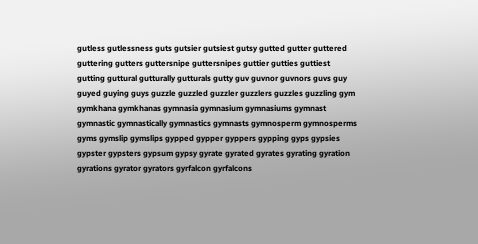gutless gutlessness guts gutsier gutsiest gutsy gutted gutter guttered guttering gutters guttersnipe guttersnipes guttier gutties guttiest gutting guttural gutturally gutturals gutty guv guvnor guvnors guvs guy guyed guying guys guzzle guzzled guzzler guzzlers guzzles guzzling gym gymkhana gymkhanas gymnasia gymnasium gymnasiums gymnast gymnastic gymnastically gymnastics gymnasts gymnosperm gymnosperms gyms gymslip gymslips gypped gypper gyppers gypping gyps gypsies gypster gypsters gypsum gypsy gyrate gyrated gyrates gyrating gyration gyrations gyrator gyrators gyrfalcon gyrfalcons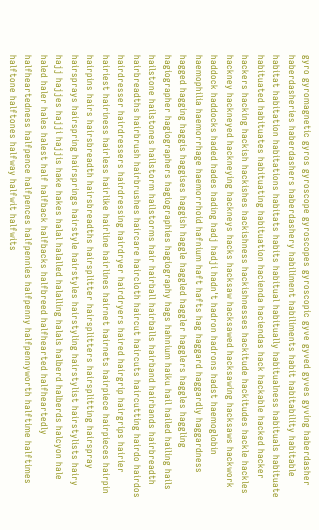gyro gyromagnetic gyros gyroscope gyroscopes gyroscopic gyve gyved gyves gyving haberdasher haberdasheries haberdashers haberdashery habiliment habiliments habit habitability habitable habitat habitation habitations habitats habits habitual habitually habitualness habituals habituate habituated habituates habituating habituation hacienda haciendas hack hackable hacked hacker hackers hacking hackish hackishes hackishness hackishnesses hackitude hackitudes hackle hackles hackney hackneyed hackneying hackneys hacks hacksaw hacksawed hacksawing hacksaws hackwork haddock haddocks haded hades hading hadj hadji hadn't hadron hadrons hadst haemoglobin haemophilia haemorrhage haemorrhoid hafnium haft hafts hag haggard haggardly haggardness hagged hagging haggis haggises haggish haggle haggled haggler hagglers haggles haggling hagiographer hagiographers hagiographies hagiography hags hahnium haiku hail hailed hailing hails hailstone hailstones hailstorm hailstorms hair hairball hairballs hairband hairbands hairbreadth hairbreadths hairbrush hairbrushes haircare haircloth haircut haircuts haircutting hairdo hairdos hairdresser hairdressers hairdressing hairdryer hairdryers haired hairgrip hairgrips hairier hairiest hairiness hairless hairlike hairline hairlines hairnet hairnets hairpiece hairpieces hairpin hairpins hairs hairsbreadth hairsbreadths hairsplitter hairsplitters hairsplitting hairspray hairsprays hairspring hairsprings hairstyle hairstyles hairstyling hairstylist hairstylists hairy hajj hajjes hajji hajjis hake hakes halal halalled halalling halals halberd halberds halcyon hale haled haler hales halest half halfback halfbacks halfbreed halfhearted halfheartedly halfheartedness halfpence halfpences halfpennies halfpenny halfpennyworth halftime halftimes halftone halftones halfway halfwit halfwits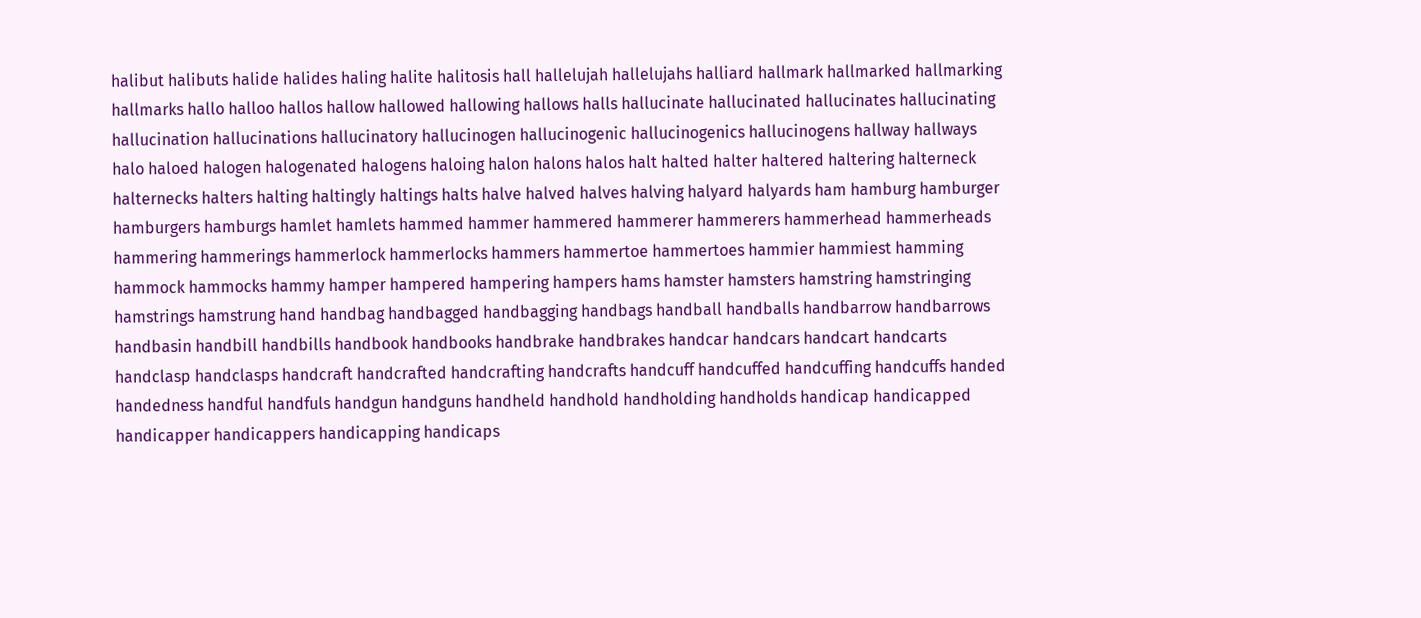halibut halibuts halide halides haling halite halitosis hall hallelujah hallelujahs halliard hallmark hallmarked hallmarking hallmarks hallo halloo hallos hallow hallowed hallowing hallows halls hallucinate hallucinated hallucinates hallucinating hallucination hallucinations hallucinatory hallucinogen hallucinogenic hallucinogenics hallucinogens hallway hallways halo haloed halogen halogenated halogens haloing halon halons halos halt halted halter haltered haltering halterneck halternecks halters halting haltingly haltings halts halve halved halves halving halyard halyards ham hamburg hamburger hamburgers hamburgs hamlet hamlets hammed hammer hammered hammerer hammerers hammerhead hammerheads hammering hammerings hammerlock hammerlocks hammers hammertoe hammertoes hammier hammiest hamming hammock hammocks hammy hamper hampered hampering hampers hams hamster hamsters hamstring hamstringing hamstrings hamstrung hand handbag handbagged handbagging handbags handball handballs handbarrow handbarrows handbasin handbill handbills handbook handbooks handbrake handbrakes handcar handcars handcart handcarts handclasp handclasps handcraft handcrafted handcrafting handcrafts handcuff handcuffed handcuffing handcuffs handed handedness handful handfuls handgun handguns handheld handhold handholding handholds handicap handicapped handicapper handicappers handicapping handicaps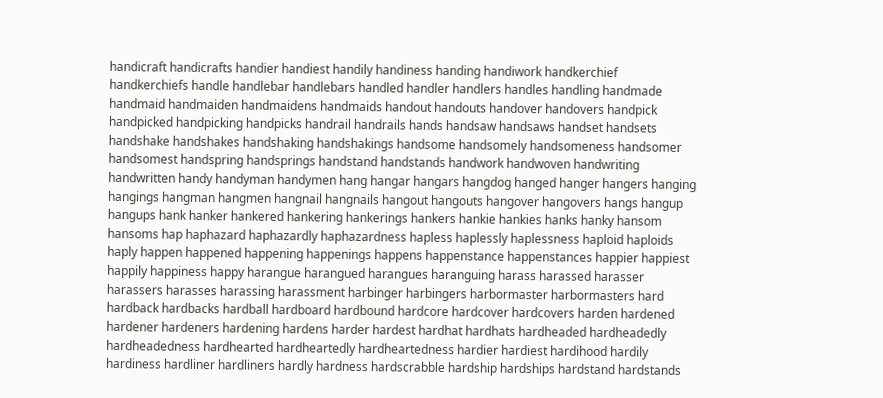handicraft handicrafts handier handiest handily handiness handing handiwork handkerchief handkerchiefs handle handlebar handlebars handled handler handlers handles handling handmade handmaid handmaiden handmaidens handmaids handout handouts handover handovers handpick handpicked handpicking handpicks handrail handrails hands handsaw handsaws handset handsets handshake handshakes handshaking handshakings handsome handsomely handsomeness handsomer handsomest handspring handsprings handstand handstands handwork handwoven handwriting handwritten handy handyman handymen hang hangar hangars hangdog hanged hanger hangers hanging hangings hangman hangmen hangnail hangnails hangout hangouts hangover hangovers hangs hangup hangups hank hanker hankered hankering hankerings hankers hankie hankies hanks hanky hansom hansoms hap haphazard haphazardly haphazardness hapless haplessly haplessness haploid haploids haply happen happened happening happenings happens happenstance happenstances happier happiest happily happiness happy harangue harangued harangues haranguing harass harassed harasser harassers harasses harassing harassment harbinger harbingers harbormaster harbormasters hard hardback hardbacks hardball hardboard hardbound hardcore hardcover hardcovers harden hardened hardener hardeners hardening hardens harder hardest hardhat hardhats hardheaded hardheadedly hardheadedness hardhearted hardheartedly hardheartedness hardier hardiest hardihood hardily hardiness hardliner hardliners hardly hardness hardscrabble hardship hardships hardstand hardstands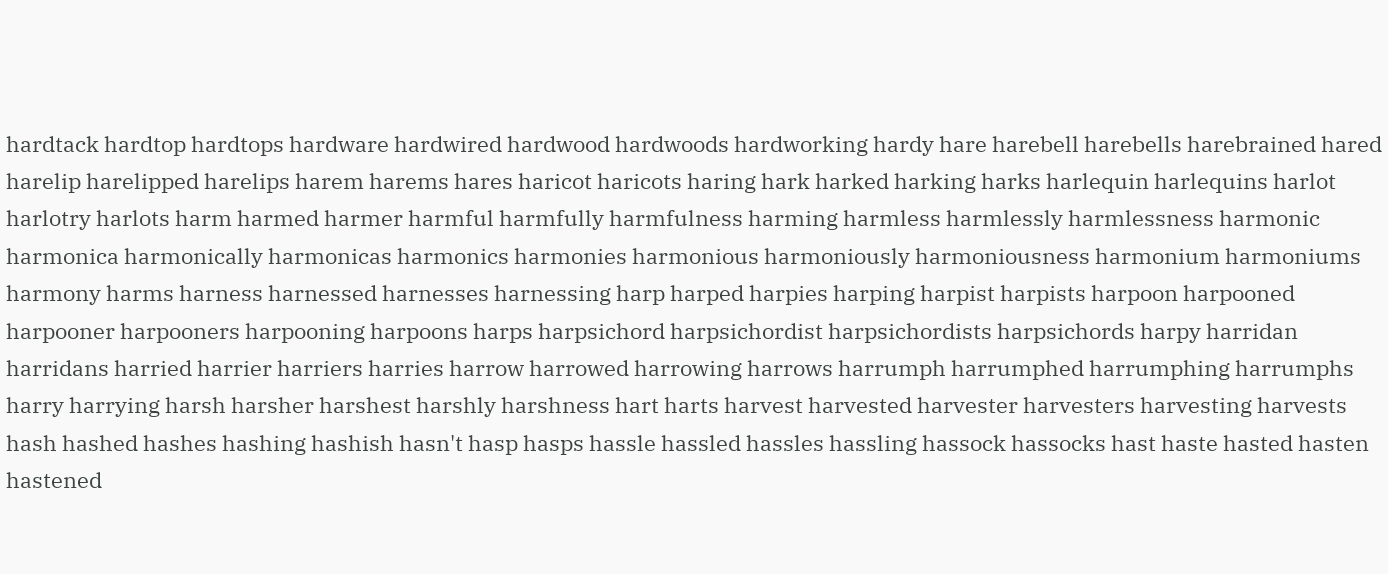hardtack hardtop hardtops hardware hardwired hardwood hardwoods hardworking hardy hare harebell harebells harebrained hared harelip harelipped harelips harem harems hares haricot haricots haring hark harked harking harks harlequin harlequins harlot harlotry harlots harm harmed harmer harmful harmfully harmfulness harming harmless harmlessly harmlessness harmonic harmonica harmonically harmonicas harmonics harmonies harmonious harmoniously harmoniousness harmonium harmoniums harmony harms harness harnessed harnesses harnessing harp harped harpies harping harpist harpists harpoon harpooned harpooner harpooners harpooning harpoons harps harpsichord harpsichordist harpsichordists harpsichords harpy harridan harridans harried harrier harriers harries harrow harrowed harrowing harrows harrumph harrumphed harrumphing harrumphs harry harrying harsh harsher harshest harshly harshness hart harts harvest harvested harvester harvesters harvesting harvests hash hashed hashes hashing hashish hasn't hasp hasps hassle hassled hassles hassling hassock hassocks hast haste hasted hasten hastened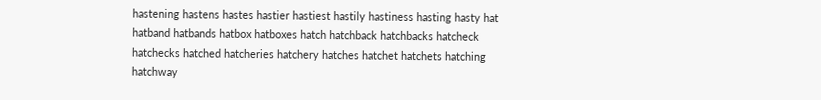hastening hastens hastes hastier hastiest hastily hastiness hasting hasty hat hatband hatbands hatbox hatboxes hatch hatchback hatchbacks hatcheck hatchecks hatched hatcheries hatchery hatches hatchet hatchets hatching hatchway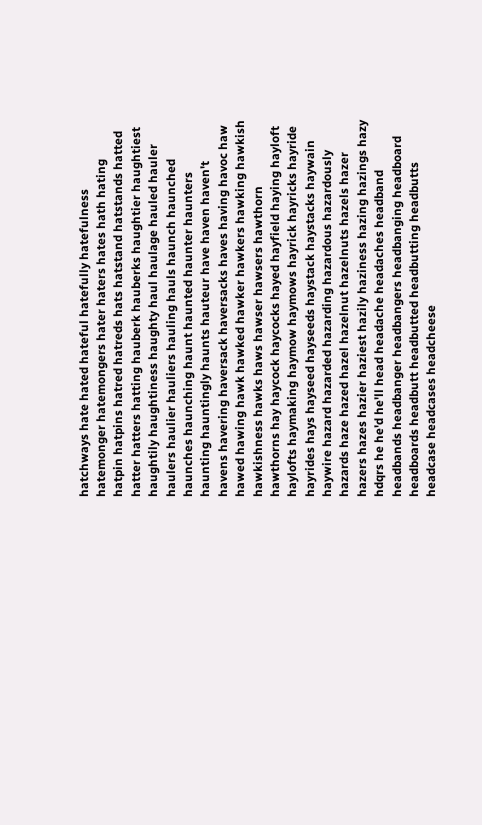hatchways hate hated hateful hatefully hatefulness hatemonger hatemongers hater haters hates hath hating hatpin hatpins hatred hatreds hats hatstand hatstands hatted hatter hatters hatting hauberk hauberks haughtier haughtiest haughtily haughtiness haughty haul haulage hauled hauler haulers haulier hauliers hauling hauls haunch haunched haunches haunching haunt haunted haunter haunters haunting hauntingly haunts hauteur have haven haven't havens havering haversack haversacks haves having havoc haw hawed hawing hawk hawked hawker hawkers hawking hawkish hawkishness hawks haws hawser hawsers hawthorn hawthorns hay haycock haycocks hayed hayfield haying hayloft haylofts haymaking haymow haymows hayrick hayricks hayride hayrides hays hayseed hayseeds haystack haystacks haywain haywire hazard hazarded hazarding hazardous hazardously hazards haze hazed hazel hazelnut hazelnuts hazels hazer hazers hazes hazier haziest hazily haziness hazing hazings hazy hdqrs he he'd he'll head headache headaches headband headbands headbanger headbangers headbanging headboard headboards headbutt headbutted headbutting headbutts headcase headcases headcheese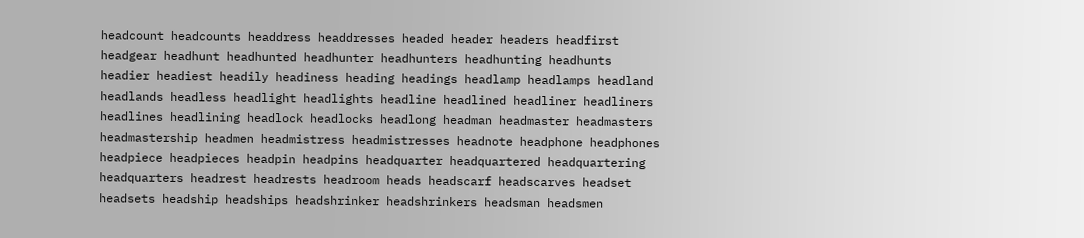headcount headcounts headdress headdresses headed header headers headfirst headgear headhunt headhunted headhunter headhunters headhunting headhunts headier headiest headily headiness heading headings headlamp headlamps headland headlands headless headlight headlights headline headlined headliner headliners headlines headlining headlock headlocks headlong headman headmaster headmasters headmastership headmen headmistress headmistresses headnote headphone headphones headpiece headpieces headpin headpins headquarter headquartered headquartering headquarters headrest headrests headroom heads headscarf headscarves headset headsets headship headships headshrinker headshrinkers headsman headsmen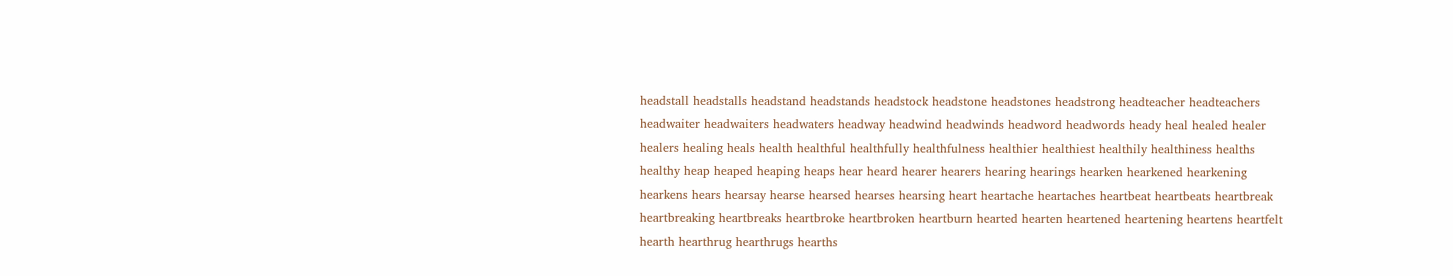headstall headstalls headstand headstands headstock headstone headstones headstrong headteacher headteachers headwaiter headwaiters headwaters headway headwind headwinds headword headwords heady heal healed healer healers healing heals health healthful healthfully healthfulness healthier healthiest healthily healthiness healths healthy heap heaped heaping heaps hear heard hearer hearers hearing hearings hearken hearkened hearkening hearkens hears hearsay hearse hearsed hearses hearsing heart heartache heartaches heartbeat heartbeats heartbreak heartbreaking heartbreaks heartbroke heartbroken heartburn hearted hearten heartened heartening heartens heartfelt hearth hearthrug hearthrugs hearths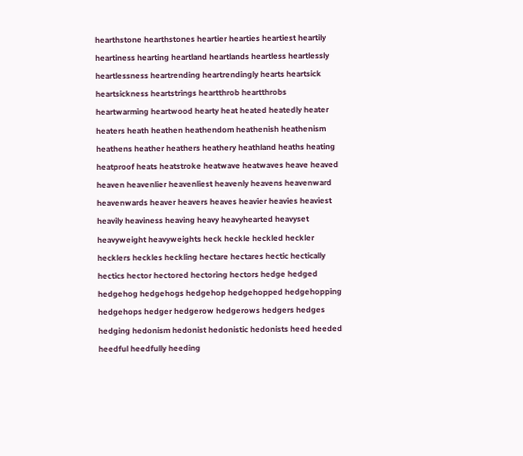hearthstone hearthstones heartier hearties heartiest heartily heartiness hearting heartland heartlands heartless heartlessly heartlessness heartrending heartrendingly hearts heartsick heartsickness heartstrings heartthrob heartthrobs heartwarming heartwood hearty heat heated heatedly heater heaters heath heathen heathendom heathenish heathenism heathens heather heathers heathery heathland heaths heating heatproof heats heatstroke heatwave heatwaves heave heaved heaven heavenlier heavenliest heavenly heavens heavenward heavenwards heaver heavers heaves heavier heavies heaviest heavily heaviness heaving heavy heavyhearted heavyset heavyweight heavyweights heck heckle heckled heckler hecklers heckles heckling hectare hectares hectic hectically hectics hector hectored hectoring hectors hedge hedged hedgehog hedgehogs hedgehop hedgehopped hedgehopping hedgehops hedger hedgerow hedgerows hedgers hedges hedging hedonism hedonist hedonistic hedonists heed heeded heedful heedfully heeding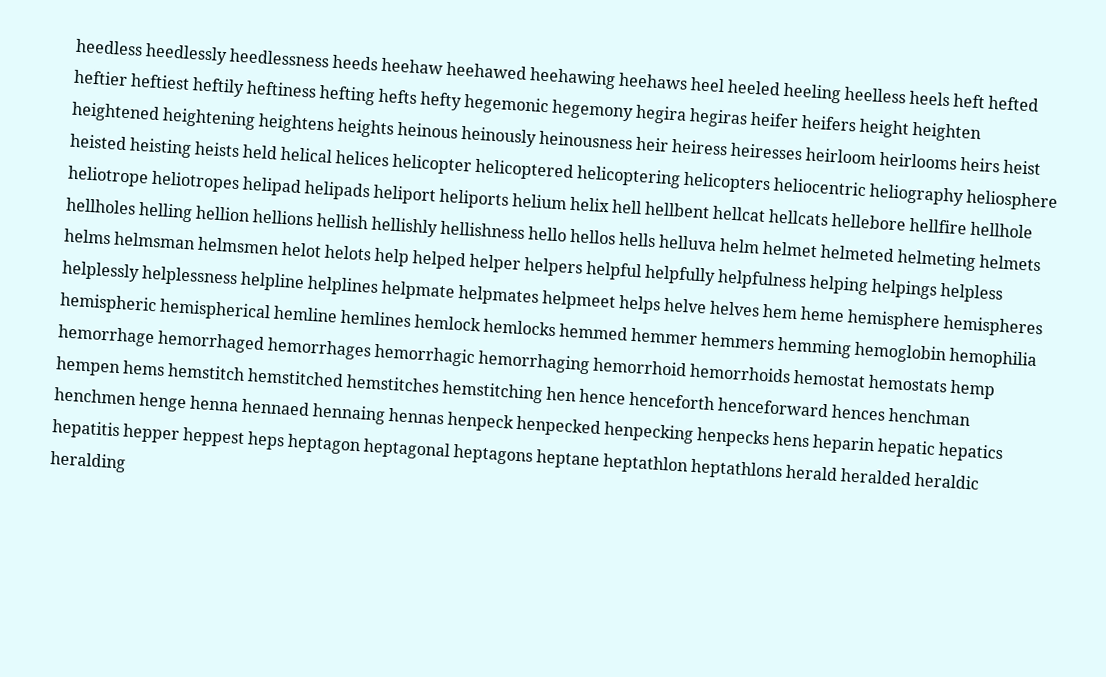heedless heedlessly heedlessness heeds heehaw heehawed heehawing heehaws heel heeled heeling heelless heels heft hefted heftier heftiest heftily heftiness hefting hefts hefty hegemonic hegemony hegira hegiras heifer heifers height heighten heightened heightening heightens heights heinous heinously heinousness heir heiress heiresses heirloom heirlooms heirs heist heisted heisting heists held helical helices helicopter helicoptered helicoptering helicopters heliocentric heliography heliosphere heliotrope heliotropes helipad helipads heliport heliports helium helix hell hellbent hellcat hellcats hellebore hellfire hellhole hellholes helling hellion hellions hellish hellishly hellishness hello hellos hells helluva helm helmet helmeted helmeting helmets helms helmsman helmsmen helot helots help helped helper helpers helpful helpfully helpfulness helping helpings helpless helplessly helplessness helpline helplines helpmate helpmates helpmeet helps helve helves hem heme hemisphere hemispheres hemispheric hemispherical hemline hemlines hemlock hemlocks hemmed hemmer hemmers hemming hemoglobin hemophilia hemorrhage hemorrhaged hemorrhages hemorrhagic hemorrhaging hemorrhoid hemorrhoids hemostat hemostats hemp hempen hems hemstitch hemstitched hemstitches hemstitching hen hence henceforth henceforward hences henchman henchmen henge henna hennaed hennaing hennas henpeck henpecked henpecking henpecks hens heparin hepatic hepatics hepatitis hepper heppest heps heptagon heptagonal heptagons heptane heptathlon heptathlons herald heralded heraldic heralding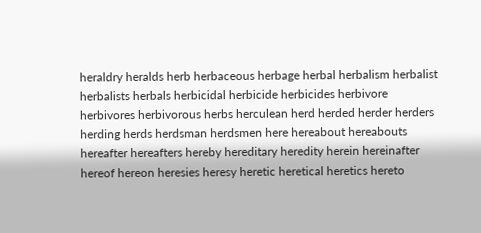heraldry heralds herb herbaceous herbage herbal herbalism herbalist herbalists herbals herbicidal herbicide herbicides herbivore herbivores herbivorous herbs herculean herd herded herder herders herding herds herdsman herdsmen here hereabout hereabouts hereafter hereafters hereby hereditary heredity herein hereinafter hereof hereon heresies heresy heretic heretical heretics hereto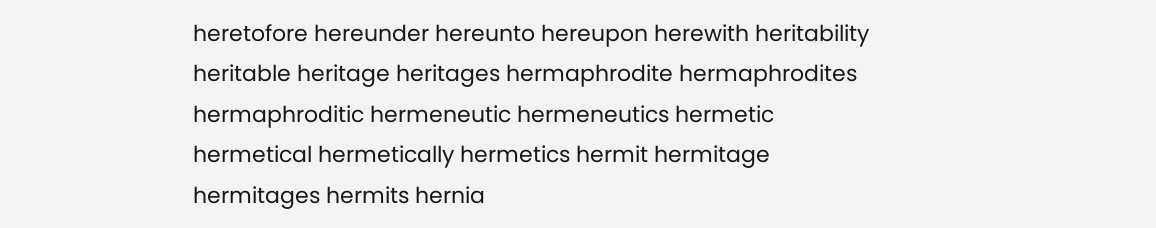heretofore hereunder hereunto hereupon herewith heritability heritable heritage heritages hermaphrodite hermaphrodites hermaphroditic hermeneutic hermeneutics hermetic hermetical hermetically hermetics hermit hermitage hermitages hermits hernia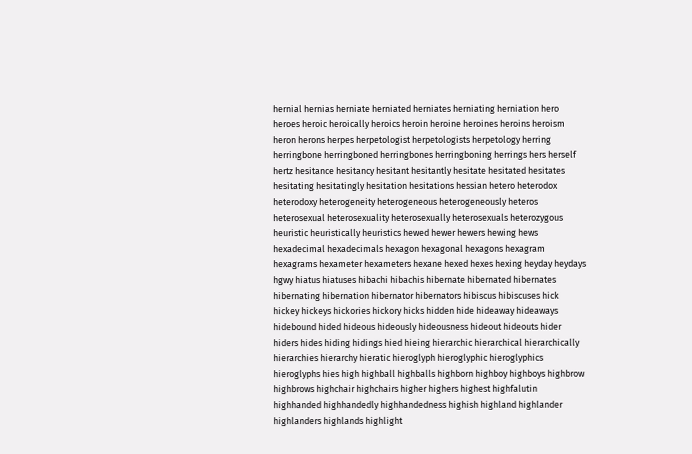hernial hernias herniate herniated herniates herniating herniation hero heroes heroic heroically heroics heroin heroine heroines heroins heroism heron herons herpes herpetologist herpetologists herpetology herring herringbone herringboned herringbones herringboning herrings hers herself hertz hesitance hesitancy hesitant hesitantly hesitate hesitated hesitates hesitating hesitatingly hesitation hesitations hessian hetero heterodox heterodoxy heterogeneity heterogeneous heterogeneously heteros heterosexual heterosexuality heterosexually heterosexuals heterozygous heuristic heuristically heuristics hewed hewer hewers hewing hews hexadecimal hexadecimals hexagon hexagonal hexagons hexagram hexagrams hexameter hexameters hexane hexed hexes hexing heyday heydays hgwy hiatus hiatuses hibachi hibachis hibernate hibernated hibernates hibernating hibernation hibernator hibernators hibiscus hibiscuses hick hickey hickeys hickories hickory hicks hidden hide hideaway hideaways hidebound hided hideous hideously hideousness hideout hideouts hider hiders hides hiding hidings hied hieing hierarchic hierarchical hierarchically hierarchies hierarchy hieratic hieroglyph hieroglyphic hieroglyphics hieroglyphs hies high highball highballs highborn highboy highboys highbrow highbrows highchair highchairs higher highers highest highfalutin highhanded highhandedly highhandedness highish highland highlander highlanders highlands highlight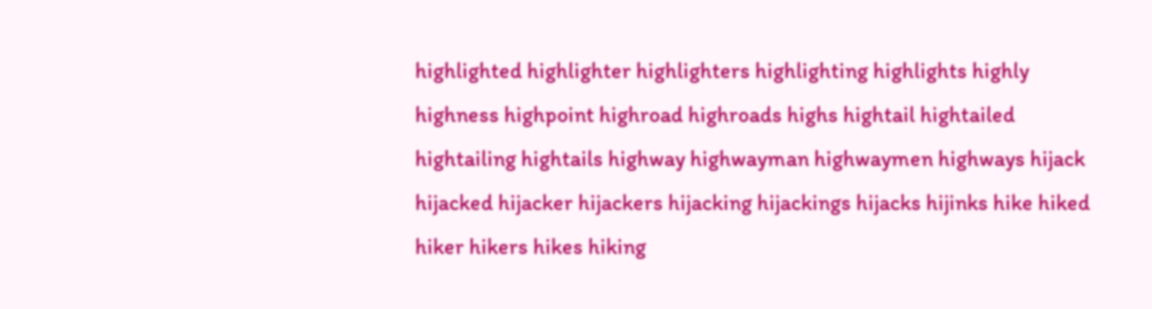highlighted highlighter highlighters highlighting highlights highly highness highpoint highroad highroads highs hightail hightailed hightailing hightails highway highwayman highwaymen highways hijack hijacked hijacker hijackers hijacking hijackings hijacks hijinks hike hiked hiker hikers hikes hiking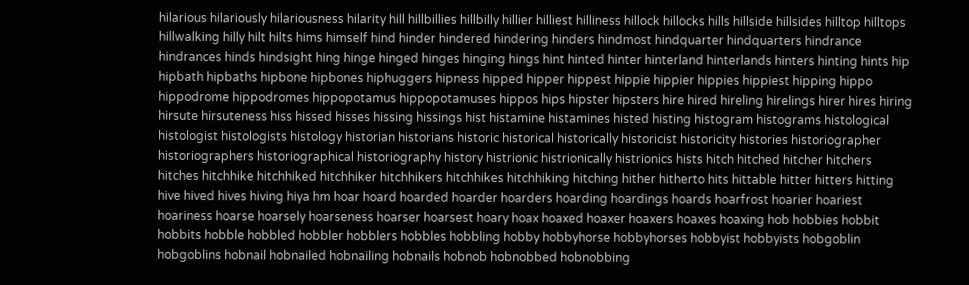hilarious hilariously hilariousness hilarity hill hillbillies hillbilly hillier hilliest hilliness hillock hillocks hills hillside hillsides hilltop hilltops hillwalking hilly hilt hilts hims himself hind hinder hindered hindering hinders hindmost hindquarter hindquarters hindrance hindrances hinds hindsight hing hinge hinged hinges hinging hings hint hinted hinter hinterland hinterlands hinters hinting hints hip hipbath hipbaths hipbone hipbones hiphuggers hipness hipped hipper hippest hippie hippier hippies hippiest hipping hippo hippodrome hippodromes hippopotamus hippopotamuses hippos hips hipster hipsters hire hired hireling hirelings hirer hires hiring hirsute hirsuteness hiss hissed hisses hissing hissings hist histamine histamines histed histing histogram histograms histological histologist histologists histology historian historians historic historical historically historicist historicity histories historiographer historiographers historiographical historiography history histrionic histrionically histrionics hists hitch hitched hitcher hitchers hitches hitchhike hitchhiked hitchhiker hitchhikers hitchhikes hitchhiking hitching hither hitherto hits hittable hitter hitters hitting hive hived hives hiving hiya hm hoar hoard hoarded hoarder hoarders hoarding hoardings hoards hoarfrost hoarier hoariest hoariness hoarse hoarsely hoarseness hoarser hoarsest hoary hoax hoaxed hoaxer hoaxers hoaxes hoaxing hob hobbies hobbit hobbits hobble hobbled hobbler hobblers hobbles hobbling hobby hobbyhorse hobbyhorses hobbyist hobbyists hobgoblin hobgoblins hobnail hobnailed hobnailing hobnails hobnob hobnobbed hobnobbing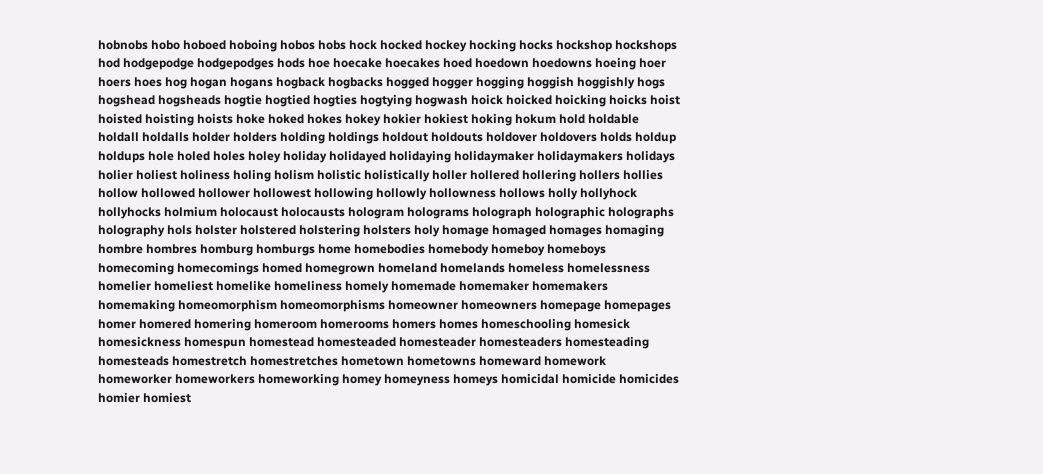hobnobs hobo hoboed hoboing hobos hobs hock hocked hockey hocking hocks hockshop hockshops hod hodgepodge hodgepodges hods hoe hoecake hoecakes hoed hoedown hoedowns hoeing hoer hoers hoes hog hogan hogans hogback hogbacks hogged hogger hogging hoggish hoggishly hogs hogshead hogsheads hogtie hogtied hogties hogtying hogwash hoick hoicked hoicking hoicks hoist hoisted hoisting hoists hoke hoked hokes hokey hokier hokiest hoking hokum hold holdable holdall holdalls holder holders holding holdings holdout holdouts holdover holdovers holds holdup holdups hole holed holes holey holiday holidayed holidaying holidaymaker holidaymakers holidays holier holiest holiness holing holism holistic holistically holler hollered hollering hollers hollies hollow hollowed hollower hollowest hollowing hollowly hollowness hollows holly hollyhock hollyhocks holmium holocaust holocausts hologram holograms holograph holographic holographs holography hols holster holstered holstering holsters holy homage homaged homages homaging hombre hombres homburg homburgs home homebodies homebody homeboy homeboys homecoming homecomings homed homegrown homeland homelands homeless homelessness homelier homeliest homelike homeliness homely homemade homemaker homemakers homemaking homeomorphism homeomorphisms homeowner homeowners homepage homepages homer homered homering homeroom homerooms homers homes homeschooling homesick homesickness homespun homestead homesteaded homesteader homesteaders homesteading homesteads homestretch homestretches hometown hometowns homeward homework homeworker homeworkers homeworking homey homeyness homeys homicidal homicide homicides homier homiest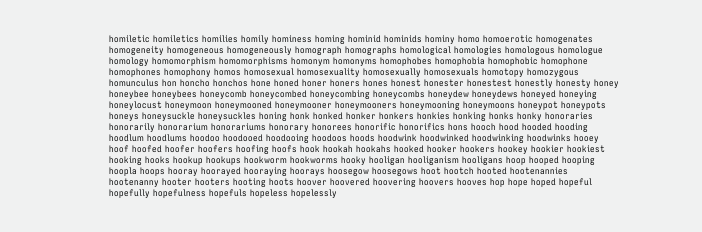homiletic homiletics homilies homily hominess homing hominid hominids hominy homo homoerotic homogenates homogeneity homogeneous homogeneously homograph homographs homological homologies homologous homologue homology homomorphism homomorphisms homonym homonyms homophobes homophobia homophobic homophone homophones homophony homos homosexual homosexuality homosexually homosexuals homotopy homozygous homunculus hon honcho honchos hone honed honer honers hones honest honester honestest honestly honesty honey honeybee honeybees honeycomb honeycombed honeycombing honeycombs honeydew honeydews honeyed honeying honeylocust honeymoon honeymooned honeymooner honeymooners honeymooning honeymoons honeypot honeypots honeys honeysuckle honeysuckles honing honk honked honker honkers honkies honking honks honky honoraries honorarily honorarium honorariums honorary honorees honorific honorifics hons hooch hood hooded hooding hoodlum hoodlums hoodoo hoodooed hoodooing hoodoos hoods hoodwink hoodwinked hoodwinking hoodwinks hooey hoof hoofed hoofer hoofers hoofing hoofs hook hookah hookahs hooked hooker hookers hookey hookier hookiest hooking hooks hookup hookups hookworm hookworms hooky hooligan hooliganism hooligans hoop hooped hooping hoopla hoops hooray hoorayed hooraying hoorays hoosegow hoosegows hoot hootch hooted hootenannies hootenanny hooter hooters hooting hoots hoover hoovered hoovering hoovers hooves hop hope hoped hopeful hopefully hopefulness hopefuls hopeless hopelessly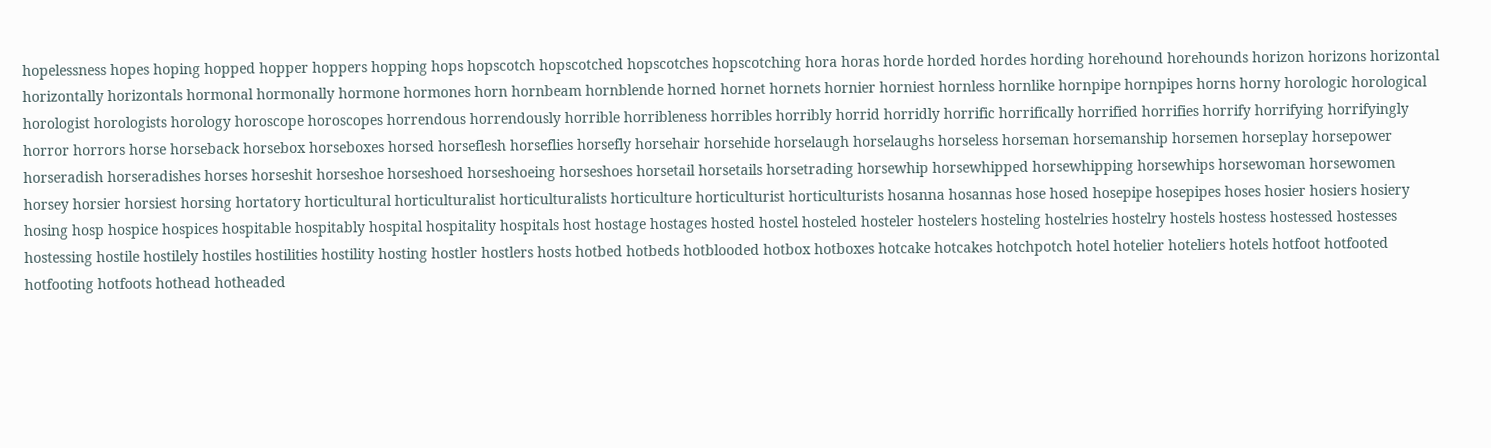hopelessness hopes hoping hopped hopper hoppers hopping hops hopscotch hopscotched hopscotches hopscotching hora horas horde horded hordes hording horehound horehounds horizon horizons horizontal horizontally horizontals hormonal hormonally hormone hormones horn hornbeam hornblende horned hornet hornets hornier horniest hornless hornlike hornpipe hornpipes horns horny horologic horological horologist horologists horology horoscope horoscopes horrendous horrendously horrible horribleness horribles horribly horrid horridly horrific horrifically horrified horrifies horrify horrifying horrifyingly horror horrors horse horseback horsebox horseboxes horsed horseflesh horseflies horsefly horsehair horsehide horselaugh horselaughs horseless horseman horsemanship horsemen horseplay horsepower horseradish horseradishes horses horseshit horseshoe horseshoed horseshoeing horseshoes horsetail horsetails horsetrading horsewhip horsewhipped horsewhipping horsewhips horsewoman horsewomen horsey horsier horsiest horsing hortatory horticultural horticulturalist horticulturalists horticulture horticulturist horticulturists hosanna hosannas hose hosed hosepipe hosepipes hoses hosier hosiers hosiery hosing hosp hospice hospices hospitable hospitably hospital hospitality hospitals host hostage hostages hosted hostel hosteled hosteler hostelers hosteling hostelries hostelry hostels hostess hostessed hostesses hostessing hostile hostilely hostiles hostilities hostility hosting hostler hostlers hosts hotbed hotbeds hotblooded hotbox hotboxes hotcake hotcakes hotchpotch hotel hotelier hoteliers hotels hotfoot hotfooted hotfooting hotfoots hothead hotheaded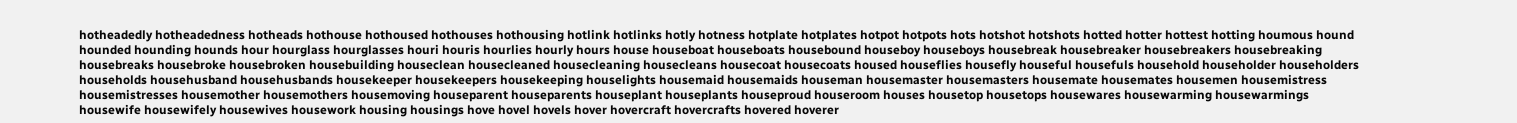hotheadedly hotheadedness hotheads hothouse hothoused hothouses hothousing hotlink hotlinks hotly hotness hotplate hotplates hotpot hotpots hots hotshot hotshots hotted hotter hottest hotting houmous hound hounded hounding hounds hour hourglass hourglasses houri houris hourlies hourly hours house houseboat houseboats housebound houseboy houseboys housebreak housebreaker housebreakers housebreaking housebreaks housebroke housebroken housebuilding houseclean housecleaned housecleaning housecleans housecoat housecoats housed houseflies housefly houseful housefuls household householder householders households househusband househusbands housekeeper housekeepers housekeeping houselights housemaid housemaids houseman housemaster housemasters housemate housemates housemen housemistress housemistresses housemother housemothers housemoving houseparent houseparents houseplant houseplants houseproud houseroom houses housetop housetops housewares housewarming housewarmings housewife housewifely housewives housework housing housings hove hovel hovels hover hovercraft hovercrafts hovered hoverer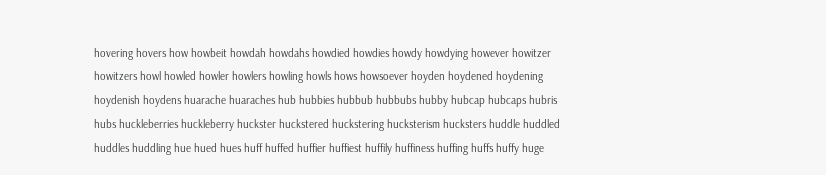hovering hovers how howbeit howdah howdahs howdied howdies howdy howdying however howitzer howitzers howl howled howler howlers howling howls hows howsoever hoyden hoydened hoydening hoydenish hoydens huarache huaraches hub hubbies hubbub hubbubs hubby hubcap hubcaps hubris hubs huckleberries huckleberry huckster huckstered huckstering hucksterism hucksters huddle huddled huddles huddling hue hued hues huff huffed huffier huffiest huffily huffiness huffing huffs huffy huge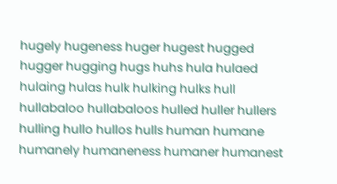hugely hugeness huger hugest hugged hugger hugging hugs huhs hula hulaed hulaing hulas hulk hulking hulks hull hullabaloo hullabaloos hulled huller hullers hulling hullo hullos hulls human humane humanely humaneness humaner humanest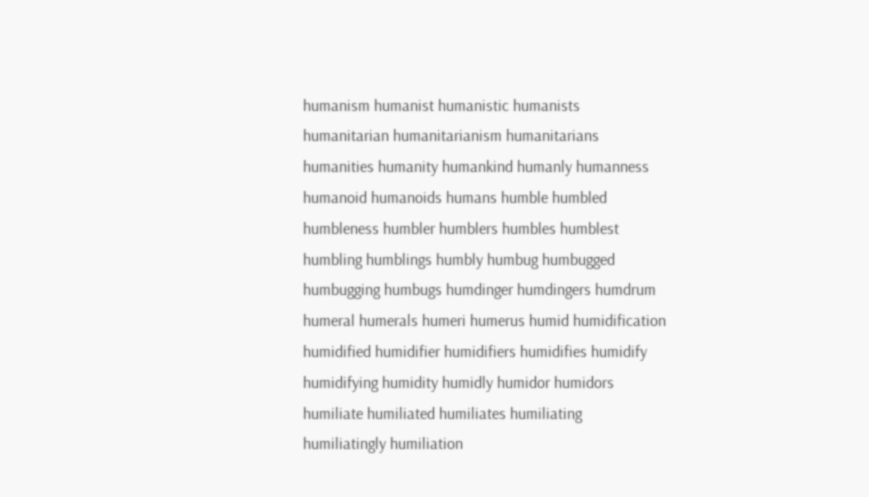humanism humanist humanistic humanists humanitarian humanitarianism humanitarians humanities humanity humankind humanly humanness humanoid humanoids humans humble humbled humbleness humbler humblers humbles humblest humbling humblings humbly humbug humbugged humbugging humbugs humdinger humdingers humdrum humeral humerals humeri humerus humid humidification humidified humidifier humidifiers humidifies humidify humidifying humidity humidly humidor humidors humiliate humiliated humiliates humiliating humiliatingly humiliation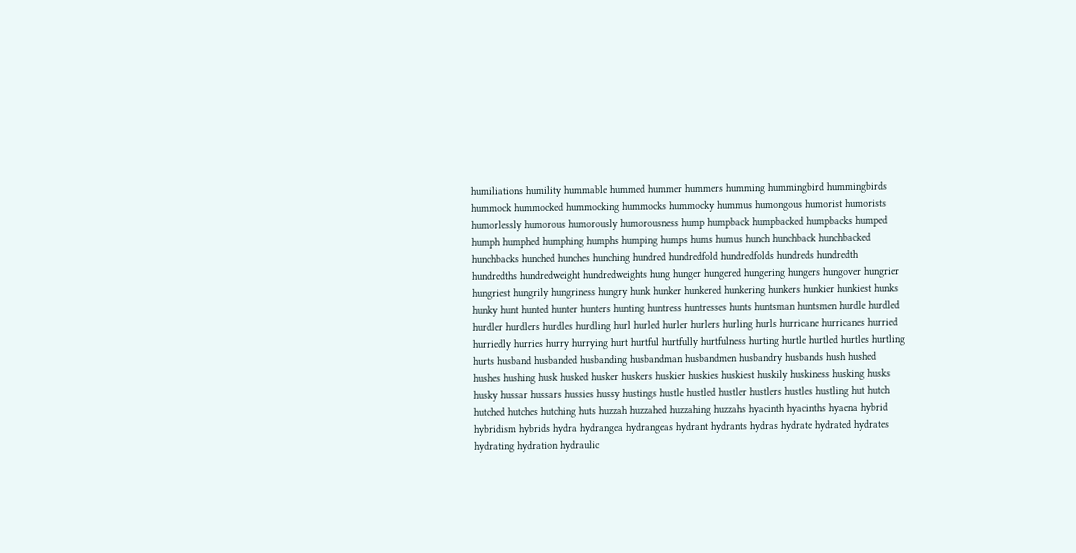humiliations humility hummable hummed hummer hummers humming hummingbird hummingbirds hummock hummocked hummocking hummocks hummocky hummus humongous humorist humorists humorlessly humorous humorously humorousness hump humpback humpbacked humpbacks humped humph humphed humphing humphs humping humps hums humus hunch hunchback hunchbacked hunchbacks hunched hunches hunching hundred hundredfold hundredfolds hundreds hundredth hundredths hundredweight hundredweights hung hunger hungered hungering hungers hungover hungrier hungriest hungrily hungriness hungry hunk hunker hunkered hunkering hunkers hunkier hunkiest hunks hunky hunt hunted hunter hunters hunting huntress huntresses hunts huntsman huntsmen hurdle hurdled hurdler hurdlers hurdles hurdling hurl hurled hurler hurlers hurling hurls hurricane hurricanes hurried hurriedly hurries hurry hurrying hurt hurtful hurtfully hurtfulness hurting hurtle hurtled hurtles hurtling hurts husband husbanded husbanding husbandman husbandmen husbandry husbands hush hushed hushes hushing husk husked husker huskers huskier huskies huskiest huskily huskiness husking husks husky hussar hussars hussies hussy hustings hustle hustled hustler hustlers hustles hustling hut hutch hutched hutches hutching huts huzzah huzzahed huzzahing huzzahs hyacinth hyacinths hyaena hybrid hybridism hybrids hydra hydrangea hydrangeas hydrant hydrants hydras hydrate hydrated hydrates hydrating hydration hydraulic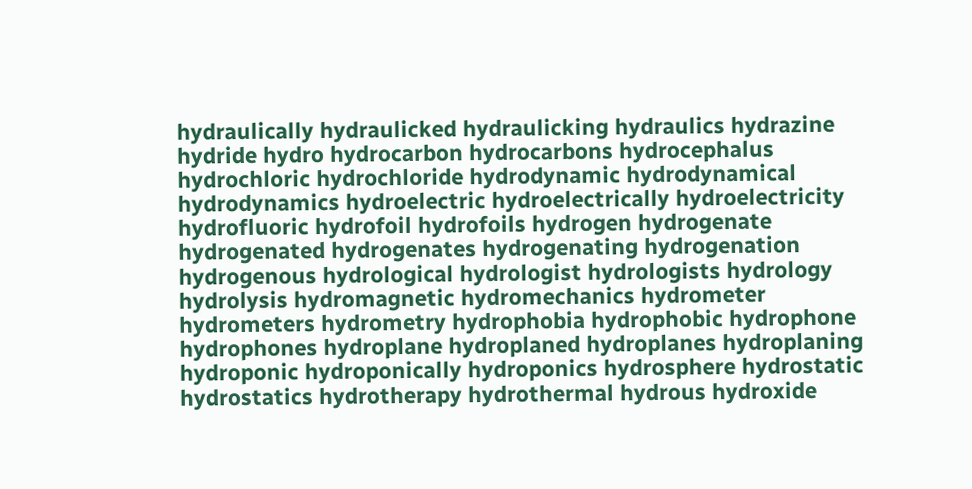hydraulically hydraulicked hydraulicking hydraulics hydrazine hydride hydro hydrocarbon hydrocarbons hydrocephalus hydrochloric hydrochloride hydrodynamic hydrodynamical hydrodynamics hydroelectric hydroelectrically hydroelectricity hydrofluoric hydrofoil hydrofoils hydrogen hydrogenate hydrogenated hydrogenates hydrogenating hydrogenation hydrogenous hydrological hydrologist hydrologists hydrology hydrolysis hydromagnetic hydromechanics hydrometer hydrometers hydrometry hydrophobia hydrophobic hydrophone hydrophones hydroplane hydroplaned hydroplanes hydroplaning hydroponic hydroponically hydroponics hydrosphere hydrostatic hydrostatics hydrotherapy hydrothermal hydrous hydroxide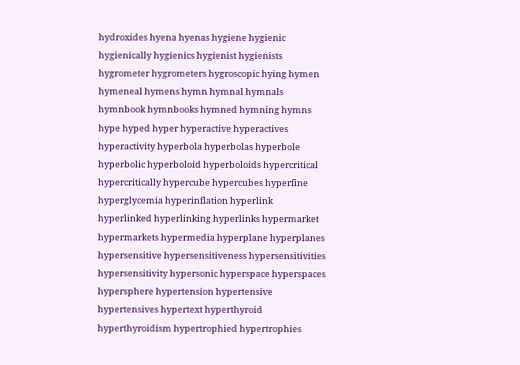hydroxides hyena hyenas hygiene hygienic hygienically hygienics hygienist hygienists hygrometer hygrometers hygroscopic hying hymen hymeneal hymens hymn hymnal hymnals hymnbook hymnbooks hymned hymning hymns hype hyped hyper hyperactive hyperactives hyperactivity hyperbola hyperbolas hyperbole hyperbolic hyperboloid hyperboloids hypercritical hypercritically hypercube hypercubes hyperfine hyperglycemia hyperinflation hyperlink hyperlinked hyperlinking hyperlinks hypermarket hypermarkets hypermedia hyperplane hyperplanes hypersensitive hypersensitiveness hypersensitivities hypersensitivity hypersonic hyperspace hyperspaces hypersphere hypertension hypertensive hypertensives hypertext hyperthyroid hyperthyroidism hypertrophied hypertrophies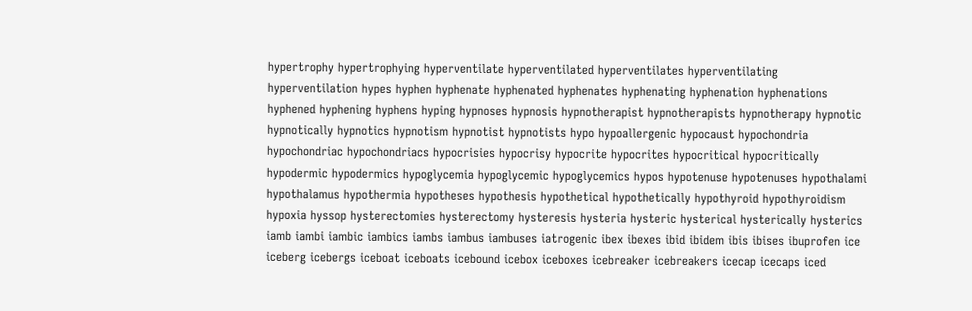hypertrophy hypertrophying hyperventilate hyperventilated hyperventilates hyperventilating hyperventilation hypes hyphen hyphenate hyphenated hyphenates hyphenating hyphenation hyphenations hyphened hyphening hyphens hyping hypnoses hypnosis hypnotherapist hypnotherapists hypnotherapy hypnotic hypnotically hypnotics hypnotism hypnotist hypnotists hypo hypoallergenic hypocaust hypochondria hypochondriac hypochondriacs hypocrisies hypocrisy hypocrite hypocrites hypocritical hypocritically hypodermic hypodermics hypoglycemia hypoglycemic hypoglycemics hypos hypotenuse hypotenuses hypothalami hypothalamus hypothermia hypotheses hypothesis hypothetical hypothetically hypothyroid hypothyroidism hypoxia hyssop hysterectomies hysterectomy hysteresis hysteria hysteric hysterical hysterically hysterics iamb iambi iambic iambics iambs iambus iambuses iatrogenic ibex ibexes ibid ibidem ibis ibises ibuprofen ice iceberg icebergs iceboat iceboats icebound icebox iceboxes icebreaker icebreakers icecap icecaps iced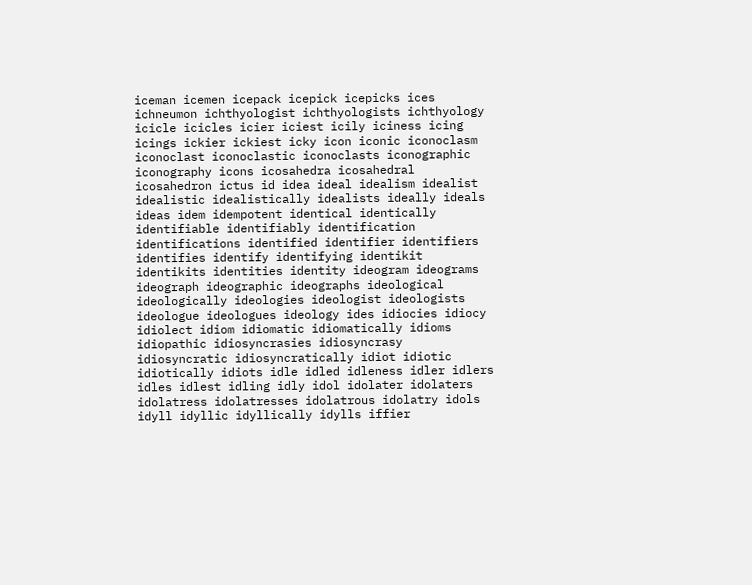iceman icemen icepack icepick icepicks ices ichneumon ichthyologist ichthyologists ichthyology icicle icicles icier iciest icily iciness icing icings ickier ickiest icky icon iconic iconoclasm iconoclast iconoclastic iconoclasts iconographic iconography icons icosahedra icosahedral icosahedron ictus id idea ideal idealism idealist idealistic idealistically idealists ideally ideals ideas idem idempotent identical identically identifiable identifiably identification identifications identified identifier identifiers identifies identify identifying identikit identikits identities identity ideogram ideograms ideograph ideographic ideographs ideological ideologically ideologies ideologist ideologists ideologue ideologues ideology ides idiocies idiocy idiolect idiom idiomatic idiomatically idioms idiopathic idiosyncrasies idiosyncrasy idiosyncratic idiosyncratically idiot idiotic idiotically idiots idle idled idleness idler idlers idles idlest idling idly idol idolater idolaters idolatress idolatresses idolatrous idolatry idols idyll idyllic idyllically idylls iffier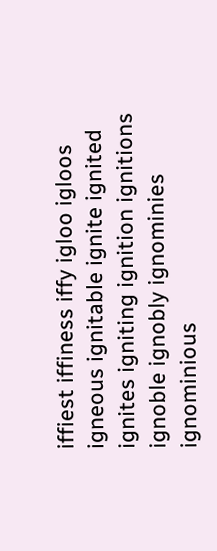iffiest iffiness iffy igloo igloos igneous ignitable ignite ignited ignites igniting ignition ignitions ignoble ignobly ignominies ignominious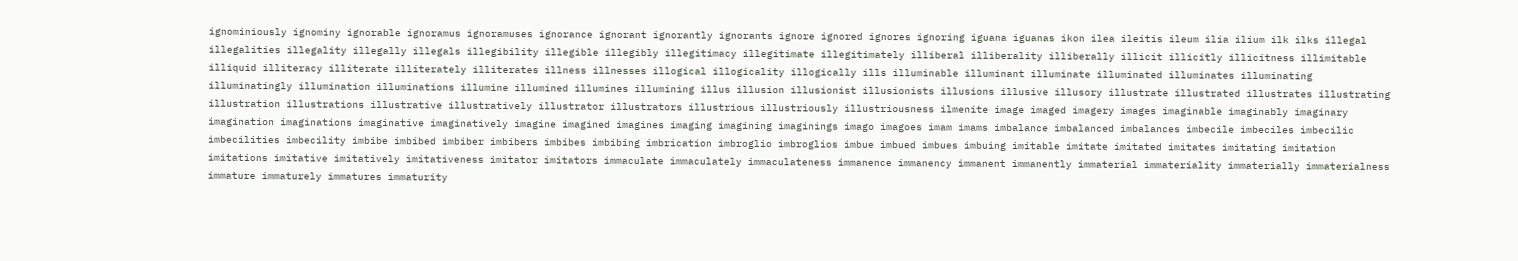ignominiously ignominy ignorable ignoramus ignoramuses ignorance ignorant ignorantly ignorants ignore ignored ignores ignoring iguana iguanas ikon ilea ileitis ileum ilia ilium ilk ilks illegal illegalities illegality illegally illegals illegibility illegible illegibly illegitimacy illegitimate illegitimately illiberal illiberality illiberally illicit illicitly illicitness illimitable illiquid illiteracy illiterate illiterately illiterates illness illnesses illogical illogicality illogically ills illuminable illuminant illuminate illuminated illuminates illuminating illuminatingly illumination illuminations illumine illumined illumines illumining illus illusion illusionist illusionists illusions illusive illusory illustrate illustrated illustrates illustrating illustration illustrations illustrative illustratively illustrator illustrators illustrious illustriously illustriousness ilmenite image imaged imagery images imaginable imaginably imaginary imagination imaginations imaginative imaginatively imagine imagined imagines imaging imagining imaginings imago imagoes imam imams imbalance imbalanced imbalances imbecile imbeciles imbecilic imbecilities imbecility imbibe imbibed imbiber imbibers imbibes imbibing imbrication imbroglio imbroglios imbue imbued imbues imbuing imitable imitate imitated imitates imitating imitation imitations imitative imitatively imitativeness imitator imitators immaculate immaculately immaculateness immanence immanency immanent immanently immaterial immateriality immaterially immaterialness immature immaturely immatures immaturity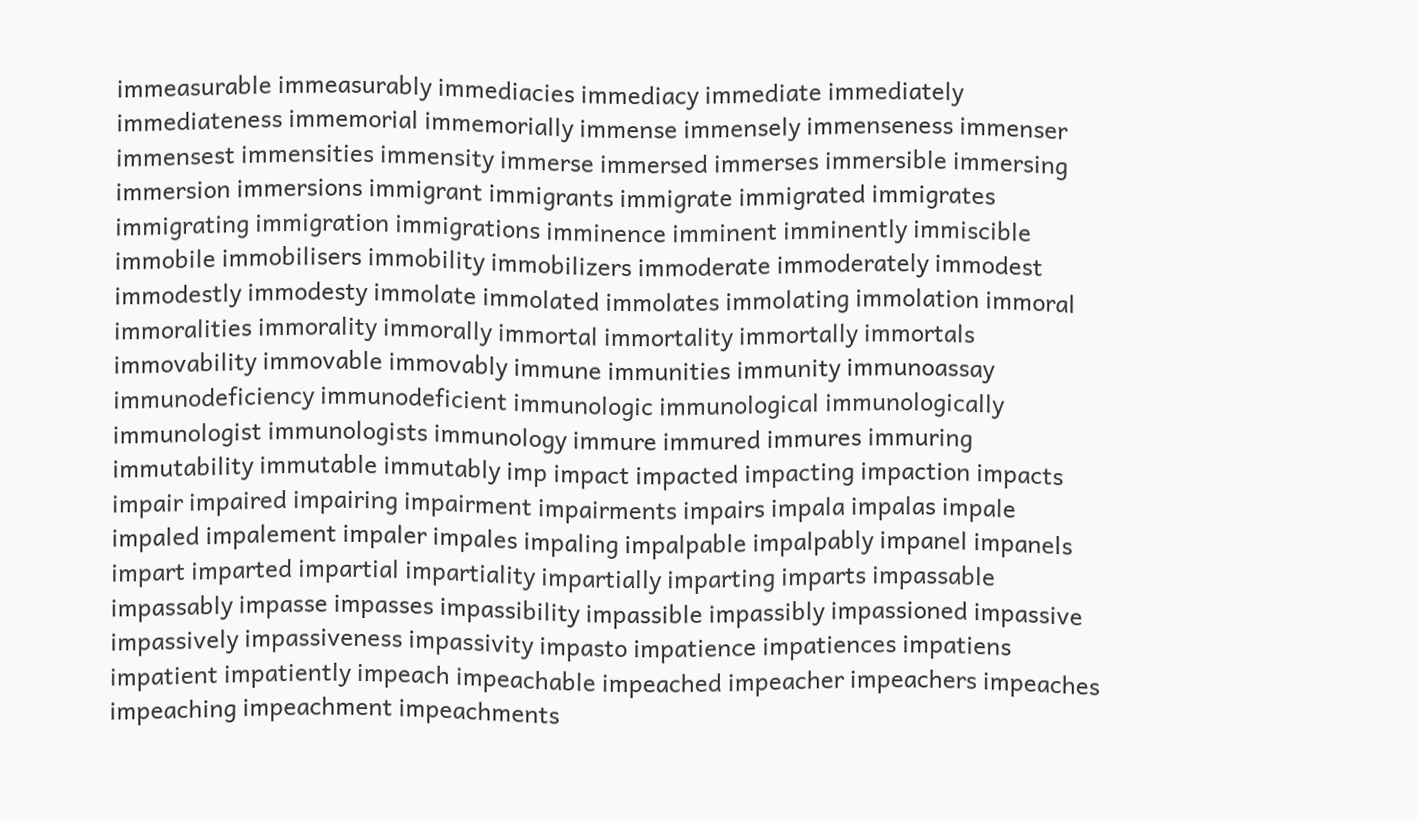immeasurable immeasurably immediacies immediacy immediate immediately immediateness immemorial immemorially immense immensely immenseness immenser immensest immensities immensity immerse immersed immerses immersible immersing immersion immersions immigrant immigrants immigrate immigrated immigrates immigrating immigration immigrations imminence imminent imminently immiscible immobile immobilisers immobility immobilizers immoderate immoderately immodest immodestly immodesty immolate immolated immolates immolating immolation immoral immoralities immorality immorally immortal immortality immortally immortals immovability immovable immovably immune immunities immunity immunoassay immunodeficiency immunodeficient immunologic immunological immunologically immunologist immunologists immunology immure immured immures immuring immutability immutable immutably imp impact impacted impacting impaction impacts impair impaired impairing impairment impairments impairs impala impalas impale impaled impalement impaler impales impaling impalpable impalpably impanel impanels impart imparted impartial impartiality impartially imparting imparts impassable impassably impasse impasses impassibility impassible impassibly impassioned impassive impassively impassiveness impassivity impasto impatience impatiences impatiens impatient impatiently impeach impeachable impeached impeacher impeachers impeaches impeaching impeachment impeachments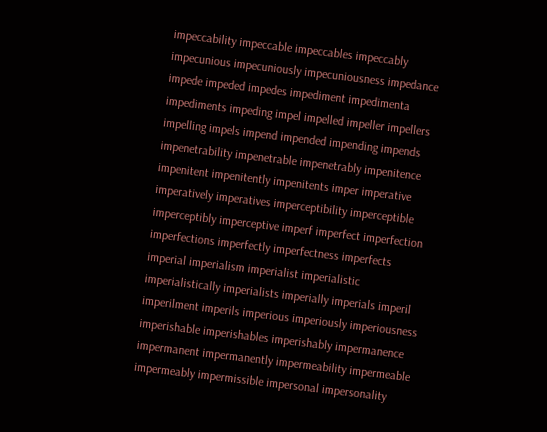impeccability impeccable impeccables impeccably impecunious impecuniously impecuniousness impedance impede impeded impedes impediment impedimenta impediments impeding impel impelled impeller impellers impelling impels impend impended impending impends impenetrability impenetrable impenetrably impenitence impenitent impenitently impenitents imper imperative imperatively imperatives imperceptibility imperceptible imperceptibly imperceptive imperf imperfect imperfection imperfections imperfectly imperfectness imperfects imperial imperialism imperialist imperialistic imperialistically imperialists imperially imperials imperil imperilment imperils imperious imperiously imperiousness imperishable imperishables imperishably impermanence impermanent impermanently impermeability impermeable impermeably impermissible impersonal impersonality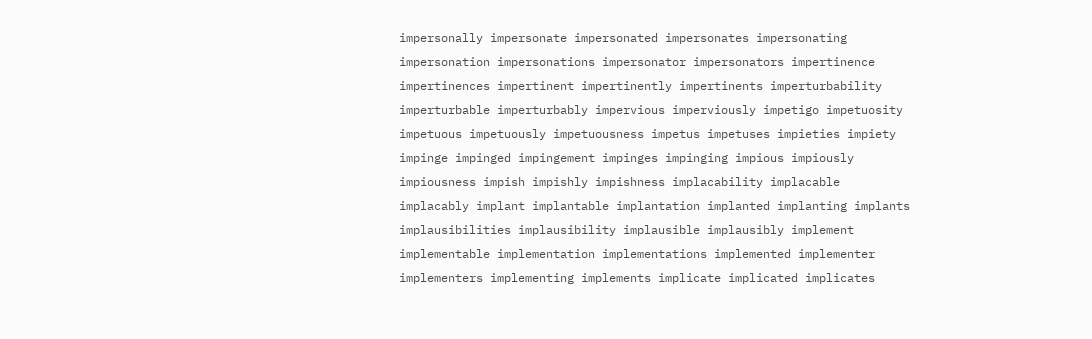impersonally impersonate impersonated impersonates impersonating impersonation impersonations impersonator impersonators impertinence impertinences impertinent impertinently impertinents imperturbability imperturbable imperturbably impervious imperviously impetigo impetuosity impetuous impetuously impetuousness impetus impetuses impieties impiety impinge impinged impingement impinges impinging impious impiously impiousness impish impishly impishness implacability implacable implacably implant implantable implantation implanted implanting implants implausibilities implausibility implausible implausibly implement implementable implementation implementations implemented implementer implementers implementing implements implicate implicated implicates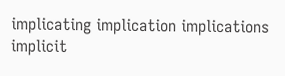implicating implication implications implicit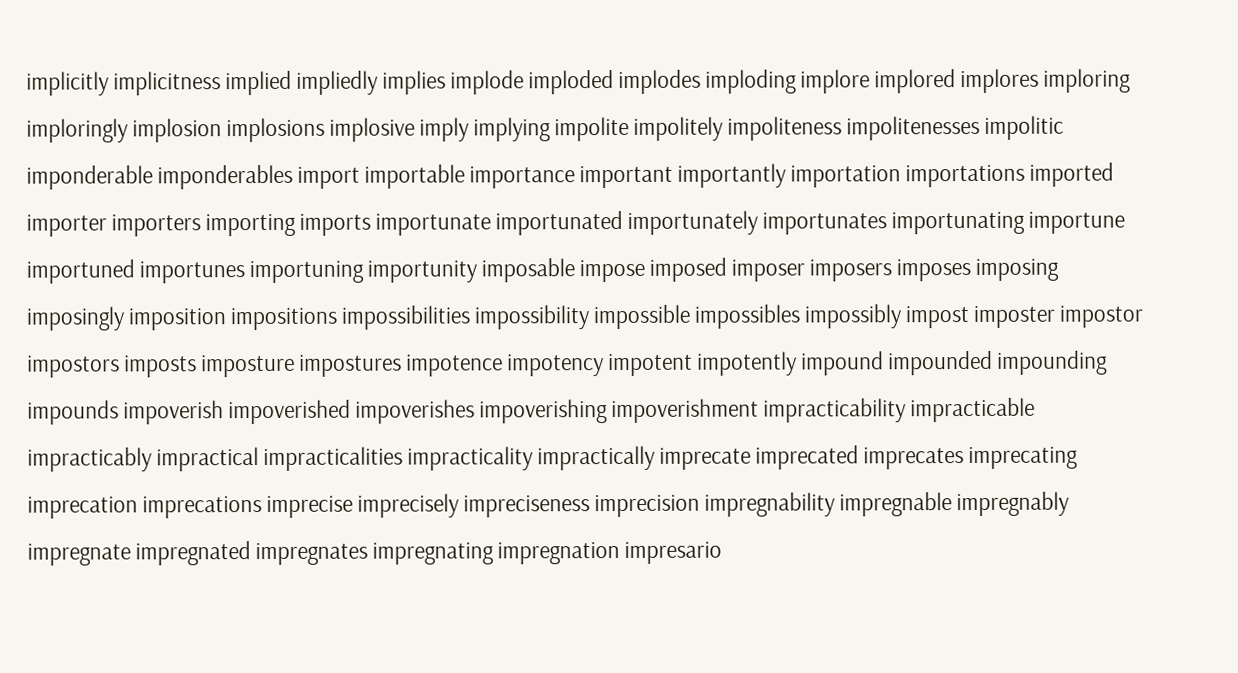implicitly implicitness implied impliedly implies implode imploded implodes imploding implore implored implores imploring imploringly implosion implosions implosive imply implying impolite impolitely impoliteness impolitenesses impolitic imponderable imponderables import importable importance important importantly importation importations imported importer importers importing imports importunate importunated importunately importunates importunating importune importuned importunes importuning importunity imposable impose imposed imposer imposers imposes imposing imposingly imposition impositions impossibilities impossibility impossible impossibles impossibly impost imposter impostor impostors imposts imposture impostures impotence impotency impotent impotently impound impounded impounding impounds impoverish impoverished impoverishes impoverishing impoverishment impracticability impracticable impracticably impractical impracticalities impracticality impractically imprecate imprecated imprecates imprecating imprecation imprecations imprecise imprecisely impreciseness imprecision impregnability impregnable impregnably impregnate impregnated impregnates impregnating impregnation impresario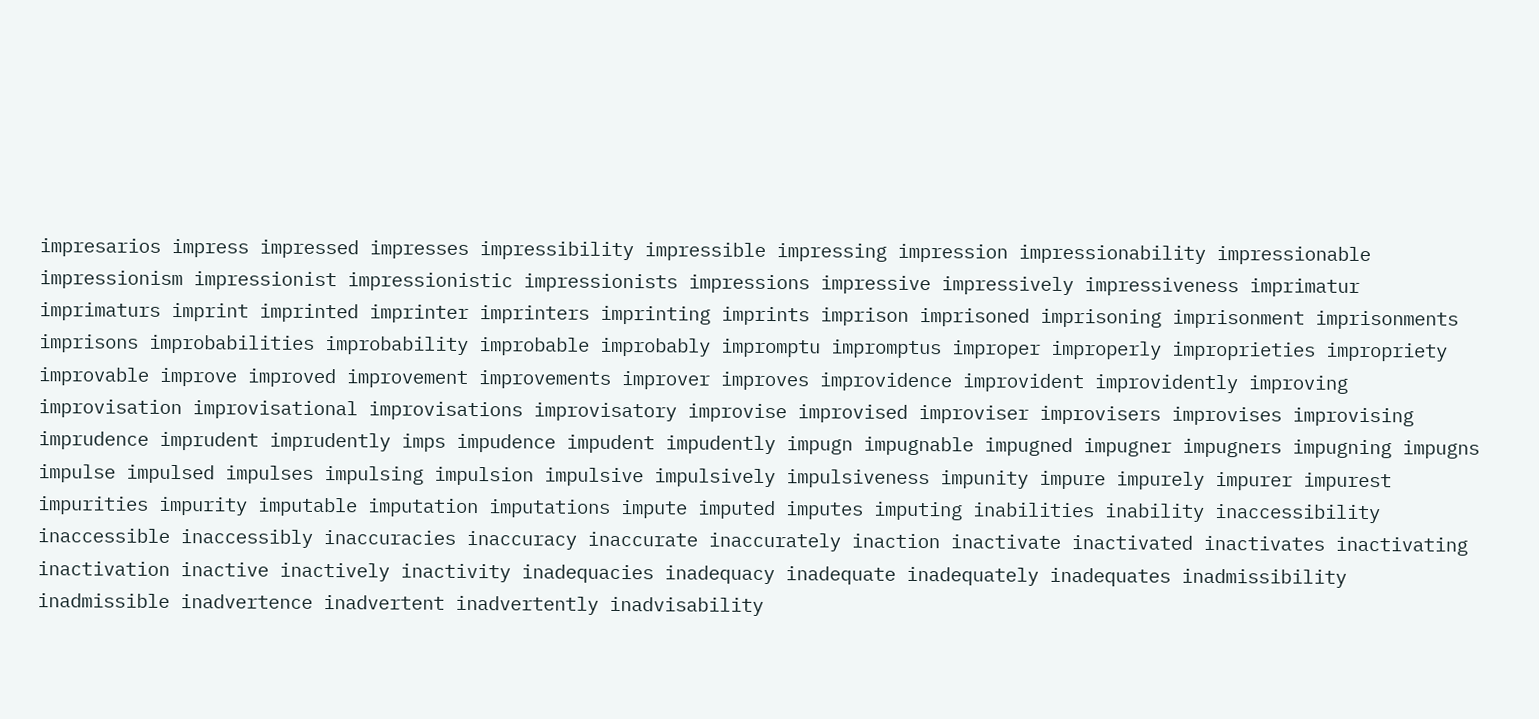impresarios impress impressed impresses impressibility impressible impressing impression impressionability impressionable impressionism impressionist impressionistic impressionists impressions impressive impressively impressiveness imprimatur imprimaturs imprint imprinted imprinter imprinters imprinting imprints imprison imprisoned imprisoning imprisonment imprisonments imprisons improbabilities improbability improbable improbably impromptu impromptus improper improperly improprieties impropriety improvable improve improved improvement improvements improver improves improvidence improvident improvidently improving improvisation improvisational improvisations improvisatory improvise improvised improviser improvisers improvises improvising imprudence imprudent imprudently imps impudence impudent impudently impugn impugnable impugned impugner impugners impugning impugns impulse impulsed impulses impulsing impulsion impulsive impulsively impulsiveness impunity impure impurely impurer impurest impurities impurity imputable imputation imputations impute imputed imputes imputing inabilities inability inaccessibility inaccessible inaccessibly inaccuracies inaccuracy inaccurate inaccurately inaction inactivate inactivated inactivates inactivating inactivation inactive inactively inactivity inadequacies inadequacy inadequate inadequately inadequates inadmissibility inadmissible inadvertence inadvertent inadvertently inadvisability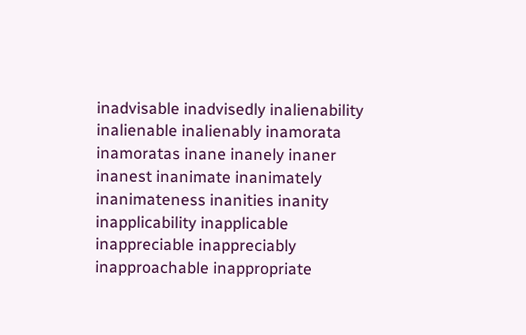inadvisable inadvisedly inalienability inalienable inalienably inamorata inamoratas inane inanely inaner inanest inanimate inanimately inanimateness inanities inanity inapplicability inapplicable inappreciable inappreciably inapproachable inappropriate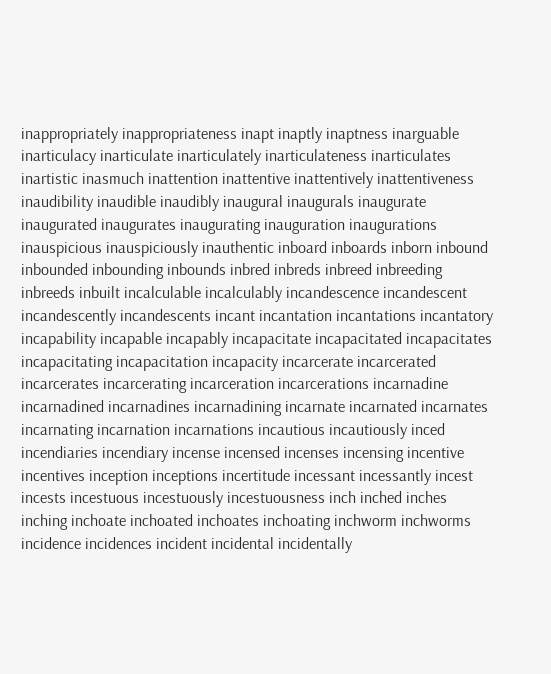inappropriately inappropriateness inapt inaptly inaptness inarguable inarticulacy inarticulate inarticulately inarticulateness inarticulates inartistic inasmuch inattention inattentive inattentively inattentiveness inaudibility inaudible inaudibly inaugural inaugurals inaugurate inaugurated inaugurates inaugurating inauguration inaugurations inauspicious inauspiciously inauthentic inboard inboards inborn inbound inbounded inbounding inbounds inbred inbreds inbreed inbreeding inbreeds inbuilt incalculable incalculably incandescence incandescent incandescently incandescents incant incantation incantations incantatory incapability incapable incapably incapacitate incapacitated incapacitates incapacitating incapacitation incapacity incarcerate incarcerated incarcerates incarcerating incarceration incarcerations incarnadine incarnadined incarnadines incarnadining incarnate incarnated incarnates incarnating incarnation incarnations incautious incautiously inced incendiaries incendiary incense incensed incenses incensing incentive incentives inception inceptions incertitude incessant incessantly incest incests incestuous incestuously incestuousness inch inched inches inching inchoate inchoated inchoates inchoating inchworm inchworms incidence incidences incident incidental incidentally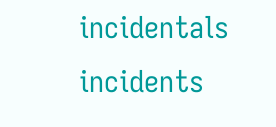incidentals incidents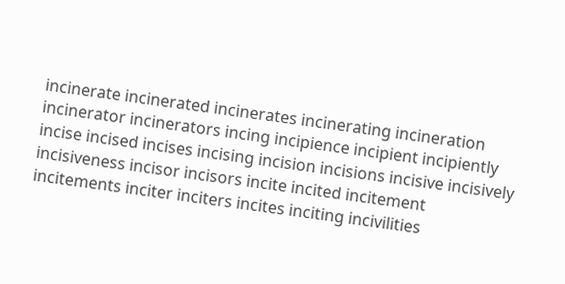incinerate incinerated incinerates incinerating incineration incinerator incinerators incing incipience incipient incipiently incise incised incises incising incision incisions incisive incisively incisiveness incisor incisors incite incited incitement incitements inciter inciters incites inciting incivilities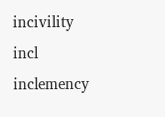incivility incl inclemency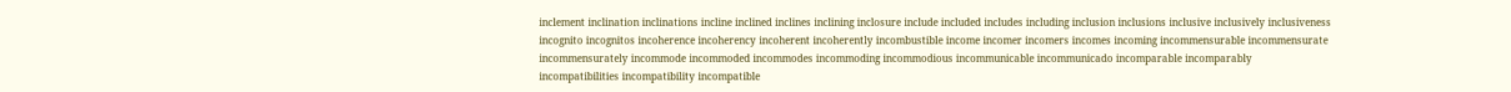inclement inclination inclinations incline inclined inclines inclining inclosure include included includes including inclusion inclusions inclusive inclusively inclusiveness incognito incognitos incoherence incoherency incoherent incoherently incombustible income incomer incomers incomes incoming incommensurable incommensurate incommensurately incommode incommoded incommodes incommoding incommodious incommunicable incommunicado incomparable incomparably incompatibilities incompatibility incompatible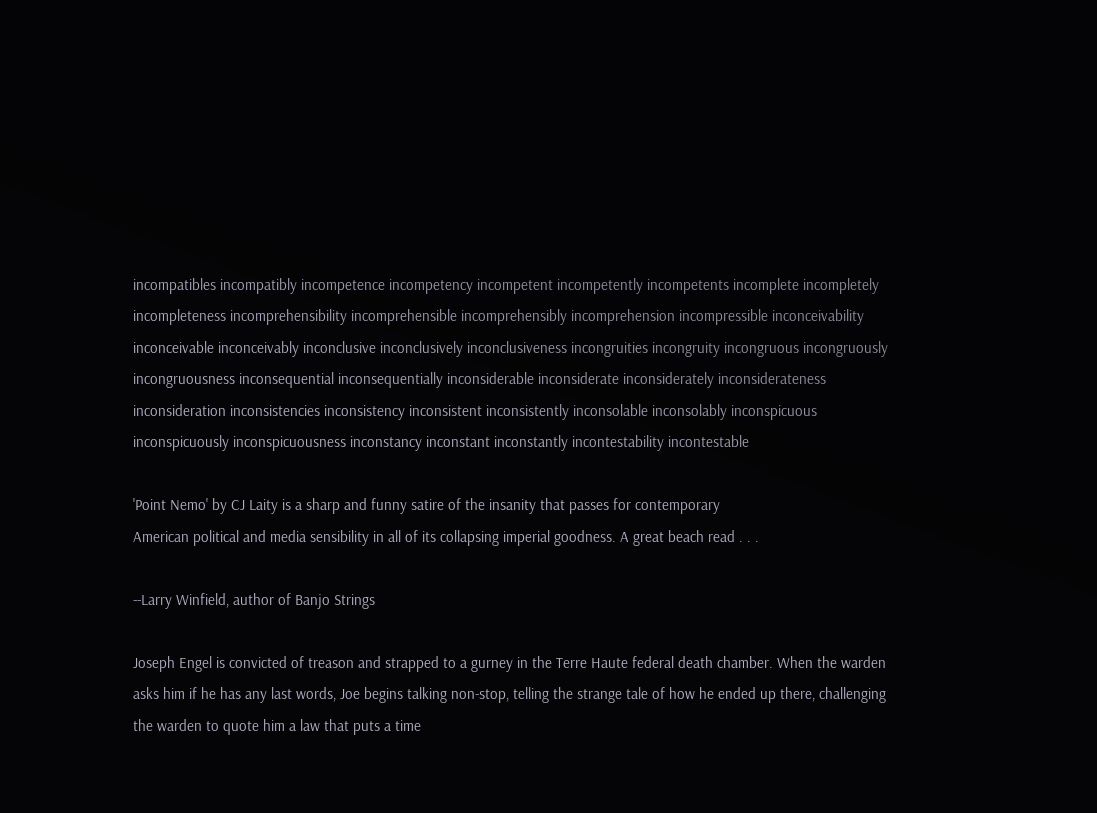incompatibles incompatibly incompetence incompetency incompetent incompetently incompetents incomplete incompletely incompleteness incomprehensibility incomprehensible incomprehensibly incomprehension incompressible inconceivability inconceivable inconceivably inconclusive inconclusively inconclusiveness incongruities incongruity incongruous incongruously incongruousness inconsequential inconsequentially inconsiderable inconsiderate inconsiderately inconsiderateness inconsideration inconsistencies inconsistency inconsistent inconsistently inconsolable inconsolably inconspicuous inconspicuously inconspicuousness inconstancy inconstant inconstantly incontestability incontestable

'Point Nemo' by CJ Laity is a sharp and funny satire of the insanity that passes for contemporary
American political and media sensibility in all of its collapsing imperial goodness. A great beach read . . .

--Larry Winfield, author of Banjo Strings

Joseph Engel is convicted of treason and strapped to a gurney in the Terre Haute federal death chamber. When the warden asks him if he has any last words, Joe begins talking non-stop, telling the strange tale of how he ended up there, challenging the warden to quote him a law that puts a time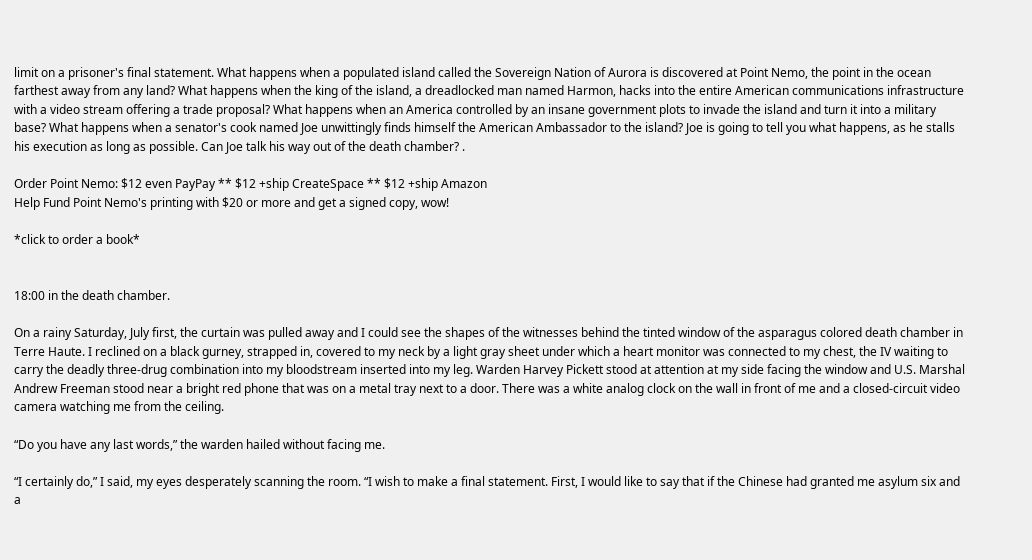limit on a prisoner's final statement. What happens when a populated island called the Sovereign Nation of Aurora is discovered at Point Nemo, the point in the ocean farthest away from any land? What happens when the king of the island, a dreadlocked man named Harmon, hacks into the entire American communications infrastructure with a video stream offering a trade proposal? What happens when an America controlled by an insane government plots to invade the island and turn it into a military base? What happens when a senator's cook named Joe unwittingly finds himself the American Ambassador to the island? Joe is going to tell you what happens, as he stalls his execution as long as possible. Can Joe talk his way out of the death chamber? .

Order Point Nemo: $12 even PayPay ** $12 +ship CreateSpace ** $12 +ship Amazon
Help Fund Point Nemo's printing with $20 or more and get a signed copy, wow!

*click to order a book*


18:00 in the death chamber.

On a rainy Saturday, July first, the curtain was pulled away and I could see the shapes of the witnesses behind the tinted window of the asparagus colored death chamber in Terre Haute. I reclined on a black gurney, strapped in, covered to my neck by a light gray sheet under which a heart monitor was connected to my chest, the IV waiting to carry the deadly three-drug combination into my bloodstream inserted into my leg. Warden Harvey Pickett stood at attention at my side facing the window and U.S. Marshal Andrew Freeman stood near a bright red phone that was on a metal tray next to a door. There was a white analog clock on the wall in front of me and a closed-circuit video camera watching me from the ceiling.

“Do you have any last words,” the warden hailed without facing me.

“I certainly do,” I said, my eyes desperately scanning the room. “I wish to make a final statement. First, I would like to say that if the Chinese had granted me asylum six and a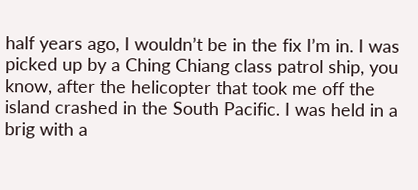half years ago, I wouldn’t be in the fix I’m in. I was picked up by a Ching Chiang class patrol ship, you know, after the helicopter that took me off the island crashed in the South Pacific. I was held in a brig with a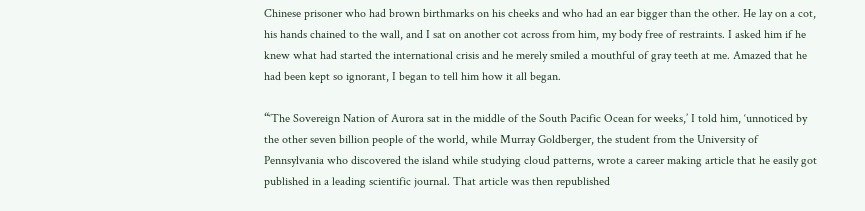Chinese prisoner who had brown birthmarks on his cheeks and who had an ear bigger than the other. He lay on a cot, his hands chained to the wall, and I sat on another cot across from him, my body free of restraints. I asked him if he knew what had started the international crisis and he merely smiled a mouthful of gray teeth at me. Amazed that he had been kept so ignorant, I began to tell him how it all began.

“‘The Sovereign Nation of Aurora sat in the middle of the South Pacific Ocean for weeks,’ I told him, ‘unnoticed by the other seven billion people of the world, while Murray Goldberger, the student from the University of Pennsylvania who discovered the island while studying cloud patterns, wrote a career making article that he easily got published in a leading scientific journal. That article was then republished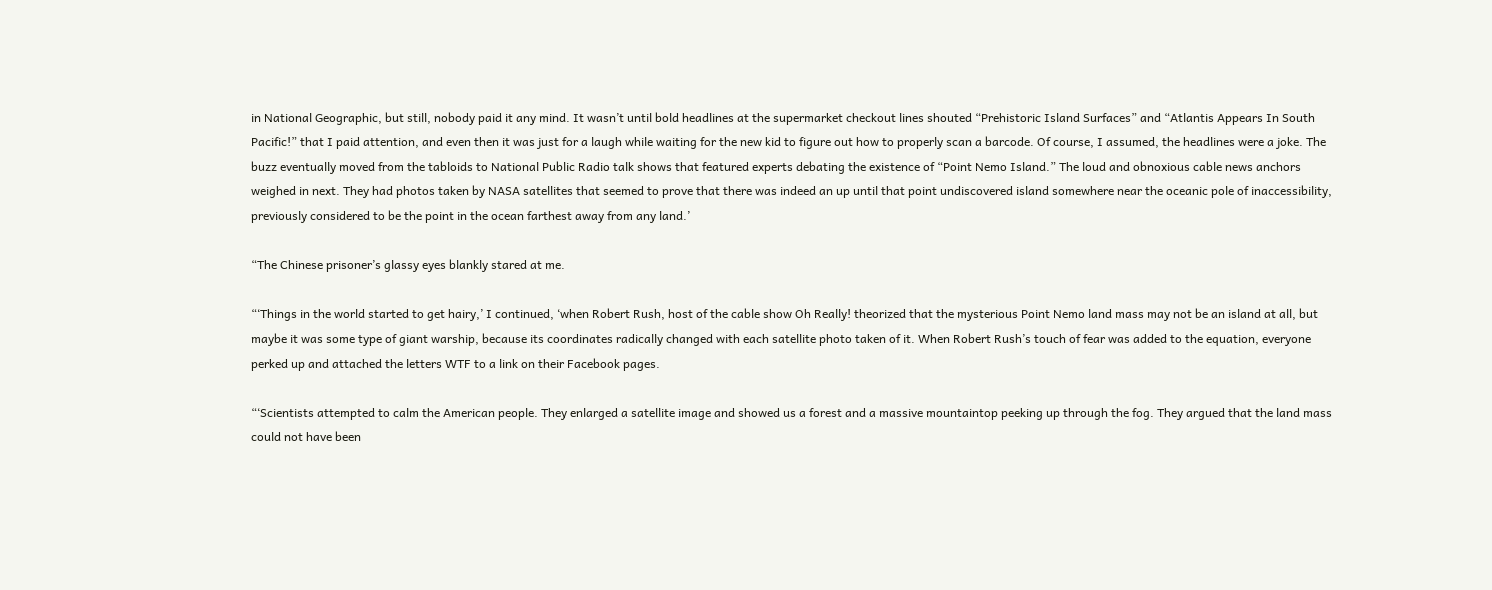in National Geographic, but still, nobody paid it any mind. It wasn’t until bold headlines at the supermarket checkout lines shouted “Prehistoric Island Surfaces” and “Atlantis Appears In South Pacific!” that I paid attention, and even then it was just for a laugh while waiting for the new kid to figure out how to properly scan a barcode. Of course, I assumed, the headlines were a joke. The buzz eventually moved from the tabloids to National Public Radio talk shows that featured experts debating the existence of “Point Nemo Island.” The loud and obnoxious cable news anchors weighed in next. They had photos taken by NASA satellites that seemed to prove that there was indeed an up until that point undiscovered island somewhere near the oceanic pole of inaccessibility, previously considered to be the point in the ocean farthest away from any land.’

“The Chinese prisoner’s glassy eyes blankly stared at me.

“‘Things in the world started to get hairy,’ I continued, ‘when Robert Rush, host of the cable show Oh Really! theorized that the mysterious Point Nemo land mass may not be an island at all, but maybe it was some type of giant warship, because its coordinates radically changed with each satellite photo taken of it. When Robert Rush’s touch of fear was added to the equation, everyone perked up and attached the letters WTF to a link on their Facebook pages.

“‘Scientists attempted to calm the American people. They enlarged a satellite image and showed us a forest and a massive mountaintop peeking up through the fog. They argued that the land mass could not have been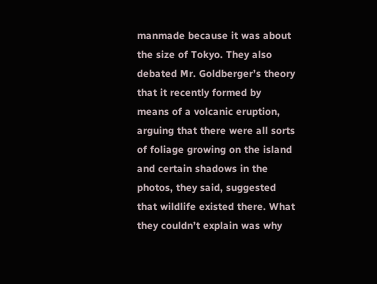manmade because it was about the size of Tokyo. They also debated Mr. Goldberger’s theory that it recently formed by means of a volcanic eruption, arguing that there were all sorts of foliage growing on the island and certain shadows in the photos, they said, suggested that wildlife existed there. What they couldn’t explain was why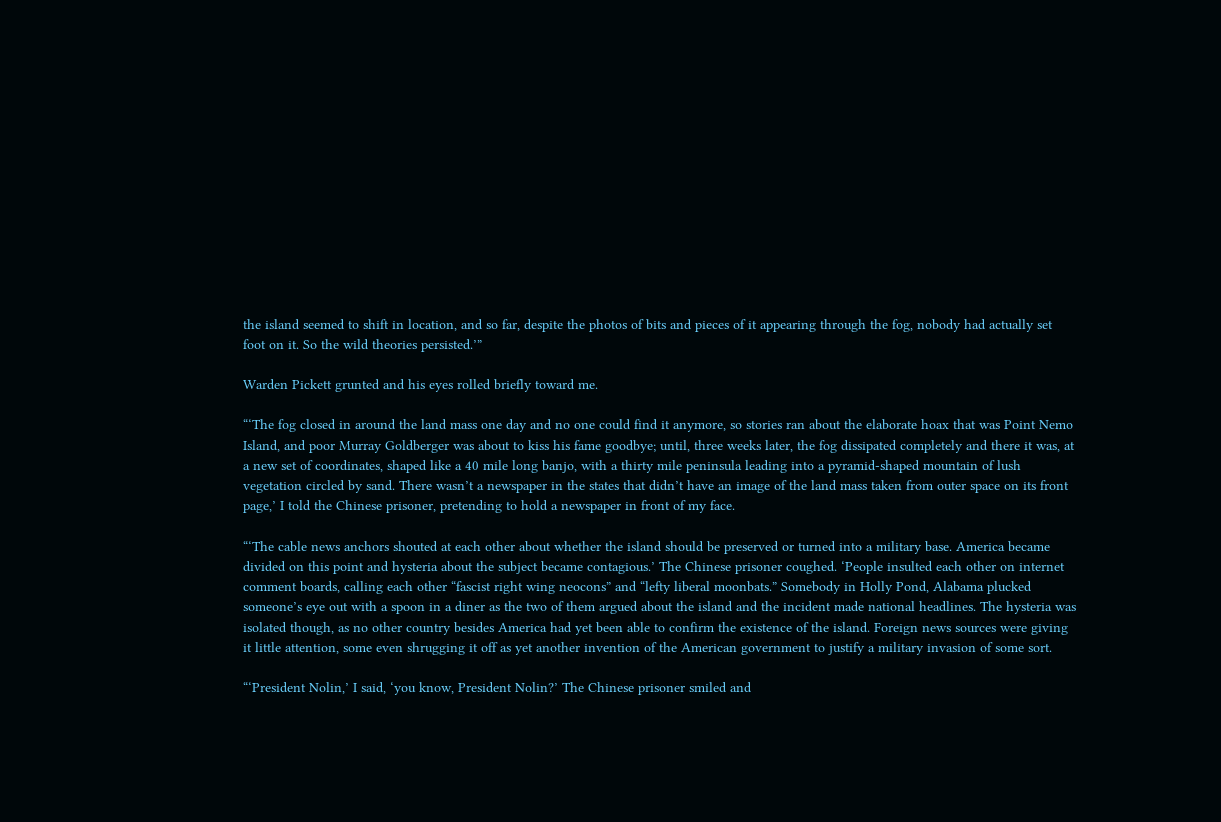the island seemed to shift in location, and so far, despite the photos of bits and pieces of it appearing through the fog, nobody had actually set foot on it. So the wild theories persisted.’”

Warden Pickett grunted and his eyes rolled briefly toward me.

“‘The fog closed in around the land mass one day and no one could find it anymore, so stories ran about the elaborate hoax that was Point Nemo Island, and poor Murray Goldberger was about to kiss his fame goodbye; until, three weeks later, the fog dissipated completely and there it was, at a new set of coordinates, shaped like a 40 mile long banjo, with a thirty mile peninsula leading into a pyramid-shaped mountain of lush vegetation circled by sand. There wasn’t a newspaper in the states that didn’t have an image of the land mass taken from outer space on its front page,’ I told the Chinese prisoner, pretending to hold a newspaper in front of my face.

“‘The cable news anchors shouted at each other about whether the island should be preserved or turned into a military base. America became divided on this point and hysteria about the subject became contagious.’ The Chinese prisoner coughed. ‘People insulted each other on internet comment boards, calling each other “fascist right wing neocons” and “lefty liberal moonbats.” Somebody in Holly Pond, Alabama plucked someone’s eye out with a spoon in a diner as the two of them argued about the island and the incident made national headlines. The hysteria was isolated though, as no other country besides America had yet been able to confirm the existence of the island. Foreign news sources were giving it little attention, some even shrugging it off as yet another invention of the American government to justify a military invasion of some sort.

“‘President Nolin,’ I said, ‘you know, President Nolin?’ The Chinese prisoner smiled and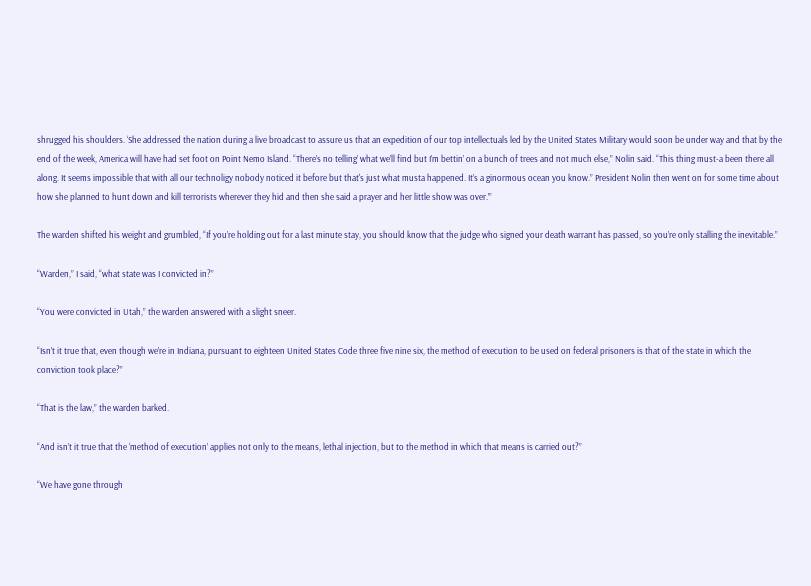shrugged his shoulders. ‘She addressed the nation during a live broadcast to assure us that an expedition of our top intellectuals led by the United States Military would soon be under way and that by the end of the week, America will have had set foot on Point Nemo Island. “There’s no telling’ what we’ll find but I’m bettin’ on a bunch of trees and not much else,” Nolin said. “This thing must-a been there all along. It seems impossible that with all our technoligy nobody noticed it before but that's just what musta happened. It’s a ginormous ocean you know.” President Nolin then went on for some time about how she planned to hunt down and kill terrorists wherever they hid and then she said a prayer and her little show was over.’”

The warden shifted his weight and grumbled, “If you’re holding out for a last minute stay, you should know that the judge who signed your death warrant has passed, so you’re only stalling the inevitable.”

“Warden,” I said, “what state was I convicted in?”

“You were convicted in Utah,” the warden answered with a slight sneer.

“Isn’t it true that, even though we’re in Indiana, pursuant to eighteen United States Code three five nine six, the method of execution to be used on federal prisoners is that of the state in which the conviction took place?”

“That is the law,” the warden barked.

“And isn’t it true that the ‘method of execution’ applies not only to the means, lethal injection, but to the method in which that means is carried out?”

“We have gone through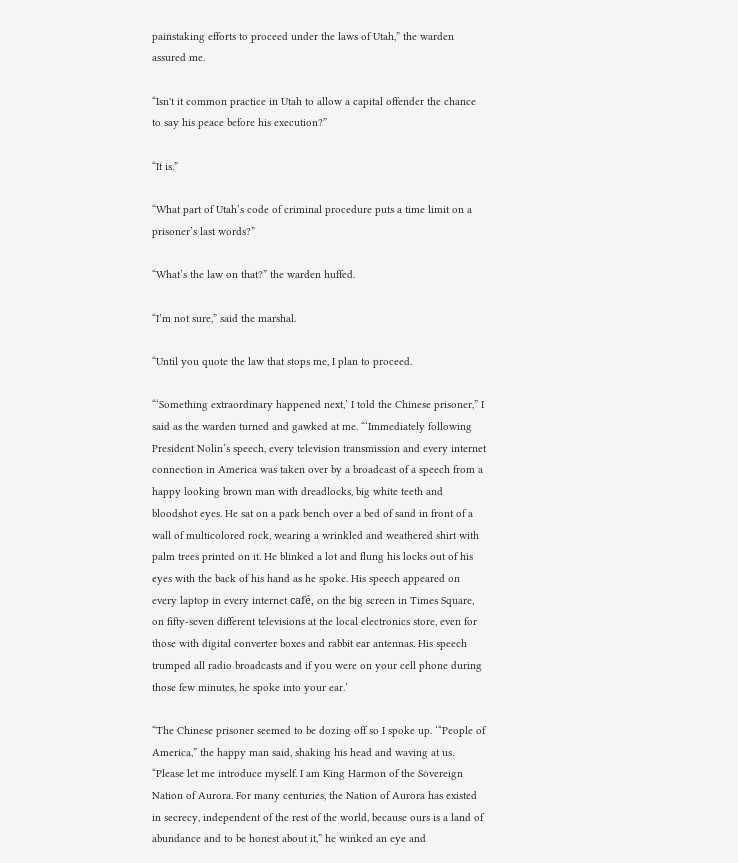painstaking efforts to proceed under the laws of Utah,” the warden assured me.

“Isn't it common practice in Utah to allow a capital offender the chance to say his peace before his execution?”

“It is.”

“What part of Utah’s code of criminal procedure puts a time limit on a prisoner’s last words?”

“What’s the law on that?” the warden huffed.

“I’m not sure,” said the marshal.

“Until you quote the law that stops me, I plan to proceed.

“‘Something extraordinary happened next,’ I told the Chinese prisoner,” I said as the warden turned and gawked at me. “‘Immediately following President Nolin’s speech, every television transmission and every internet connection in America was taken over by a broadcast of a speech from a happy looking brown man with dreadlocks, big white teeth and bloodshot eyes. He sat on a park bench over a bed of sand in front of a wall of multicolored rock, wearing a wrinkled and weathered shirt with palm trees printed on it. He blinked a lot and flung his locks out of his eyes with the back of his hand as he spoke. His speech appeared on every laptop in every internet café, on the big screen in Times Square, on fifty-seven different televisions at the local electronics store, even for those with digital converter boxes and rabbit ear antennas. His speech trumped all radio broadcasts and if you were on your cell phone during those few minutes, he spoke into your ear.’

“The Chinese prisoner seemed to be dozing off so I spoke up. ‘“People of America,” the happy man said, shaking his head and waving at us. “Please let me introduce myself. I am King Harmon of the Sovereign Nation of Aurora. For many centuries, the Nation of Aurora has existed in secrecy, independent of the rest of the world, because ours is a land of abundance and to be honest about it,” he winked an eye and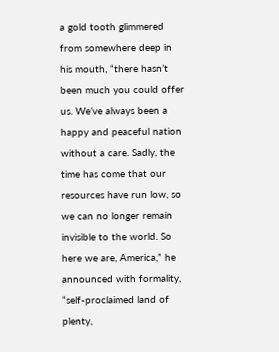a gold tooth glimmered from somewhere deep in his mouth, “there hasn’t been much you could offer us. We’ve always been a happy and peaceful nation without a care. Sadly, the time has come that our resources have run low, so we can no longer remain invisible to the world. So here we are, America,” he announced with formality, “self-proclaimed land of plenty,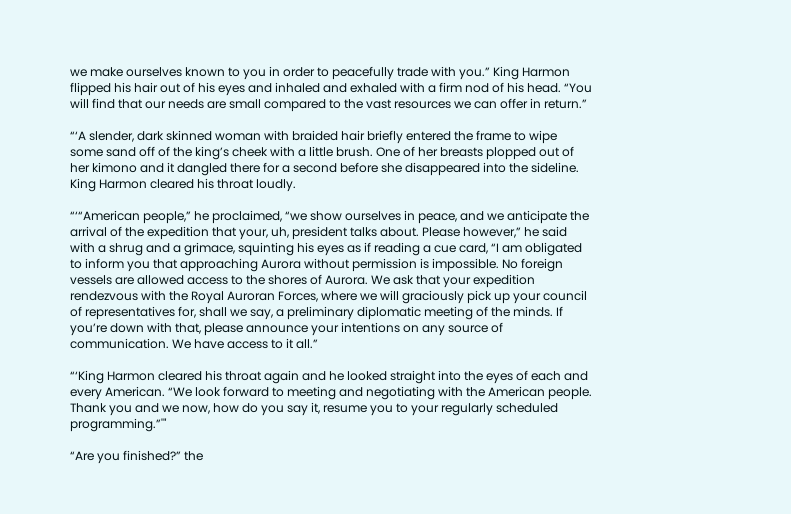we make ourselves known to you in order to peacefully trade with you.” King Harmon flipped his hair out of his eyes and inhaled and exhaled with a firm nod of his head. “You will find that our needs are small compared to the vast resources we can offer in return.”

“‘A slender, dark skinned woman with braided hair briefly entered the frame to wipe some sand off of the king’s cheek with a little brush. One of her breasts plopped out of her kimono and it dangled there for a second before she disappeared into the sideline. King Harmon cleared his throat loudly.

“‘“American people,” he proclaimed, “we show ourselves in peace, and we anticipate the arrival of the expedition that your, uh, president talks about. Please however,” he said with a shrug and a grimace, squinting his eyes as if reading a cue card, “I am obligated to inform you that approaching Aurora without permission is impossible. No foreign vessels are allowed access to the shores of Aurora. We ask that your expedition rendezvous with the Royal Auroran Forces, where we will graciously pick up your council of representatives for, shall we say, a preliminary diplomatic meeting of the minds. If you’re down with that, please announce your intentions on any source of communication. We have access to it all.”

“‘King Harmon cleared his throat again and he looked straight into the eyes of each and every American. “We look forward to meeting and negotiating with the American people. Thank you and we now, how do you say it, resume you to your regularly scheduled programming.”'"

“Are you finished?” the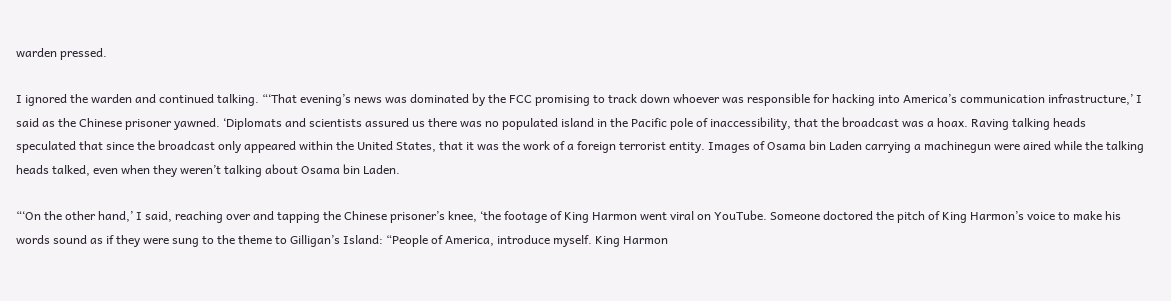warden pressed.

I ignored the warden and continued talking. “‘That evening’s news was dominated by the FCC promising to track down whoever was responsible for hacking into America’s communication infrastructure,’ I said as the Chinese prisoner yawned. ‘Diplomats and scientists assured us there was no populated island in the Pacific pole of inaccessibility, that the broadcast was a hoax. Raving talking heads speculated that since the broadcast only appeared within the United States, that it was the work of a foreign terrorist entity. Images of Osama bin Laden carrying a machinegun were aired while the talking heads talked, even when they weren’t talking about Osama bin Laden.

“‘On the other hand,’ I said, reaching over and tapping the Chinese prisoner’s knee, ‘the footage of King Harmon went viral on YouTube. Someone doctored the pitch of King Harmon’s voice to make his words sound as if they were sung to the theme to Gilligan’s Island: “People of America, introduce myself. King Harmon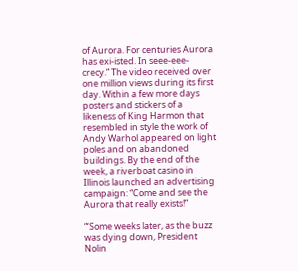of Aurora. For centuries Aurora has exi-isted. In seee-eee-crecy.” The video received over one million views during its first day. Within a few more days posters and stickers of a likeness of King Harmon that resembled in style the work of Andy Warhol appeared on light poles and on abandoned buildings. By the end of the week, a riverboat casino in Illinois launched an advertising campaign: “Come and see the Aurora that really exists!”

“‘Some weeks later, as the buzz was dying down, President Nolin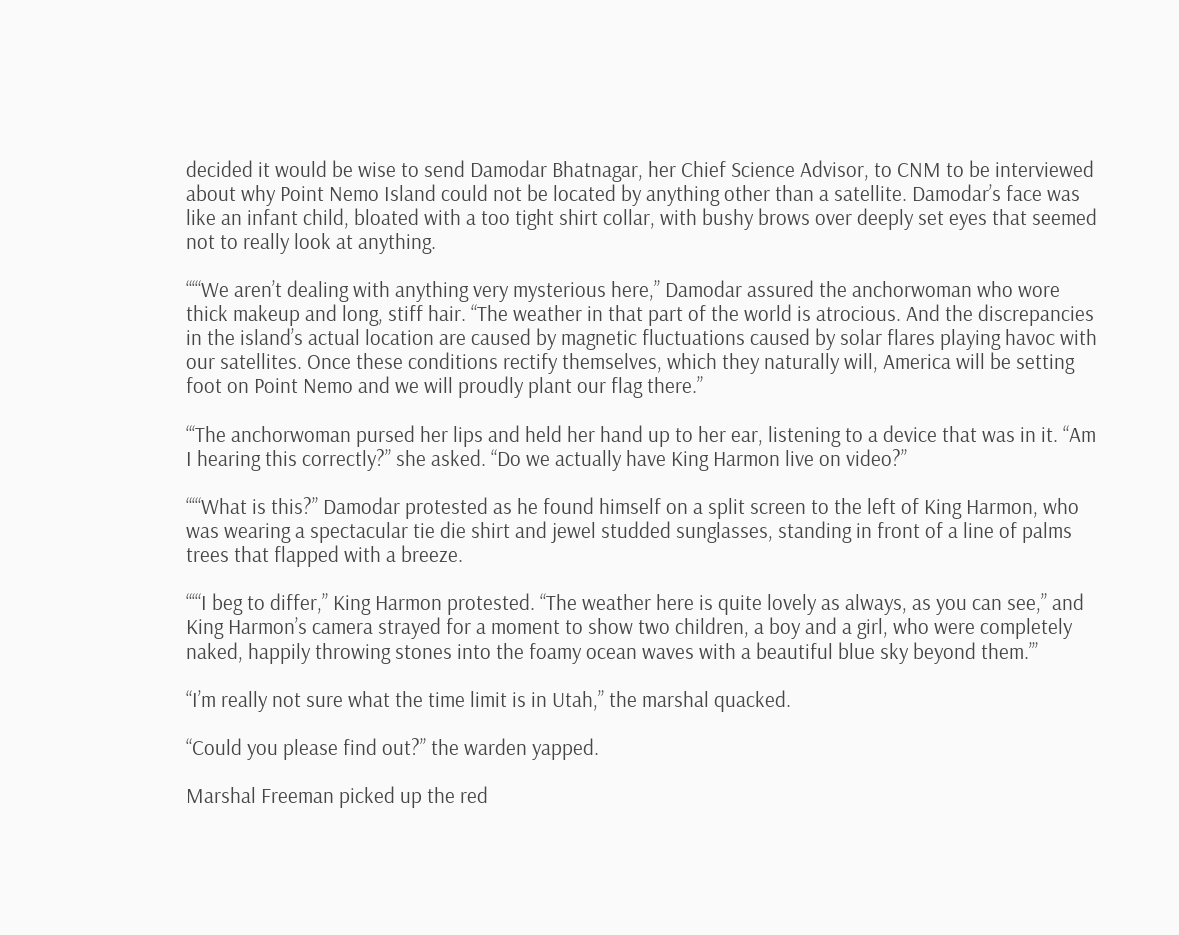decided it would be wise to send Damodar Bhatnagar, her Chief Science Advisor, to CNM to be interviewed about why Point Nemo Island could not be located by anything other than a satellite. Damodar’s face was like an infant child, bloated with a too tight shirt collar, with bushy brows over deeply set eyes that seemed not to really look at anything.

“‘“We aren’t dealing with anything very mysterious here,” Damodar assured the anchorwoman who wore thick makeup and long, stiff hair. “The weather in that part of the world is atrocious. And the discrepancies in the island’s actual location are caused by magnetic fluctuations caused by solar flares playing havoc with our satellites. Once these conditions rectify themselves, which they naturally will, America will be setting foot on Point Nemo and we will proudly plant our flag there.”

“‘The anchorwoman pursed her lips and held her hand up to her ear, listening to a device that was in it. “Am I hearing this correctly?” she asked. “Do we actually have King Harmon live on video?”

“‘“What is this?” Damodar protested as he found himself on a split screen to the left of King Harmon, who was wearing a spectacular tie die shirt and jewel studded sunglasses, standing in front of a line of palms trees that flapped with a breeze.

“‘“I beg to differ,” King Harmon protested. “The weather here is quite lovely as always, as you can see,” and King Harmon’s camera strayed for a moment to show two children, a boy and a girl, who were completely naked, happily throwing stones into the foamy ocean waves with a beautiful blue sky beyond them.’”

“I’m really not sure what the time limit is in Utah,” the marshal quacked.

“Could you please find out?” the warden yapped.

Marshal Freeman picked up the red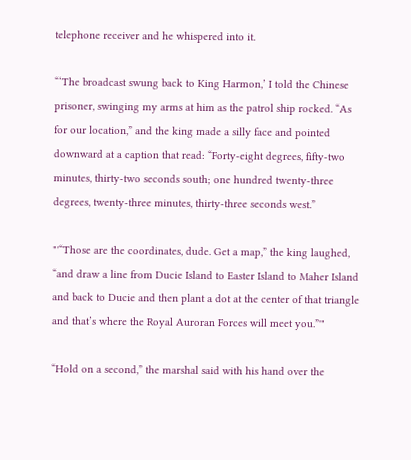telephone receiver and he whispered into it.

“‘The broadcast swung back to King Harmon,’ I told the Chinese prisoner, swinging my arms at him as the patrol ship rocked. “As for our location,” and the king made a silly face and pointed downward at a caption that read: “Forty-eight degrees, fifty-two minutes, thirty-two seconds south; one hundred twenty-three degrees, twenty-three minutes, thirty-three seconds west.”

"'“Those are the coordinates, dude. Get a map,” the king laughed, “and draw a line from Ducie Island to Easter Island to Maher Island and back to Ducie and then plant a dot at the center of that triangle and that’s where the Royal Auroran Forces will meet you.”'"

“Hold on a second,” the marshal said with his hand over the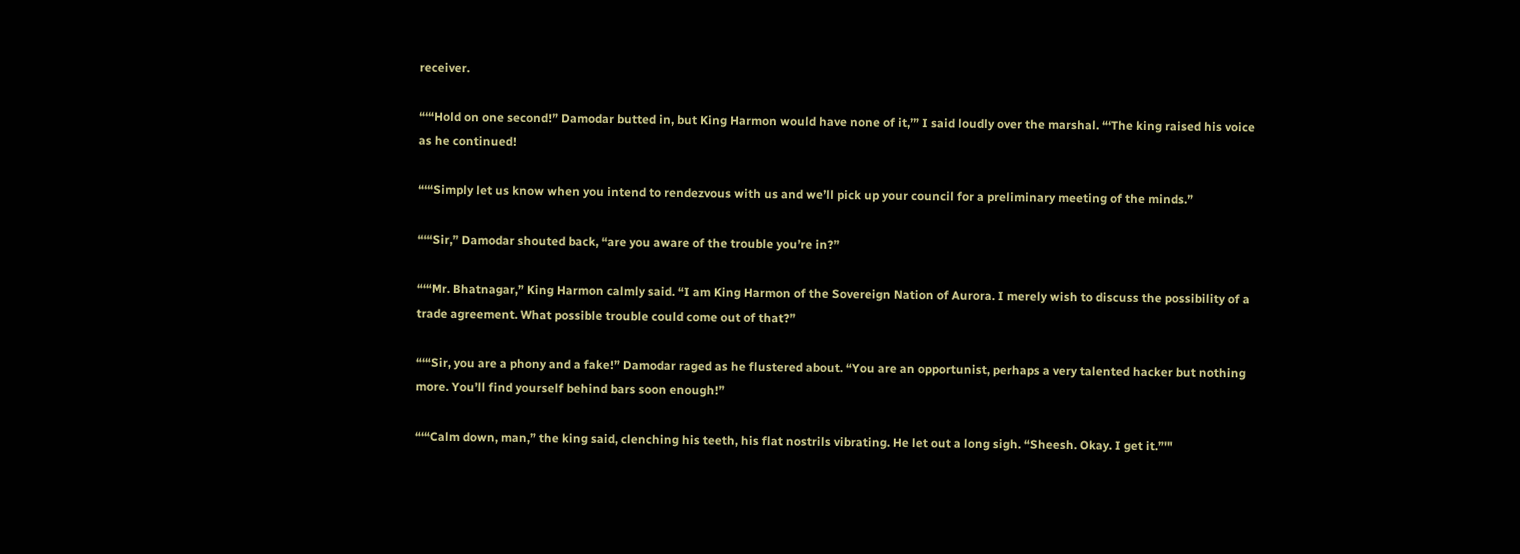receiver.

“‘“Hold on one second!” Damodar butted in, but King Harmon would have none of it,’” I said loudly over the marshal. “‘The king raised his voice as he continued!

“‘“Simply let us know when you intend to rendezvous with us and we’ll pick up your council for a preliminary meeting of the minds.”

“‘“Sir,” Damodar shouted back, “are you aware of the trouble you’re in?”

“‘“Mr. Bhatnagar,” King Harmon calmly said. “I am King Harmon of the Sovereign Nation of Aurora. I merely wish to discuss the possibility of a trade agreement. What possible trouble could come out of that?”

“‘“Sir, you are a phony and a fake!” Damodar raged as he flustered about. “You are an opportunist, perhaps a very talented hacker but nothing more. You’ll find yourself behind bars soon enough!”

“‘“Calm down, man,” the king said, clenching his teeth, his flat nostrils vibrating. He let out a long sigh. “Sheesh. Okay. I get it.”'"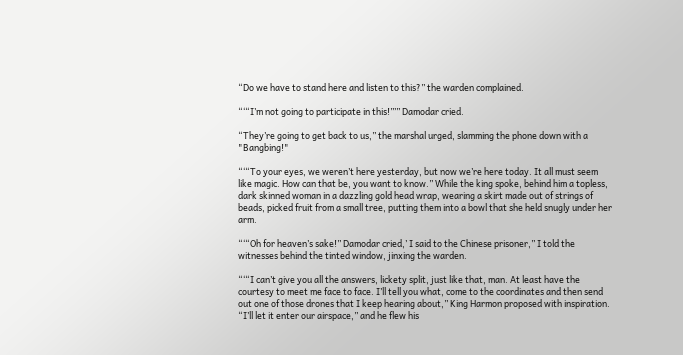“Do we have to stand here and listen to this?” the warden complained.

“‘“I’m not going to participate in this!”’” Damodar cried.

“They’re going to get back to us,” the marshal urged, slamming the phone down with a "Bangbing!"

“‘“To your eyes, we weren’t here yesterday, but now we’re here today. It all must seem like magic. How can that be, you want to know.” While the king spoke, behind him a topless, dark skinned woman in a dazzling gold head wrap, wearing a skirt made out of strings of beads, picked fruit from a small tree, putting them into a bowl that she held snugly under her arm.

“‘“Oh for heaven’s sake!” Damodar cried,’ I said to the Chinese prisoner,” I told the witnesses behind the tinted window, jinxing the warden.

“‘“I can’t give you all the answers, lickety split, just like that, man. At least have the courtesy to meet me face to face. I’ll tell you what, come to the coordinates and then send out one of those drones that I keep hearing about,” King Harmon proposed with inspiration. “I’ll let it enter our airspace,” and he flew his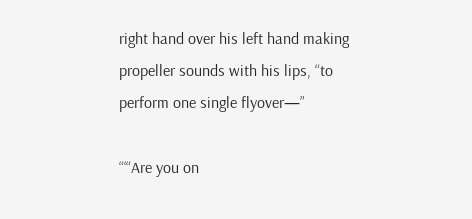right hand over his left hand making propeller sounds with his lips, “to perform one single flyover—”

“‘“Are you on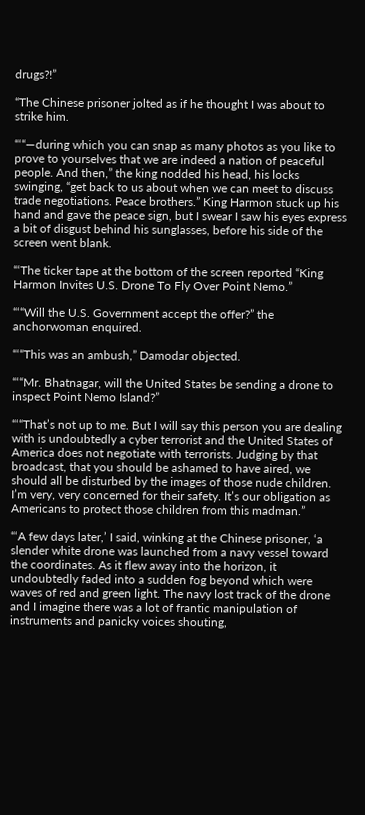drugs?!”

“The Chinese prisoner jolted as if he thought I was about to strike him.

“‘“—during which you can snap as many photos as you like to prove to yourselves that we are indeed a nation of peaceful people. And then,” the king nodded his head, his locks swinging, “get back to us about when we can meet to discuss trade negotiations. Peace brothers.” King Harmon stuck up his hand and gave the peace sign, but I swear I saw his eyes express a bit of disgust behind his sunglasses, before his side of the screen went blank.

“‘The ticker tape at the bottom of the screen reported “King Harmon Invites U.S. Drone To Fly Over Point Nemo.”

“‘“Will the U.S. Government accept the offer?” the anchorwoman enquired.

“‘“This was an ambush,” Damodar objected.

“‘“Mr. Bhatnagar, will the United States be sending a drone to inspect Point Nemo Island?”

“‘“That’s not up to me. But I will say this person you are dealing with is undoubtedly a cyber terrorist and the United States of America does not negotiate with terrorists. Judging by that broadcast, that you should be ashamed to have aired, we should all be disturbed by the images of those nude children. I’m very, very concerned for their safety. It’s our obligation as Americans to protect those children from this madman.”

“‘A few days later,’ I said, winking at the Chinese prisoner, ‘a slender white drone was launched from a navy vessel toward the coordinates. As it flew away into the horizon, it undoubtedly faded into a sudden fog beyond which were waves of red and green light. The navy lost track of the drone and I imagine there was a lot of frantic manipulation of instruments and panicky voices shouting,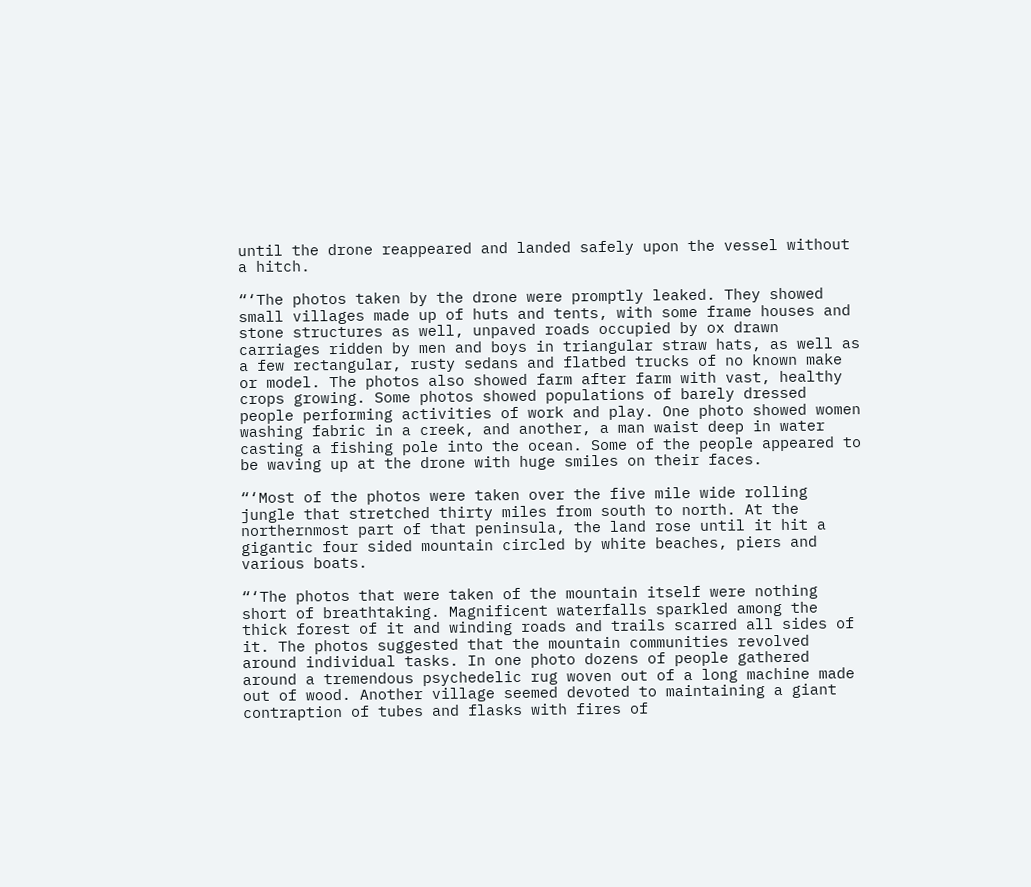until the drone reappeared and landed safely upon the vessel without a hitch.

“‘The photos taken by the drone were promptly leaked. They showed small villages made up of huts and tents, with some frame houses and stone structures as well, unpaved roads occupied by ox drawn carriages ridden by men and boys in triangular straw hats, as well as a few rectangular, rusty sedans and flatbed trucks of no known make or model. The photos also showed farm after farm with vast, healthy crops growing. Some photos showed populations of barely dressed people performing activities of work and play. One photo showed women washing fabric in a creek, and another, a man waist deep in water casting a fishing pole into the ocean. Some of the people appeared to be waving up at the drone with huge smiles on their faces.

“‘Most of the photos were taken over the five mile wide rolling jungle that stretched thirty miles from south to north. At the northernmost part of that peninsula, the land rose until it hit a gigantic four sided mountain circled by white beaches, piers and various boats.

“‘The photos that were taken of the mountain itself were nothing short of breathtaking. Magnificent waterfalls sparkled among the thick forest of it and winding roads and trails scarred all sides of it. The photos suggested that the mountain communities revolved around individual tasks. In one photo dozens of people gathered around a tremendous psychedelic rug woven out of a long machine made out of wood. Another village seemed devoted to maintaining a giant contraption of tubes and flasks with fires of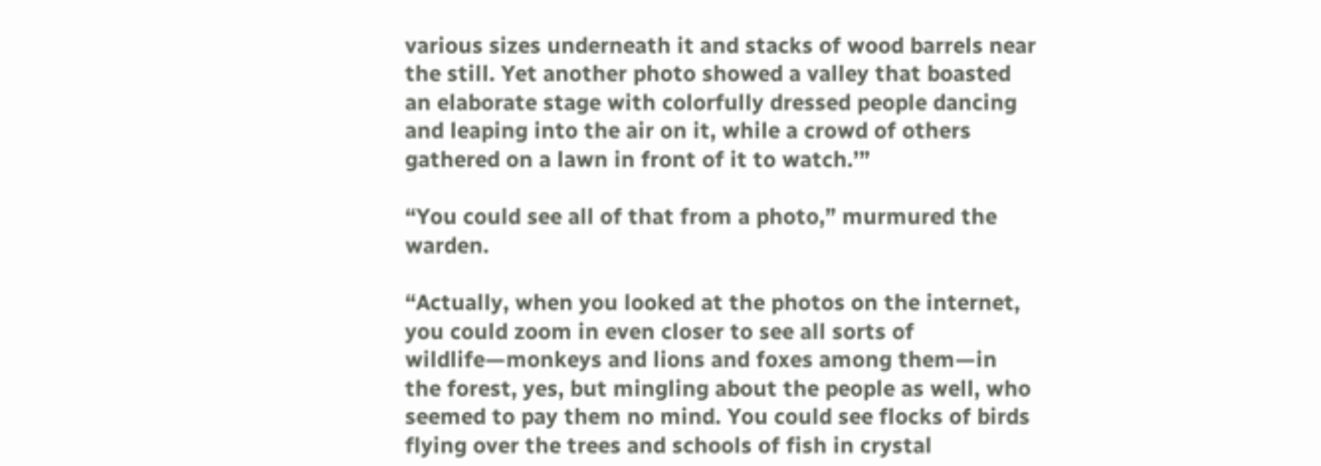various sizes underneath it and stacks of wood barrels near the still. Yet another photo showed a valley that boasted an elaborate stage with colorfully dressed people dancing and leaping into the air on it, while a crowd of others gathered on a lawn in front of it to watch.’”

“You could see all of that from a photo,” murmured the warden.

“Actually, when you looked at the photos on the internet, you could zoom in even closer to see all sorts of wildlife—monkeys and lions and foxes among them—in the forest, yes, but mingling about the people as well, who seemed to pay them no mind. You could see flocks of birds flying over the trees and schools of fish in crystal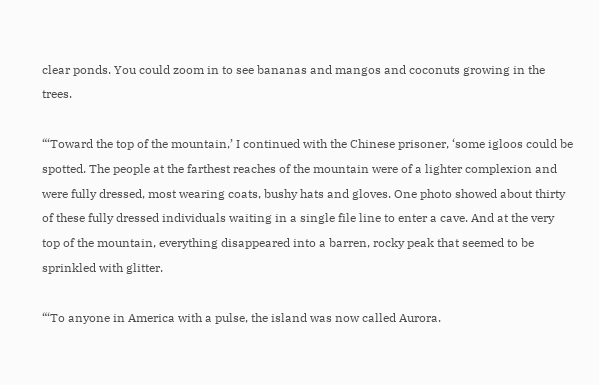clear ponds. You could zoom in to see bananas and mangos and coconuts growing in the trees.

“‘Toward the top of the mountain,’ I continued with the Chinese prisoner, ‘some igloos could be spotted. The people at the farthest reaches of the mountain were of a lighter complexion and were fully dressed, most wearing coats, bushy hats and gloves. One photo showed about thirty of these fully dressed individuals waiting in a single file line to enter a cave. And at the very top of the mountain, everything disappeared into a barren, rocky peak that seemed to be sprinkled with glitter.

“‘To anyone in America with a pulse, the island was now called Aurora.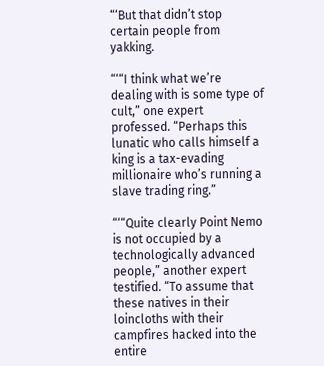“‘But that didn’t stop certain people from yakking.

“‘“I think what we’re dealing with is some type of cult,” one expert professed. “Perhaps this lunatic who calls himself a king is a tax-evading millionaire who’s running a slave trading ring.”

“‘“Quite clearly Point Nemo is not occupied by a technologically advanced people,” another expert testified. “To assume that these natives in their loincloths with their campfires hacked into the entire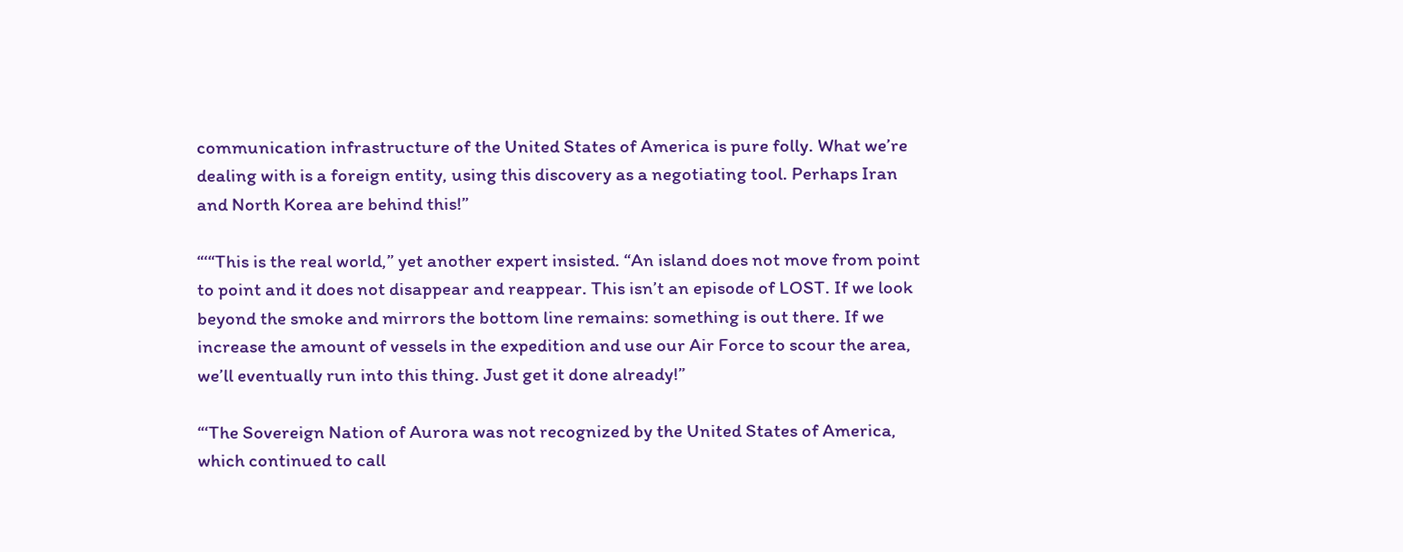communication infrastructure of the United States of America is pure folly. What we’re dealing with is a foreign entity, using this discovery as a negotiating tool. Perhaps Iran and North Korea are behind this!”

“‘“This is the real world,” yet another expert insisted. “An island does not move from point to point and it does not disappear and reappear. This isn’t an episode of LOST. If we look beyond the smoke and mirrors the bottom line remains: something is out there. If we increase the amount of vessels in the expedition and use our Air Force to scour the area, we’ll eventually run into this thing. Just get it done already!”

“‘The Sovereign Nation of Aurora was not recognized by the United States of America, which continued to call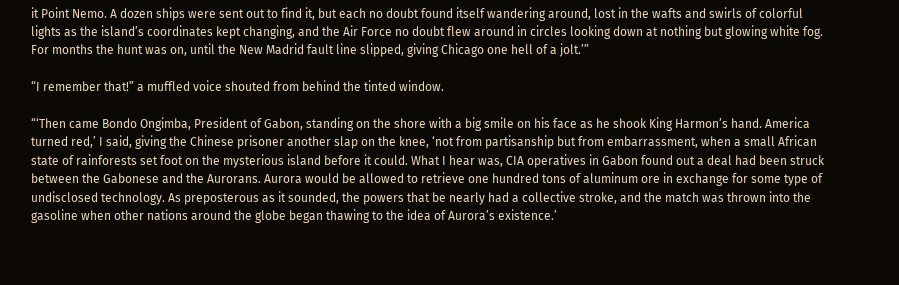it Point Nemo. A dozen ships were sent out to find it, but each no doubt found itself wandering around, lost in the wafts and swirls of colorful lights as the island’s coordinates kept changing, and the Air Force no doubt flew around in circles looking down at nothing but glowing white fog. For months the hunt was on, until the New Madrid fault line slipped, giving Chicago one hell of a jolt.’”

“I remember that!” a muffled voice shouted from behind the tinted window.

“‘Then came Bondo Ongimba, President of Gabon, standing on the shore with a big smile on his face as he shook King Harmon’s hand. America turned red,’ I said, giving the Chinese prisoner another slap on the knee, ‘not from partisanship but from embarrassment, when a small African state of rainforests set foot on the mysterious island before it could. What I hear was, CIA operatives in Gabon found out a deal had been struck between the Gabonese and the Aurorans. Aurora would be allowed to retrieve one hundred tons of aluminum ore in exchange for some type of undisclosed technology. As preposterous as it sounded, the powers that be nearly had a collective stroke, and the match was thrown into the gasoline when other nations around the globe began thawing to the idea of Aurora’s existence.’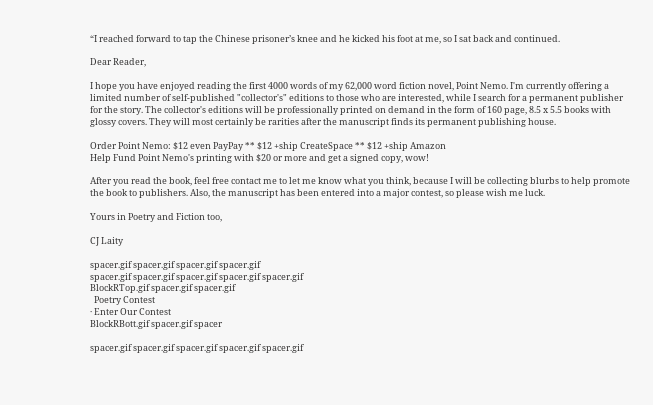“I reached forward to tap the Chinese prisoner’s knee and he kicked his foot at me, so I sat back and continued.

Dear Reader,

I hope you have enjoyed reading the first 4000 words of my 62,000 word fiction novel, Point Nemo. I'm currently offering a limited number of self-published "collector's" editions to those who are interested, while I search for a permanent publisher for the story. The collector's editions will be professionally printed on demand in the form of 160 page, 8.5 x 5.5 books with glossy covers. They will most certainly be rarities after the manuscript finds its permanent publishing house.

Order Point Nemo: $12 even PayPay ** $12 +ship CreateSpace ** $12 +ship Amazon
Help Fund Point Nemo's printing with $20 or more and get a signed copy, wow!

After you read the book, feel free contact me to let me know what you think, because I will be collecting blurbs to help promote the book to publishers. Also, the manuscript has been entered into a major contest, so please wish me luck.

Yours in Poetry and Fiction too,

CJ Laity

spacer.gif spacer.gif spacer.gif spacer.gif
spacer.gif spacer.gif spacer.gif spacer.gif spacer.gif
BlockRTop.gif spacer.gif spacer.gif
  Poetry Contest
· Enter Our Contest
BlockRBott.gif spacer.gif spacer

spacer.gif spacer.gif spacer.gif spacer.gif spacer.gif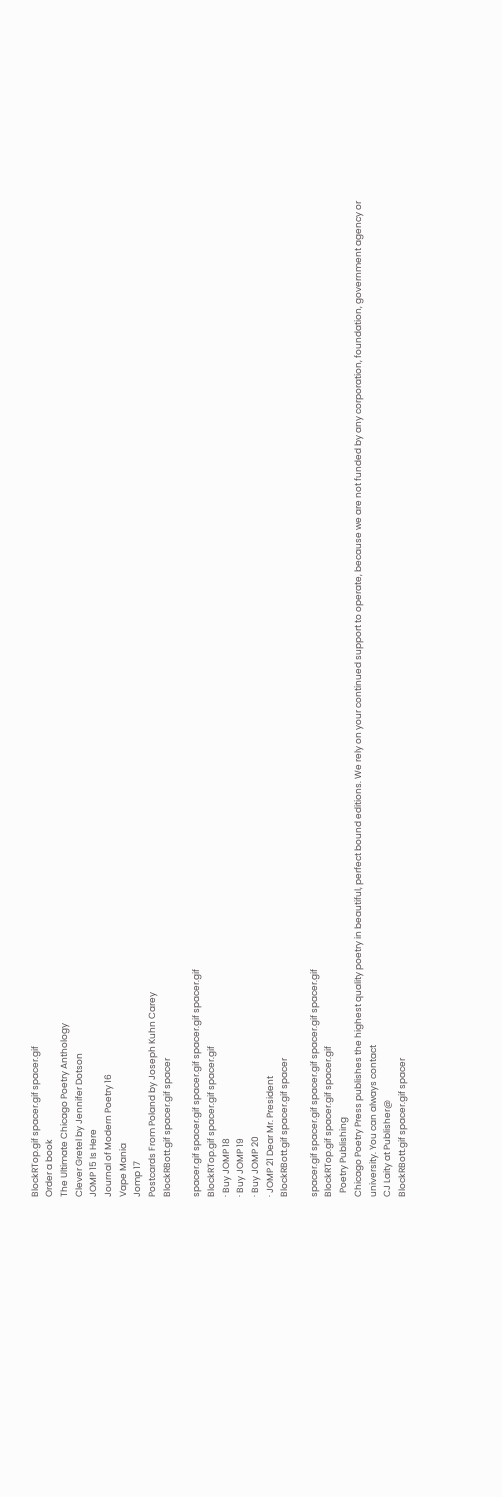BlockRTop.gif spacer.gif spacer.gif
Order a book
The Ultimate Chicago Poetry Anthology
Clever Gretel by Jennifer Dotson
JOMP 15 Is Here
Journal of Modern Poetry 16
Vape Mania
Jomp 17
Postcards From Poland by Joseph Kuhn Carey
BlockRBott.gif spacer.gif spacer

spacer.gif spacer.gif spacer.gif spacer.gif spacer.gif
BlockRTop.gif spacer.gif spacer.gif
· Buy JOMP 18
· Buy JOMP 19
· Buy JOMP 20
· JOMP 21 Dear Mr. President
BlockRBott.gif spacer.gif spacer

spacer.gif spacer.gif spacer.gif spacer.gif spacer.gif
BlockRTop.gif spacer.gif spacer.gif
  Poetry Publishing
Chicago Poetry Press publishes the highest quality poetry in beautiful, perfect bound editions. We rely on your continued support to operate, because we are not funded by any corporation, foundation, government agency or university. You can always contact
CJ Laity at Publisher@
BlockRBott.gif spacer.gif spacer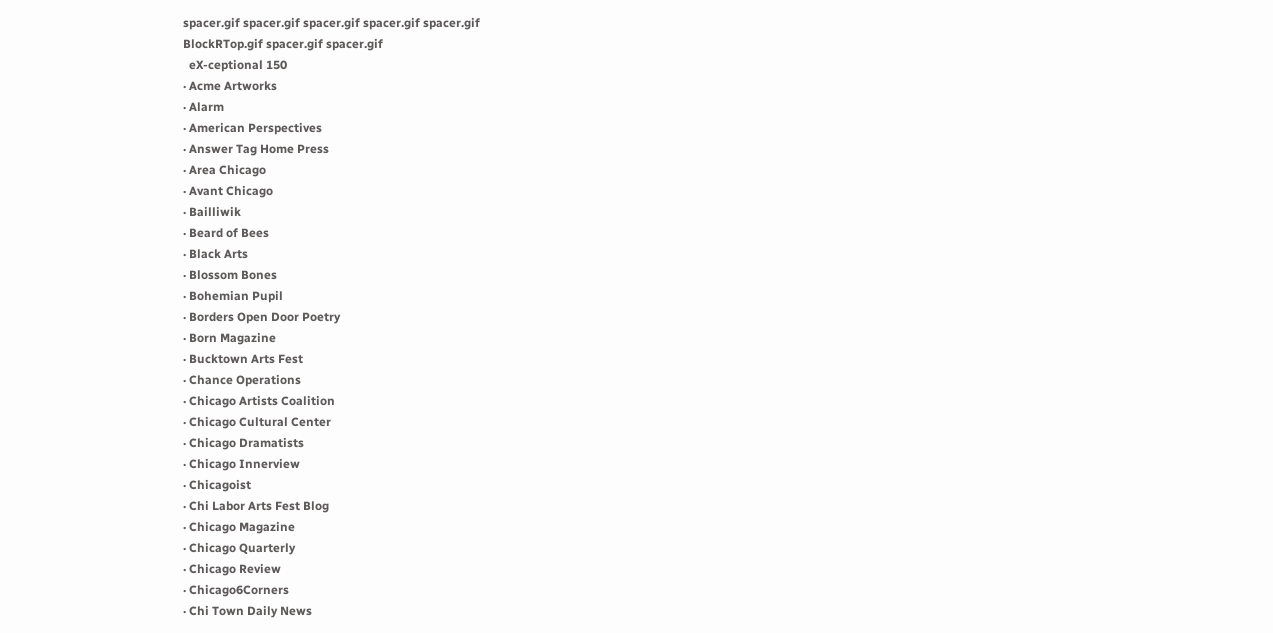spacer.gif spacer.gif spacer.gif spacer.gif spacer.gif
BlockRTop.gif spacer.gif spacer.gif
  eX-ceptional 150
· Acme Artworks
· Alarm
· American Perspectives
· Answer Tag Home Press
· Area Chicago
· Avant Chicago
· Bailliwik
· Beard of Bees
· Black Arts
· Blossom Bones
· Bohemian Pupil
· Borders Open Door Poetry
· Born Magazine
· Bucktown Arts Fest
· Chance Operations
· Chicago Artists Coalition
· Chicago Cultural Center
· Chicago Dramatists
· Chicago Innerview
· Chicagoist
· Chi Labor Arts Fest Blog
· Chicago Magazine
· Chicago Quarterly
· Chicago Review
· Chicago6Corners
· Chi Town Daily News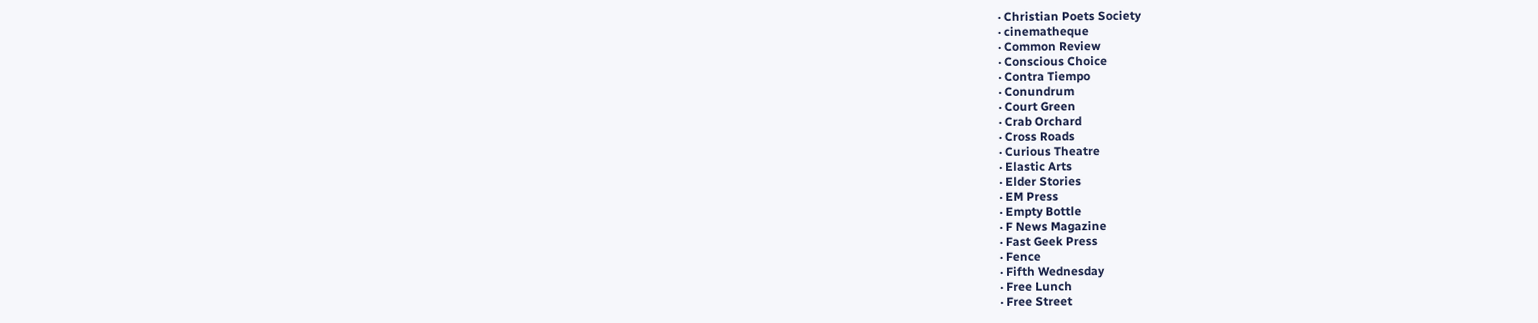· Christian Poets Society
· cinematheque
· Common Review
· Conscious Choice
· Contra Tiempo
· Conundrum
· Court Green
· Crab Orchard
· Cross Roads
· Curious Theatre
· Elastic Arts
· Elder Stories
· EM Press
· Empty Bottle
· F News Magazine
· Fast Geek Press
· Fence
· Fifth Wednesday
· Free Lunch
· Free Street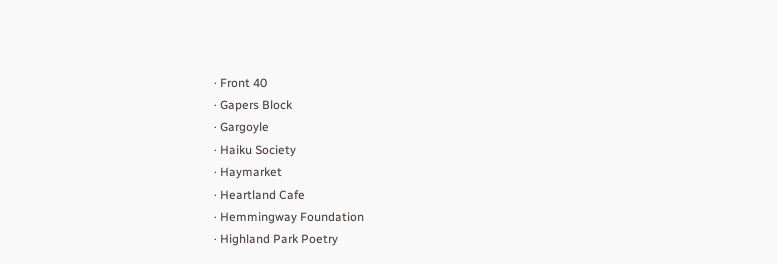· Front 40
· Gapers Block
· Gargoyle
· Haiku Society
· Haymarket
· Heartland Cafe
· Hemmingway Foundation
· Highland Park Poetry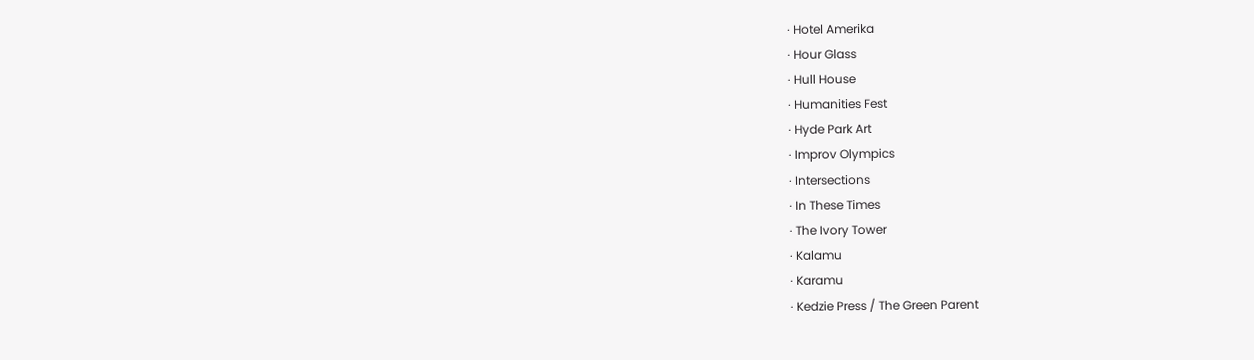· Hotel Amerika
· Hour Glass
· Hull House
· Humanities Fest
· Hyde Park Art
· Improv Olympics
· Intersections
· In These Times
· The Ivory Tower
· Kalamu
· Karamu
· Kedzie Press / The Green Parent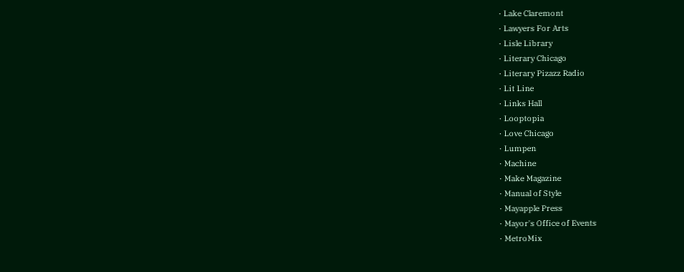· Lake Claremont
· Lawyers For Arts
· Lisle Library
· Literary Chicago
· Literary Pizazz Radio
· Lit Line
· Links Hall
· Looptopia
· Love Chicago
· Lumpen
· Machine
· Make Magazine
· Manual of Style
· Mayapple Press
· Mayor's Office of Events
· MetroMix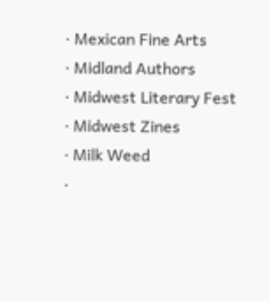· Mexican Fine Arts
· Midland Authors
· Midwest Literary Fest
· Midwest Zines
· Milk Weed
·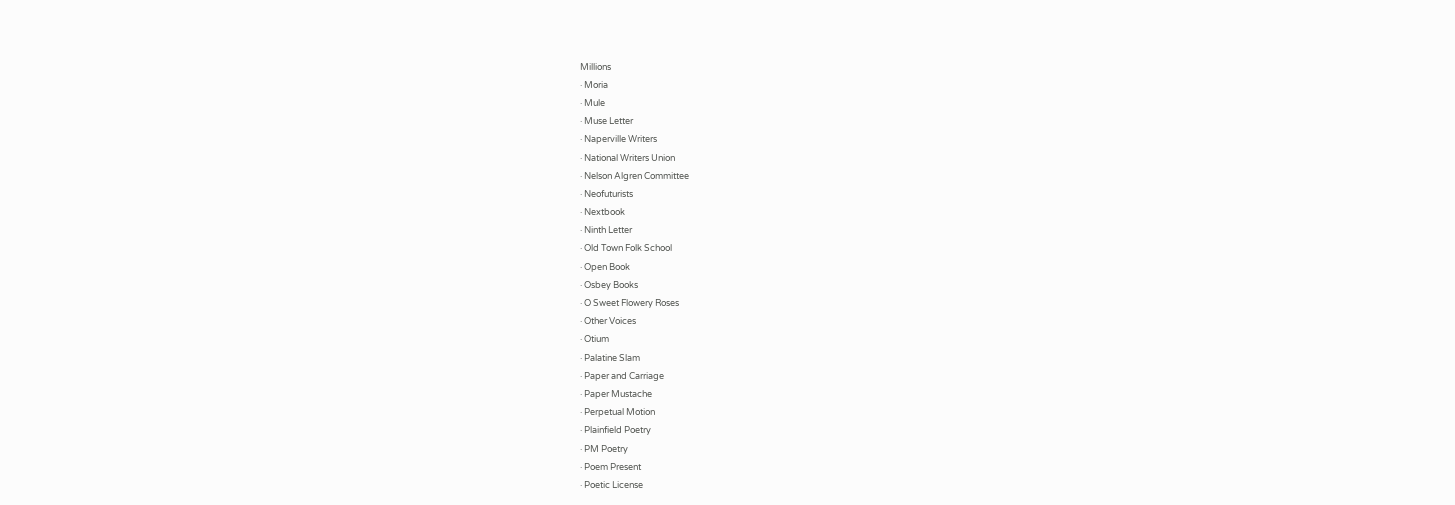Millions
· Moria
· Mule
· Muse Letter
· Naperville Writers
· National Writers Union
· Nelson Algren Committee
· Neofuturists
· Nextbook
· Ninth Letter
· Old Town Folk School
· Open Book
· Osbey Books
· O Sweet Flowery Roses
· Other Voices
· Otium
· Palatine Slam
· Paper and Carriage
· Paper Mustache
· Perpetual Motion
· Plainfield Poetry
· PM Poetry
· Poem Present
· Poetic License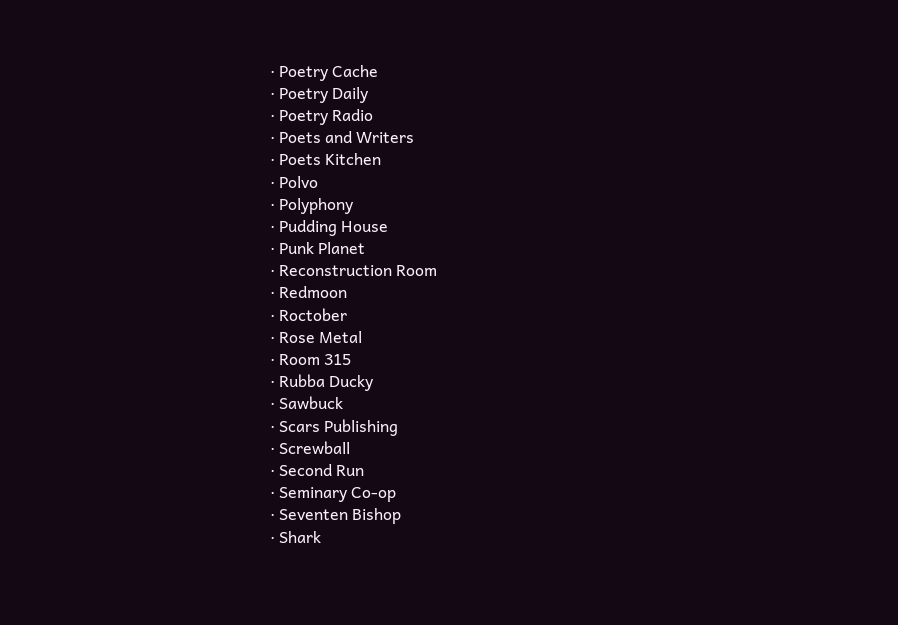· Poetry Cache
· Poetry Daily
· Poetry Radio
· Poets and Writers
· Poets Kitchen
· Polvo
· Polyphony
· Pudding House
· Punk Planet
· Reconstruction Room
· Redmoon
· Roctober
· Rose Metal
· Room 315
· Rubba Ducky
· Sawbuck
· Scars Publishing
· Screwball
· Second Run
· Seminary Co-op
· Seventen Bishop
· Shark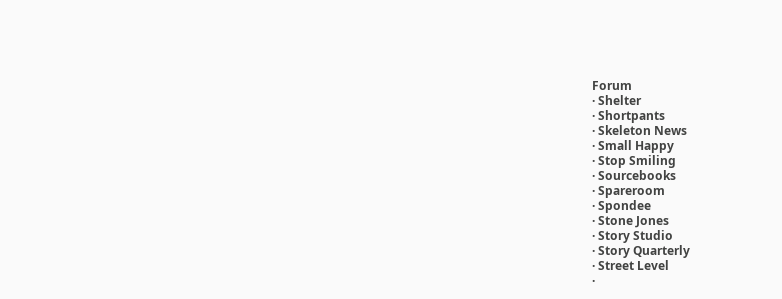Forum
· Shelter
· Shortpants
· Skeleton News
· Small Happy
· Stop Smiling
· Sourcebooks
· Spareroom
· Spondee
· Stone Jones
· Story Studio
· Story Quarterly
· Street Level
·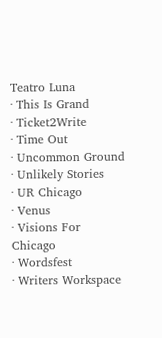Teatro Luna
· This Is Grand
· Ticket2Write
· Time Out
· Uncommon Ground
· Unlikely Stories
· UR Chicago
· Venus
· Visions For Chicago
· Wordsfest
· Writers Workspace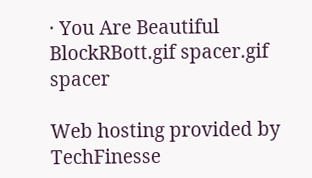· You Are Beautiful
BlockRBott.gif spacer.gif spacer

Web hosting provided by TechFinesse